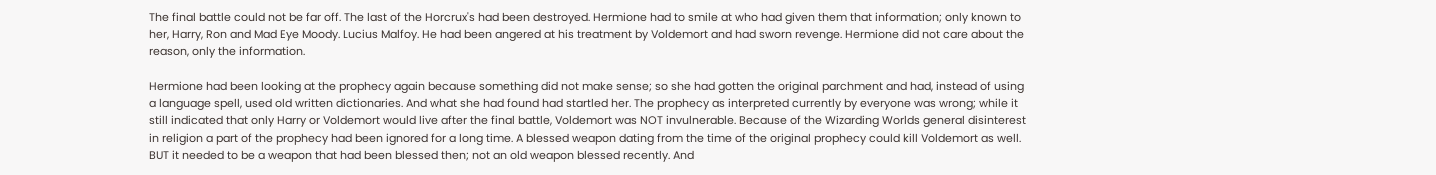The final battle could not be far off. The last of the Horcrux's had been destroyed. Hermione had to smile at who had given them that information; only known to her, Harry, Ron and Mad Eye Moody. Lucius Malfoy. He had been angered at his treatment by Voldemort and had sworn revenge. Hermione did not care about the reason, only the information.

Hermione had been looking at the prophecy again because something did not make sense; so she had gotten the original parchment and had, instead of using a language spell, used old written dictionaries. And what she had found had startled her. The prophecy as interpreted currently by everyone was wrong; while it still indicated that only Harry or Voldemort would live after the final battle, Voldemort was NOT invulnerable. Because of the Wizarding Worlds general disinterest in religion a part of the prophecy had been ignored for a long time. A blessed weapon dating from the time of the original prophecy could kill Voldemort as well. BUT it needed to be a weapon that had been blessed then; not an old weapon blessed recently. And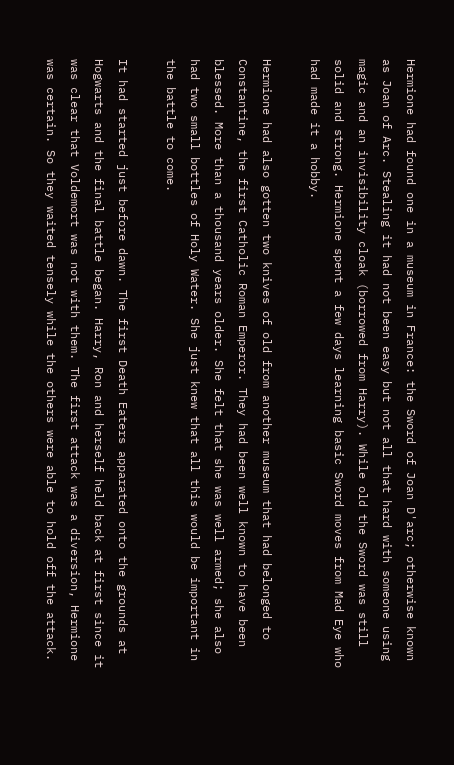Hermione had found one in a museum in France: the Sword of Joan D'arc; otherwise known as Joan of Arc. Stealing it had not been easy but not all that hard with someone using magic and an invisibility cloak (borrowed from Harry). While old the Sword was still solid and strong. Hermione spent a few days learning basic Sword moves from Mad Eye who had made it a hobby.

Hermione had also gotten two knives of old from another museum that had belonged to Constantine, the first Catholic Roman Emperor. They had been well known to have been blessed. More than a thousand years older. She felt that she was well armed; she also had two small bottles of Holy Water. She just knew that all this would be important in the battle to come.

It had started just before dawn. The first Death Eaters apparated onto the grounds at Hogwarts and the final battle began. Harry, Ron and herself held back at first since it was clear that Voldemort was not with them. The first attack was a diversion, Hermione was certain. So they waited tensely while the others were able to hold off the attack.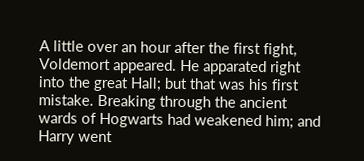A little over an hour after the first fight, Voldemort appeared. He apparated right into the great Hall; but that was his first mistake. Breaking through the ancient wards of Hogwarts had weakened him; and Harry went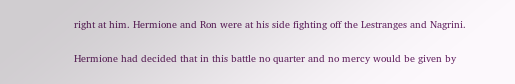right at him. Hermione and Ron were at his side fighting off the Lestranges and Nagrini.

Hermione had decided that in this battle no quarter and no mercy would be given by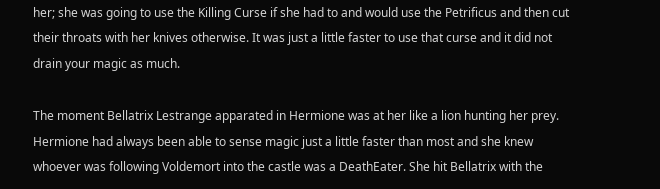her; she was going to use the Killing Curse if she had to and would use the Petrificus and then cut their throats with her knives otherwise. It was just a little faster to use that curse and it did not drain your magic as much.

The moment Bellatrix Lestrange apparated in Hermione was at her like a lion hunting her prey. Hermione had always been able to sense magic just a little faster than most and she knew whoever was following Voldemort into the castle was a DeathEater. She hit Bellatrix with the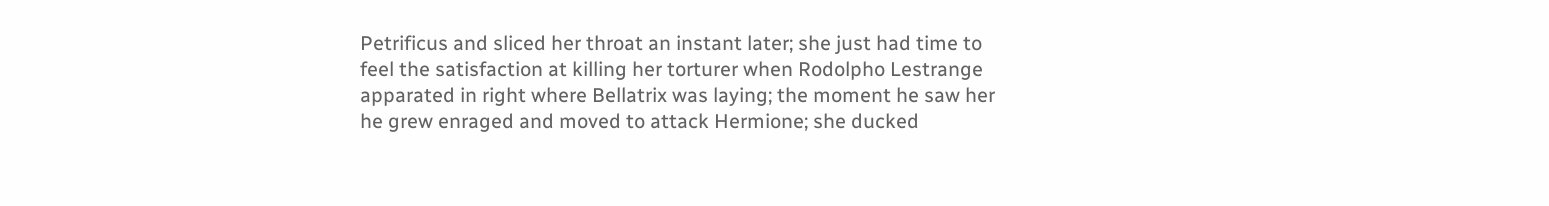Petrificus and sliced her throat an instant later; she just had time to feel the satisfaction at killing her torturer when Rodolpho Lestrange apparated in right where Bellatrix was laying; the moment he saw her he grew enraged and moved to attack Hermione; she ducked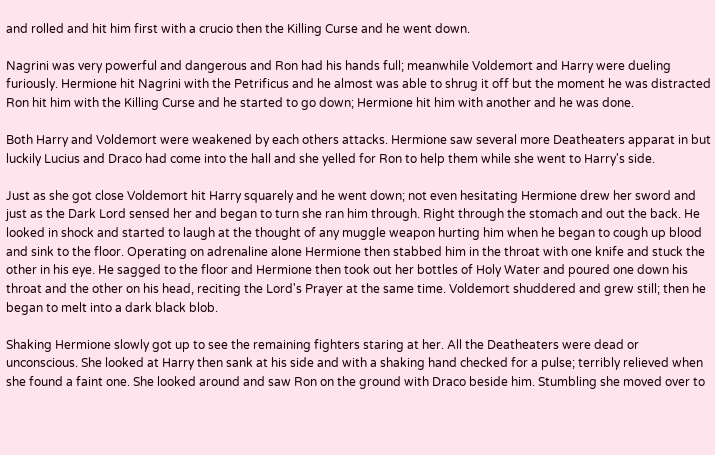and rolled and hit him first with a crucio then the Killing Curse and he went down.

Nagrini was very powerful and dangerous and Ron had his hands full; meanwhile Voldemort and Harry were dueling furiously. Hermione hit Nagrini with the Petrificus and he almost was able to shrug it off but the moment he was distracted Ron hit him with the Killing Curse and he started to go down; Hermione hit him with another and he was done.

Both Harry and Voldemort were weakened by each others attacks. Hermione saw several more Deatheaters apparat in but luckily Lucius and Draco had come into the hall and she yelled for Ron to help them while she went to Harry's side.

Just as she got close Voldemort hit Harry squarely and he went down; not even hesitating Hermione drew her sword and just as the Dark Lord sensed her and began to turn she ran him through. Right through the stomach and out the back. He looked in shock and started to laugh at the thought of any muggle weapon hurting him when he began to cough up blood and sink to the floor. Operating on adrenaline alone Hermione then stabbed him in the throat with one knife and stuck the other in his eye. He sagged to the floor and Hermione then took out her bottles of Holy Water and poured one down his throat and the other on his head, reciting the Lord's Prayer at the same time. Voldemort shuddered and grew still; then he began to melt into a dark black blob.

Shaking Hermione slowly got up to see the remaining fighters staring at her. All the Deatheaters were dead or unconscious. She looked at Harry then sank at his side and with a shaking hand checked for a pulse; terribly relieved when she found a faint one. She looked around and saw Ron on the ground with Draco beside him. Stumbling she moved over to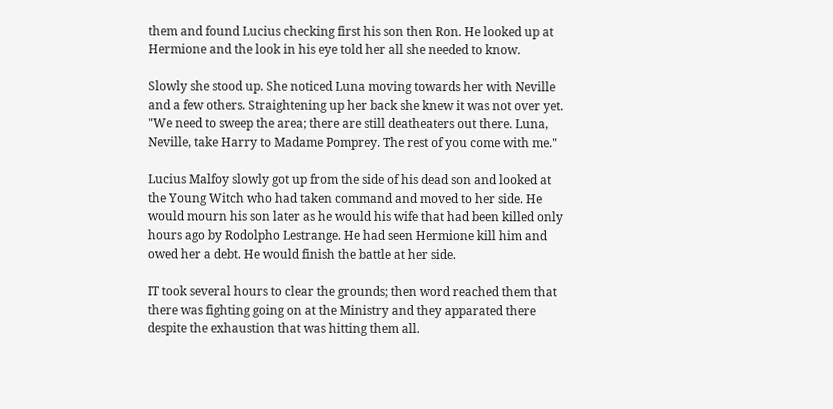them and found Lucius checking first his son then Ron. He looked up at Hermione and the look in his eye told her all she needed to know.

Slowly she stood up. She noticed Luna moving towards her with Neville and a few others. Straightening up her back she knew it was not over yet. "We need to sweep the area; there are still deatheaters out there. Luna, Neville, take Harry to Madame Pomprey. The rest of you come with me."

Lucius Malfoy slowly got up from the side of his dead son and looked at the Young Witch who had taken command and moved to her side. He would mourn his son later as he would his wife that had been killed only hours ago by Rodolpho Lestrange. He had seen Hermione kill him and owed her a debt. He would finish the battle at her side.

IT took several hours to clear the grounds; then word reached them that there was fighting going on at the Ministry and they apparated there despite the exhaustion that was hitting them all.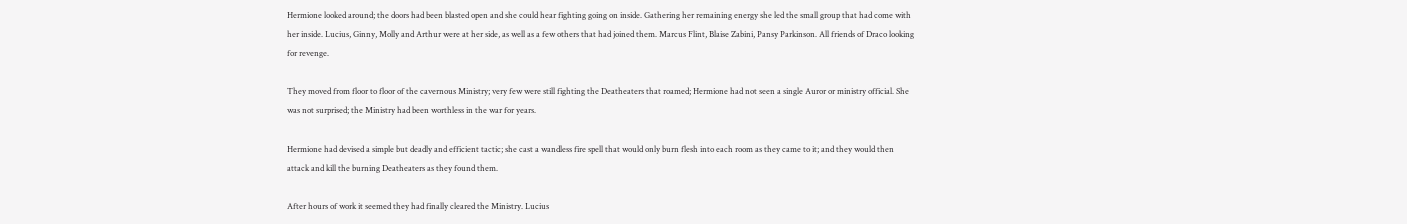Hermione looked around; the doors had been blasted open and she could hear fighting going on inside. Gathering her remaining energy she led the small group that had come with her inside. Lucius, Ginny, Molly and Arthur were at her side, as well as a few others that had joined them. Marcus Flint, Blaise Zabini, Pansy Parkinson. All friends of Draco looking for revenge.

They moved from floor to floor of the cavernous Ministry; very few were still fighting the Deatheaters that roamed; Hermione had not seen a single Auror or ministry official. She was not surprised; the Ministry had been worthless in the war for years.

Hermione had devised a simple but deadly and efficient tactic; she cast a wandless fire spell that would only burn flesh into each room as they came to it; and they would then attack and kill the burning Deatheaters as they found them.

After hours of work it seemed they had finally cleared the Ministry. Lucius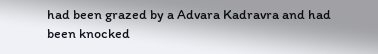had been grazed by a Advara Kadravra and had been knocked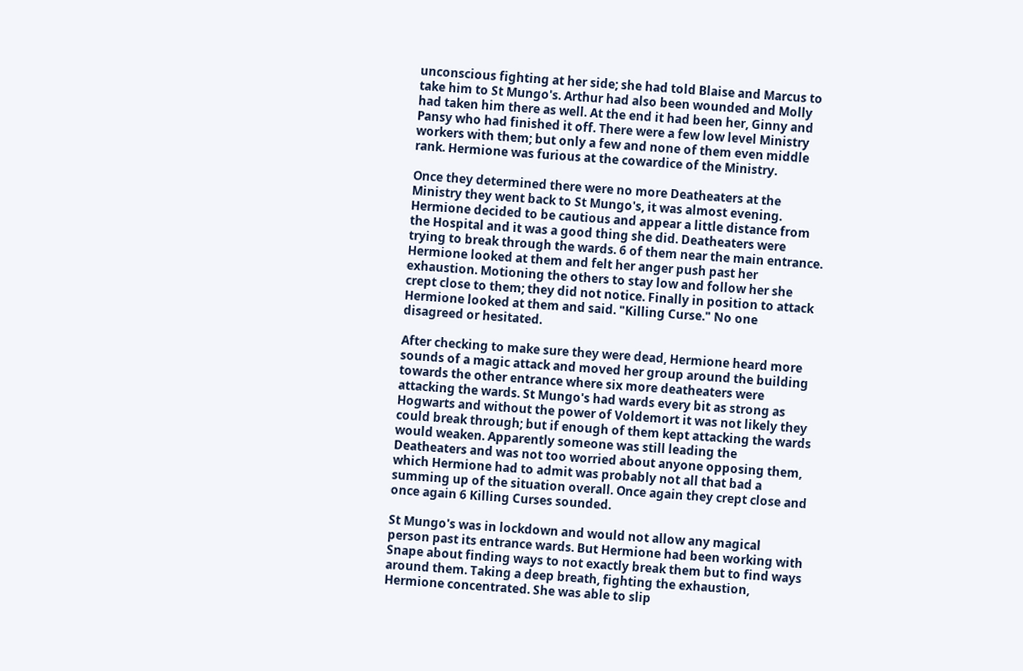unconscious fighting at her side; she had told Blaise and Marcus to take him to St Mungo's. Arthur had also been wounded and Molly had taken him there as well. At the end it had been her, Ginny and Pansy who had finished it off. There were a few low level Ministry workers with them; but only a few and none of them even middle rank. Hermione was furious at the cowardice of the Ministry.

Once they determined there were no more Deatheaters at the Ministry they went back to St Mungo's, it was almost evening. Hermione decided to be cautious and appear a little distance from the Hospital and it was a good thing she did. Deatheaters were trying to break through the wards. 6 of them near the main entrance. Hermione looked at them and felt her anger push past her exhaustion. Motioning the others to stay low and follow her she crept close to them; they did not notice. Finally in position to attack Hermione looked at them and said. "Killing Curse." No one disagreed or hesitated.

After checking to make sure they were dead, Hermione heard more sounds of a magic attack and moved her group around the building towards the other entrance where six more deatheaters were attacking the wards. St Mungo's had wards every bit as strong as Hogwarts and without the power of Voldemort it was not likely they could break through; but if enough of them kept attacking the wards would weaken. Apparently someone was still leading the Deatheaters and was not too worried about anyone opposing them, which Hermione had to admit was probably not all that bad a summing up of the situation overall. Once again they crept close and once again 6 Killing Curses sounded.

St Mungo's was in lockdown and would not allow any magical person past its entrance wards. But Hermione had been working with Snape about finding ways to not exactly break them but to find ways around them. Taking a deep breath, fighting the exhaustion, Hermione concentrated. She was able to slip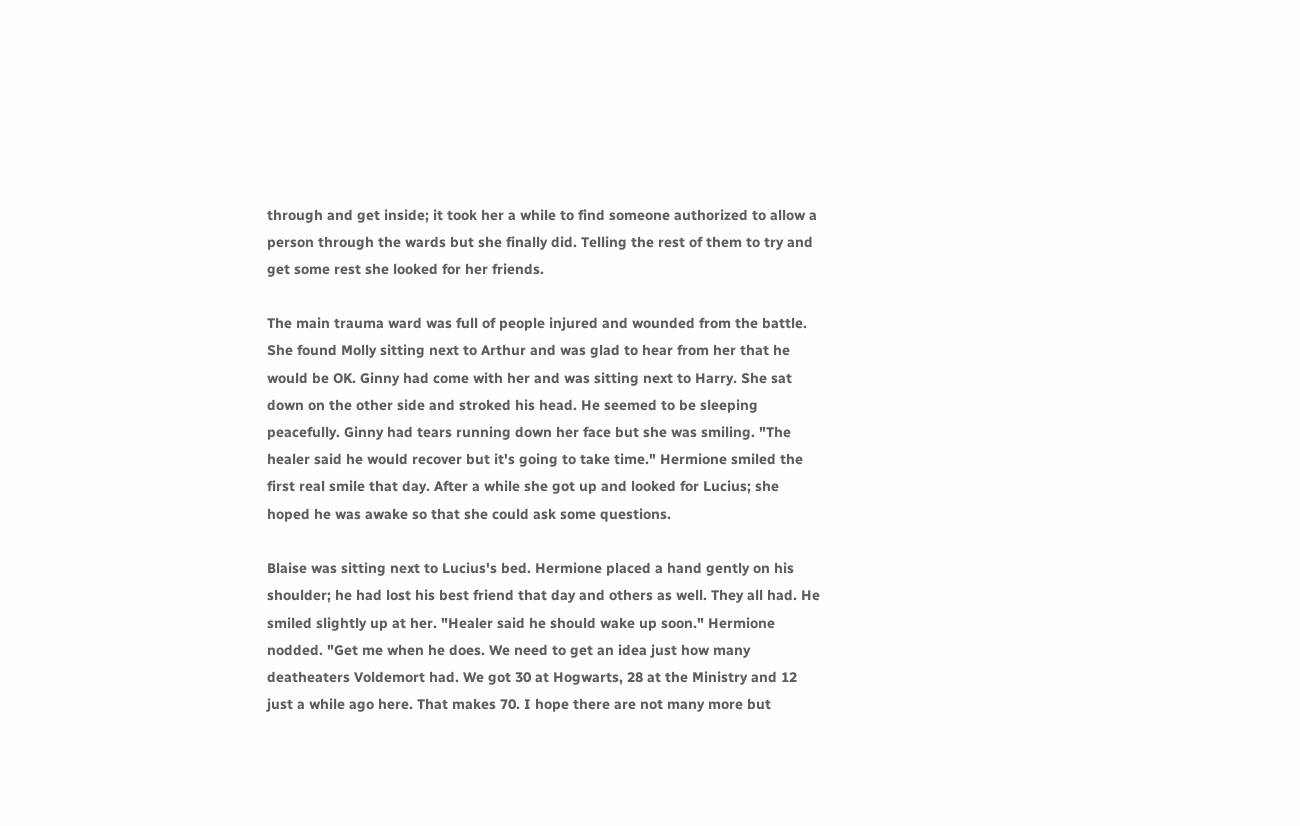through and get inside; it took her a while to find someone authorized to allow a person through the wards but she finally did. Telling the rest of them to try and get some rest she looked for her friends.

The main trauma ward was full of people injured and wounded from the battle. She found Molly sitting next to Arthur and was glad to hear from her that he would be OK. Ginny had come with her and was sitting next to Harry. She sat down on the other side and stroked his head. He seemed to be sleeping peacefully. Ginny had tears running down her face but she was smiling. "The healer said he would recover but it's going to take time." Hermione smiled the first real smile that day. After a while she got up and looked for Lucius; she hoped he was awake so that she could ask some questions.

Blaise was sitting next to Lucius's bed. Hermione placed a hand gently on his shoulder; he had lost his best friend that day and others as well. They all had. He smiled slightly up at her. "Healer said he should wake up soon." Hermione nodded. "Get me when he does. We need to get an idea just how many deatheaters Voldemort had. We got 30 at Hogwarts, 28 at the Ministry and 12 just a while ago here. That makes 70. I hope there are not many more but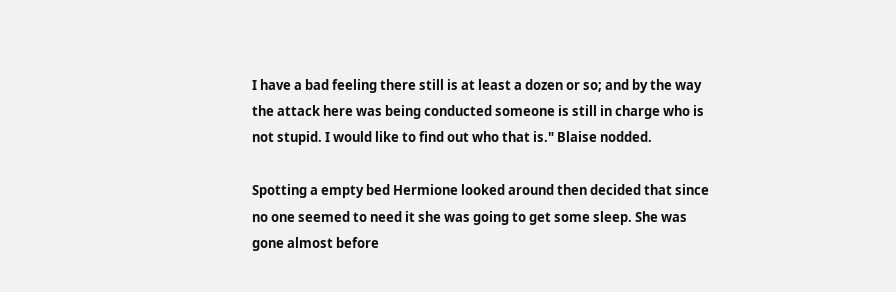I have a bad feeling there still is at least a dozen or so; and by the way the attack here was being conducted someone is still in charge who is not stupid. I would like to find out who that is." Blaise nodded.

Spotting a empty bed Hermione looked around then decided that since no one seemed to need it she was going to get some sleep. She was gone almost before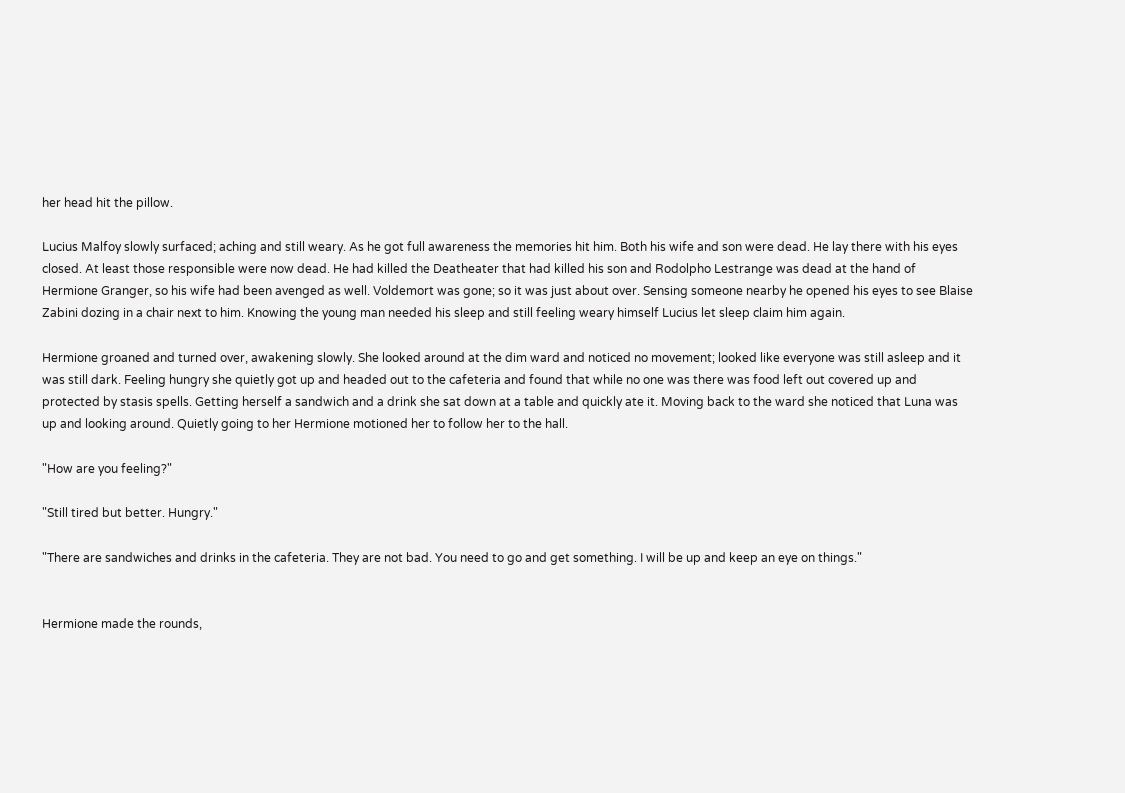her head hit the pillow.

Lucius Malfoy slowly surfaced; aching and still weary. As he got full awareness the memories hit him. Both his wife and son were dead. He lay there with his eyes closed. At least those responsible were now dead. He had killed the Deatheater that had killed his son and Rodolpho Lestrange was dead at the hand of Hermione Granger, so his wife had been avenged as well. Voldemort was gone; so it was just about over. Sensing someone nearby he opened his eyes to see Blaise Zabini dozing in a chair next to him. Knowing the young man needed his sleep and still feeling weary himself Lucius let sleep claim him again.

Hermione groaned and turned over, awakening slowly. She looked around at the dim ward and noticed no movement; looked like everyone was still asleep and it was still dark. Feeling hungry she quietly got up and headed out to the cafeteria and found that while no one was there was food left out covered up and protected by stasis spells. Getting herself a sandwich and a drink she sat down at a table and quickly ate it. Moving back to the ward she noticed that Luna was up and looking around. Quietly going to her Hermione motioned her to follow her to the hall.

"How are you feeling?"

"Still tired but better. Hungry."

"There are sandwiches and drinks in the cafeteria. They are not bad. You need to go and get something. I will be up and keep an eye on things."


Hermione made the rounds,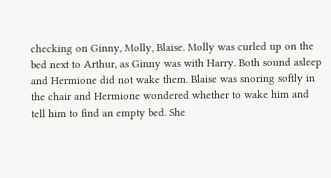checking on Ginny, Molly, Blaise. Molly was curled up on the bed next to Arthur, as Ginny was with Harry. Both sound asleep and Hermione did not wake them. Blaise was snoring softly in the chair and Hermione wondered whether to wake him and tell him to find an empty bed. She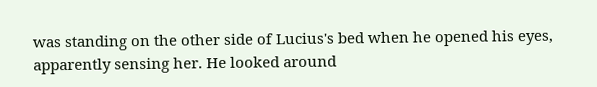was standing on the other side of Lucius's bed when he opened his eyes, apparently sensing her. He looked around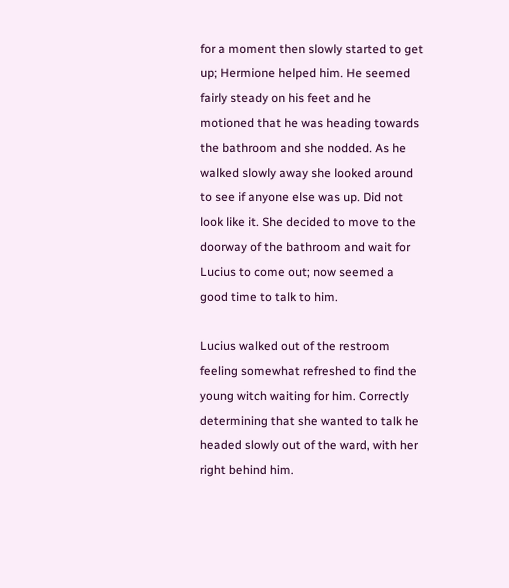for a moment then slowly started to get up; Hermione helped him. He seemed fairly steady on his feet and he motioned that he was heading towards the bathroom and she nodded. As he walked slowly away she looked around to see if anyone else was up. Did not look like it. She decided to move to the doorway of the bathroom and wait for Lucius to come out; now seemed a good time to talk to him.

Lucius walked out of the restroom feeling somewhat refreshed to find the young witch waiting for him. Correctly determining that she wanted to talk he headed slowly out of the ward, with her right behind him.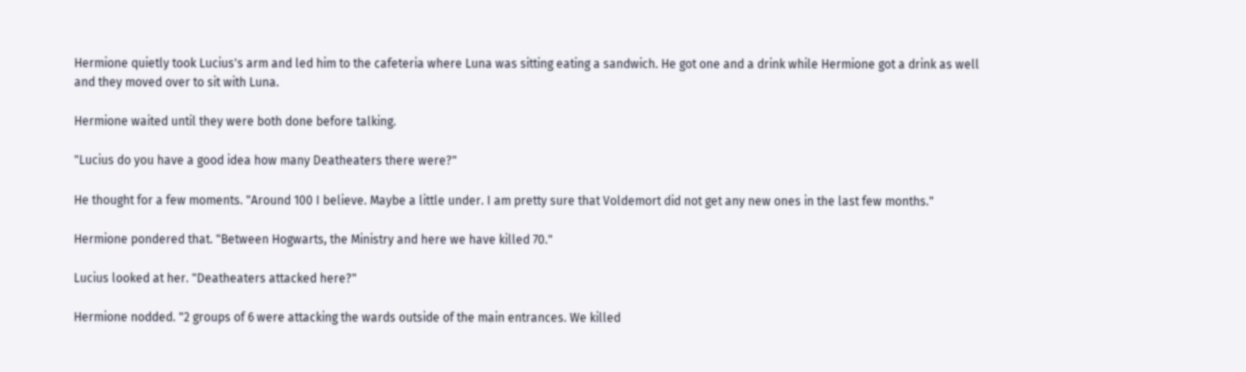Hermione quietly took Lucius's arm and led him to the cafeteria where Luna was sitting eating a sandwich. He got one and a drink while Hermione got a drink as well and they moved over to sit with Luna.

Hermione waited until they were both done before talking.

"Lucius do you have a good idea how many Deatheaters there were?"

He thought for a few moments. "Around 100 I believe. Maybe a little under. I am pretty sure that Voldemort did not get any new ones in the last few months."

Hermione pondered that. "Between Hogwarts, the Ministry and here we have killed 70."

Lucius looked at her. "Deatheaters attacked here?"

Hermione nodded. "2 groups of 6 were attacking the wards outside of the main entrances. We killed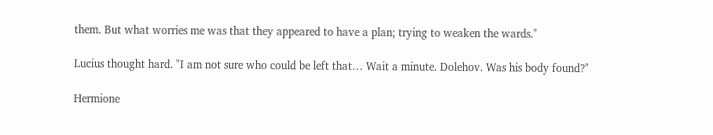them. But what worries me was that they appeared to have a plan; trying to weaken the wards."

Lucius thought hard. "I am not sure who could be left that… Wait a minute. Dolehov. Was his body found?"

Hermione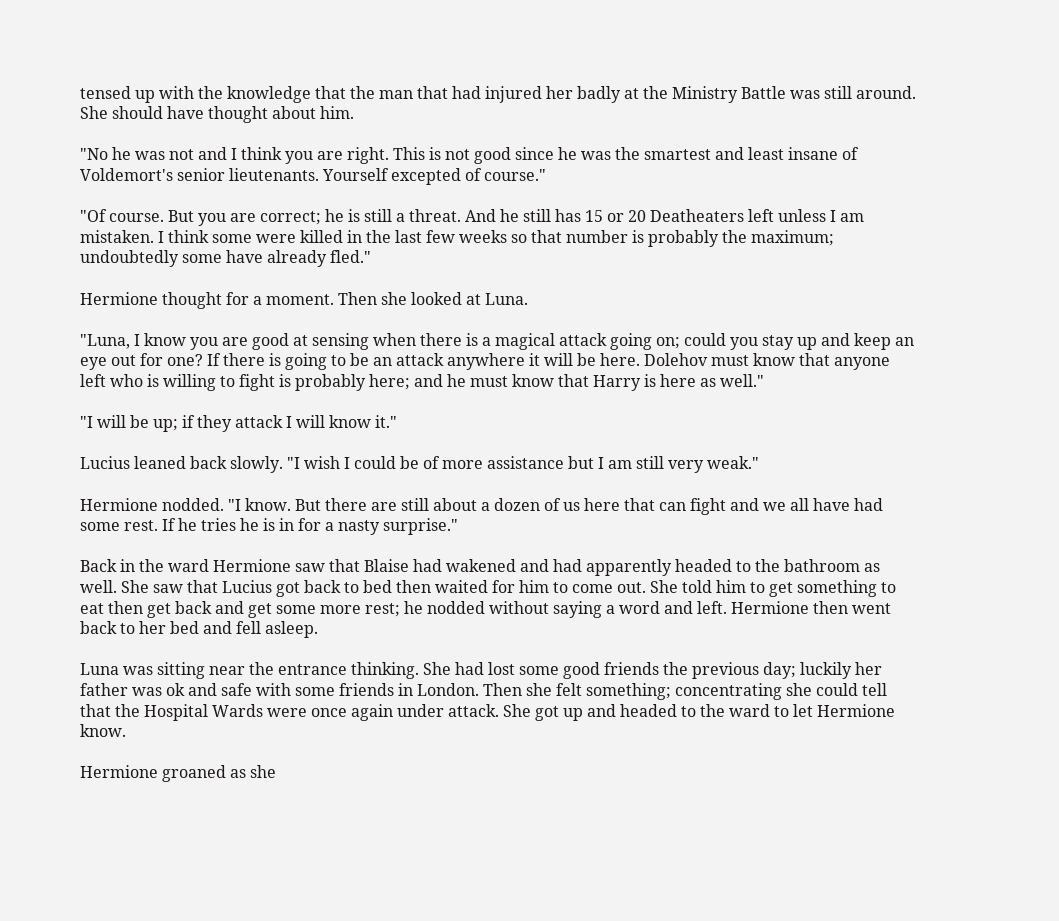tensed up with the knowledge that the man that had injured her badly at the Ministry Battle was still around. She should have thought about him.

"No he was not and I think you are right. This is not good since he was the smartest and least insane of Voldemort's senior lieutenants. Yourself excepted of course."

"Of course. But you are correct; he is still a threat. And he still has 15 or 20 Deatheaters left unless I am mistaken. I think some were killed in the last few weeks so that number is probably the maximum; undoubtedly some have already fled."

Hermione thought for a moment. Then she looked at Luna.

"Luna, I know you are good at sensing when there is a magical attack going on; could you stay up and keep an eye out for one? If there is going to be an attack anywhere it will be here. Dolehov must know that anyone left who is willing to fight is probably here; and he must know that Harry is here as well."

"I will be up; if they attack I will know it."

Lucius leaned back slowly. "I wish I could be of more assistance but I am still very weak."

Hermione nodded. "I know. But there are still about a dozen of us here that can fight and we all have had some rest. If he tries he is in for a nasty surprise."

Back in the ward Hermione saw that Blaise had wakened and had apparently headed to the bathroom as well. She saw that Lucius got back to bed then waited for him to come out. She told him to get something to eat then get back and get some more rest; he nodded without saying a word and left. Hermione then went back to her bed and fell asleep.

Luna was sitting near the entrance thinking. She had lost some good friends the previous day; luckily her father was ok and safe with some friends in London. Then she felt something; concentrating she could tell that the Hospital Wards were once again under attack. She got up and headed to the ward to let Hermione know.

Hermione groaned as she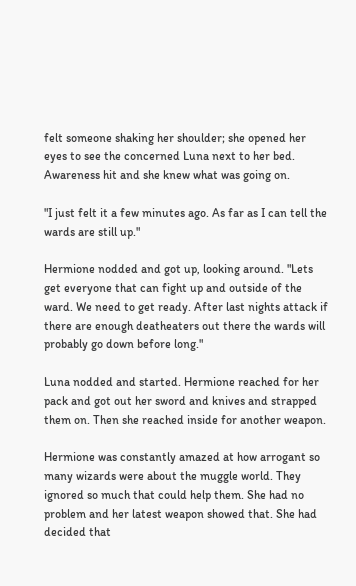felt someone shaking her shoulder; she opened her eyes to see the concerned Luna next to her bed. Awareness hit and she knew what was going on.

"I just felt it a few minutes ago. As far as I can tell the wards are still up."

Hermione nodded and got up, looking around. "Lets get everyone that can fight up and outside of the ward. We need to get ready. After last nights attack if there are enough deatheaters out there the wards will probably go down before long."

Luna nodded and started. Hermione reached for her pack and got out her sword and knives and strapped them on. Then she reached inside for another weapon.

Hermione was constantly amazed at how arrogant so many wizards were about the muggle world. They ignored so much that could help them. She had no problem and her latest weapon showed that. She had decided that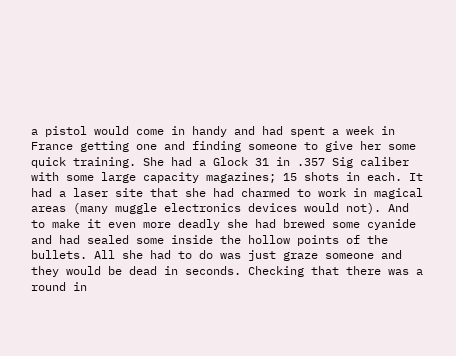a pistol would come in handy and had spent a week in France getting one and finding someone to give her some quick training. She had a Glock 31 in .357 Sig caliber with some large capacity magazines; 15 shots in each. It had a laser site that she had charmed to work in magical areas (many muggle electronics devices would not). And to make it even more deadly she had brewed some cyanide and had sealed some inside the hollow points of the bullets. All she had to do was just graze someone and they would be dead in seconds. Checking that there was a round in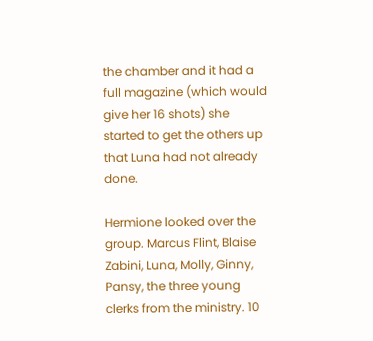the chamber and it had a full magazine (which would give her 16 shots) she started to get the others up that Luna had not already done.

Hermione looked over the group. Marcus Flint, Blaise Zabini, Luna, Molly, Ginny, Pansy, the three young clerks from the ministry. 10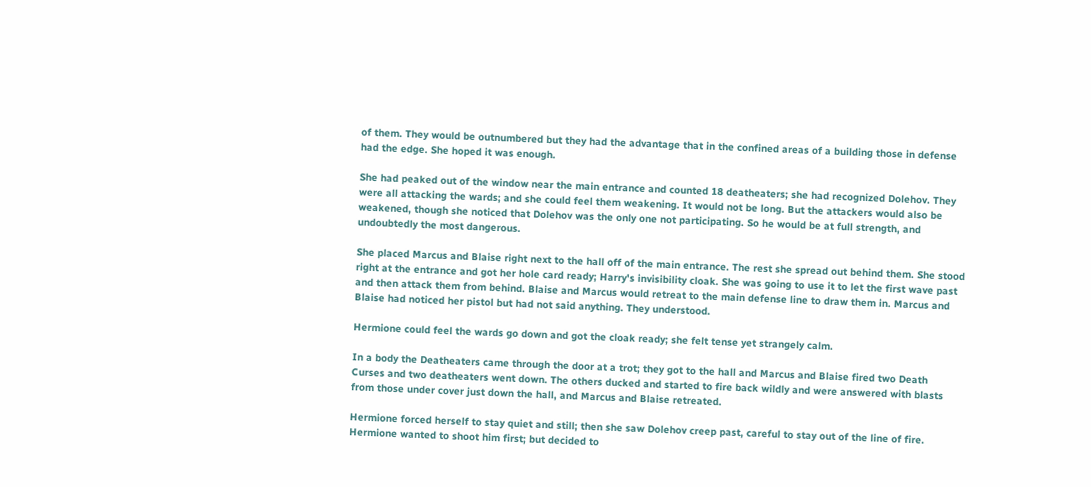of them. They would be outnumbered but they had the advantage that in the confined areas of a building those in defense had the edge. She hoped it was enough.

She had peaked out of the window near the main entrance and counted 18 deatheaters; she had recognized Dolehov. They were all attacking the wards; and she could feel them weakening. It would not be long. But the attackers would also be weakened, though she noticed that Dolehov was the only one not participating. So he would be at full strength, and undoubtedly the most dangerous.

She placed Marcus and Blaise right next to the hall off of the main entrance. The rest she spread out behind them. She stood right at the entrance and got her hole card ready; Harry's invisibility cloak. She was going to use it to let the first wave past and then attack them from behind. Blaise and Marcus would retreat to the main defense line to draw them in. Marcus and Blaise had noticed her pistol but had not said anything. They understood.

Hermione could feel the wards go down and got the cloak ready; she felt tense yet strangely calm.

In a body the Deatheaters came through the door at a trot; they got to the hall and Marcus and Blaise fired two Death Curses and two deatheaters went down. The others ducked and started to fire back wildly and were answered with blasts from those under cover just down the hall, and Marcus and Blaise retreated.

Hermione forced herself to stay quiet and still; then she saw Dolehov creep past, careful to stay out of the line of fire. Hermione wanted to shoot him first; but decided to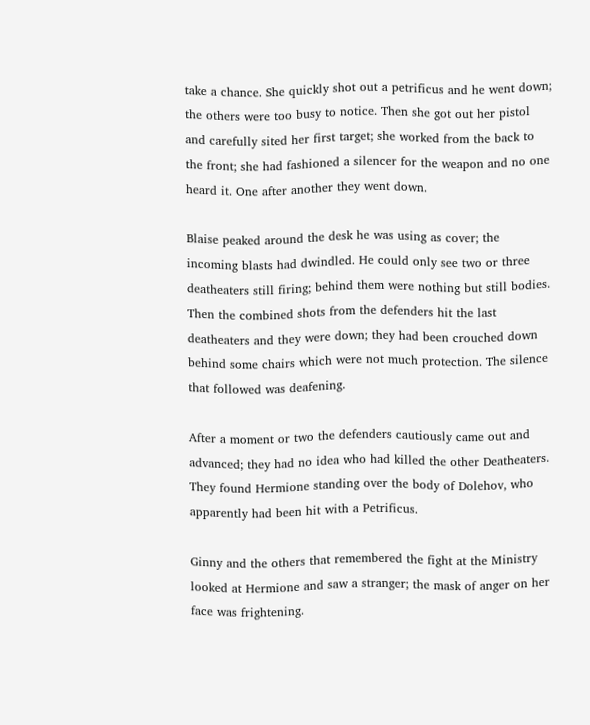take a chance. She quickly shot out a petrificus and he went down; the others were too busy to notice. Then she got out her pistol and carefully sited her first target; she worked from the back to the front; she had fashioned a silencer for the weapon and no one heard it. One after another they went down.

Blaise peaked around the desk he was using as cover; the incoming blasts had dwindled. He could only see two or three deatheaters still firing; behind them were nothing but still bodies. Then the combined shots from the defenders hit the last deatheaters and they were down; they had been crouched down behind some chairs which were not much protection. The silence that followed was deafening.

After a moment or two the defenders cautiously came out and advanced; they had no idea who had killed the other Deatheaters. They found Hermione standing over the body of Dolehov, who apparently had been hit with a Petrificus.

Ginny and the others that remembered the fight at the Ministry looked at Hermione and saw a stranger; the mask of anger on her face was frightening.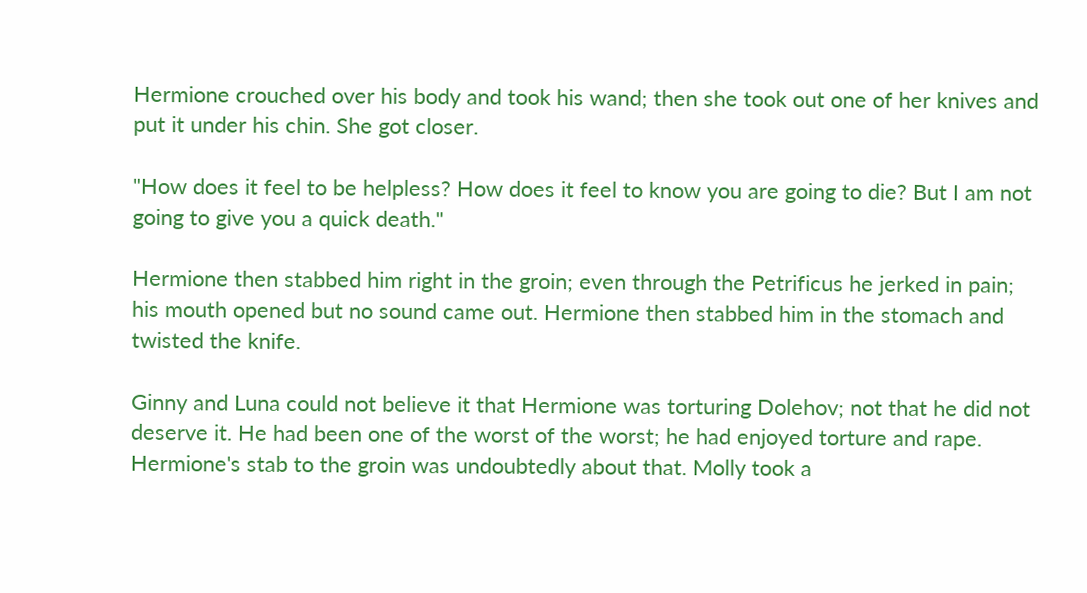Hermione crouched over his body and took his wand; then she took out one of her knives and put it under his chin. She got closer.

"How does it feel to be helpless? How does it feel to know you are going to die? But I am not going to give you a quick death."

Hermione then stabbed him right in the groin; even through the Petrificus he jerked in pain; his mouth opened but no sound came out. Hermione then stabbed him in the stomach and twisted the knife.

Ginny and Luna could not believe it that Hermione was torturing Dolehov; not that he did not deserve it. He had been one of the worst of the worst; he had enjoyed torture and rape. Hermione's stab to the groin was undoubtedly about that. Molly took a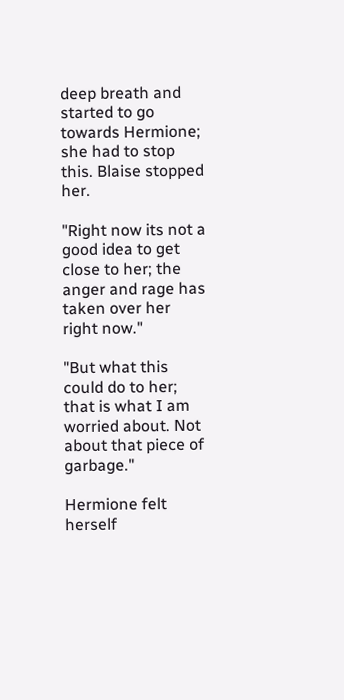deep breath and started to go towards Hermione; she had to stop this. Blaise stopped her.

"Right now its not a good idea to get close to her; the anger and rage has taken over her right now."

"But what this could do to her; that is what I am worried about. Not about that piece of garbage."

Hermione felt herself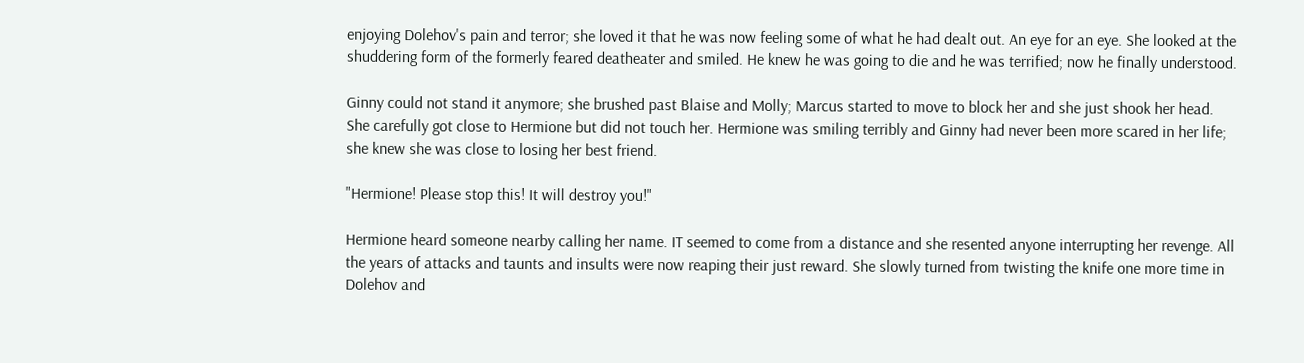enjoying Dolehov's pain and terror; she loved it that he was now feeling some of what he had dealt out. An eye for an eye. She looked at the shuddering form of the formerly feared deatheater and smiled. He knew he was going to die and he was terrified; now he finally understood.

Ginny could not stand it anymore; she brushed past Blaise and Molly; Marcus started to move to block her and she just shook her head. She carefully got close to Hermione but did not touch her. Hermione was smiling terribly and Ginny had never been more scared in her life; she knew she was close to losing her best friend.

"Hermione! Please stop this! It will destroy you!"

Hermione heard someone nearby calling her name. IT seemed to come from a distance and she resented anyone interrupting her revenge. All the years of attacks and taunts and insults were now reaping their just reward. She slowly turned from twisting the knife one more time in Dolehov and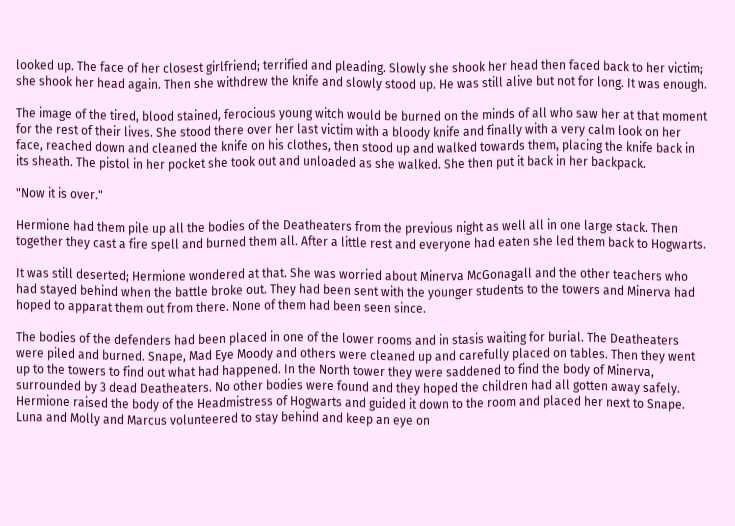looked up. The face of her closest girlfriend; terrified and pleading. Slowly she shook her head then faced back to her victim; she shook her head again. Then she withdrew the knife and slowly stood up. He was still alive but not for long. It was enough.

The image of the tired, blood stained, ferocious young witch would be burned on the minds of all who saw her at that moment for the rest of their lives. She stood there over her last victim with a bloody knife and finally with a very calm look on her face, reached down and cleaned the knife on his clothes, then stood up and walked towards them, placing the knife back in its sheath. The pistol in her pocket she took out and unloaded as she walked. She then put it back in her backpack.

"Now it is over."

Hermione had them pile up all the bodies of the Deatheaters from the previous night as well all in one large stack. Then together they cast a fire spell and burned them all. After a little rest and everyone had eaten she led them back to Hogwarts.

It was still deserted; Hermione wondered at that. She was worried about Minerva McGonagall and the other teachers who had stayed behind when the battle broke out. They had been sent with the younger students to the towers and Minerva had hoped to apparat them out from there. None of them had been seen since.

The bodies of the defenders had been placed in one of the lower rooms and in stasis waiting for burial. The Deatheaters were piled and burned. Snape, Mad Eye Moody and others were cleaned up and carefully placed on tables. Then they went up to the towers to find out what had happened. In the North tower they were saddened to find the body of Minerva, surrounded by 3 dead Deatheaters. No other bodies were found and they hoped the children had all gotten away safely. Hermione raised the body of the Headmistress of Hogwarts and guided it down to the room and placed her next to Snape. Luna and Molly and Marcus volunteered to stay behind and keep an eye on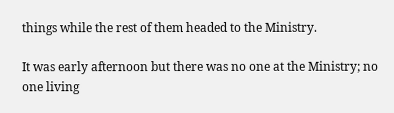things while the rest of them headed to the Ministry.

It was early afternoon but there was no one at the Ministry; no one living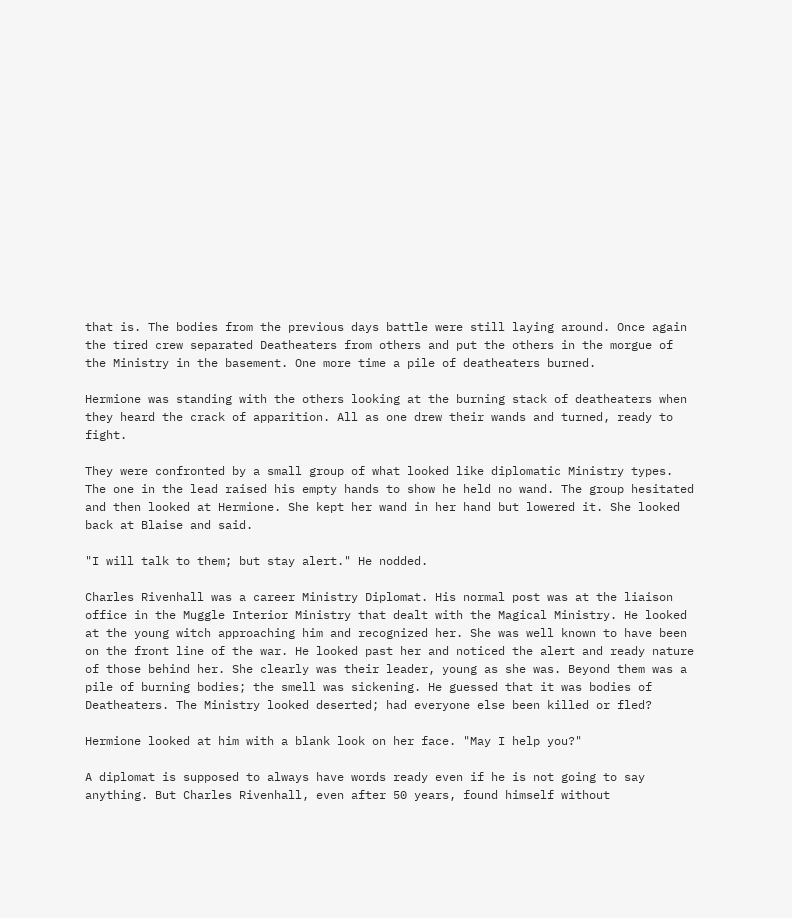that is. The bodies from the previous days battle were still laying around. Once again the tired crew separated Deatheaters from others and put the others in the morgue of the Ministry in the basement. One more time a pile of deatheaters burned.

Hermione was standing with the others looking at the burning stack of deatheaters when they heard the crack of apparition. All as one drew their wands and turned, ready to fight.

They were confronted by a small group of what looked like diplomatic Ministry types. The one in the lead raised his empty hands to show he held no wand. The group hesitated and then looked at Hermione. She kept her wand in her hand but lowered it. She looked back at Blaise and said.

"I will talk to them; but stay alert." He nodded.

Charles Rivenhall was a career Ministry Diplomat. His normal post was at the liaison office in the Muggle Interior Ministry that dealt with the Magical Ministry. He looked at the young witch approaching him and recognized her. She was well known to have been on the front line of the war. He looked past her and noticed the alert and ready nature of those behind her. She clearly was their leader, young as she was. Beyond them was a pile of burning bodies; the smell was sickening. He guessed that it was bodies of Deatheaters. The Ministry looked deserted; had everyone else been killed or fled?

Hermione looked at him with a blank look on her face. "May I help you?"

A diplomat is supposed to always have words ready even if he is not going to say anything. But Charles Rivenhall, even after 50 years, found himself without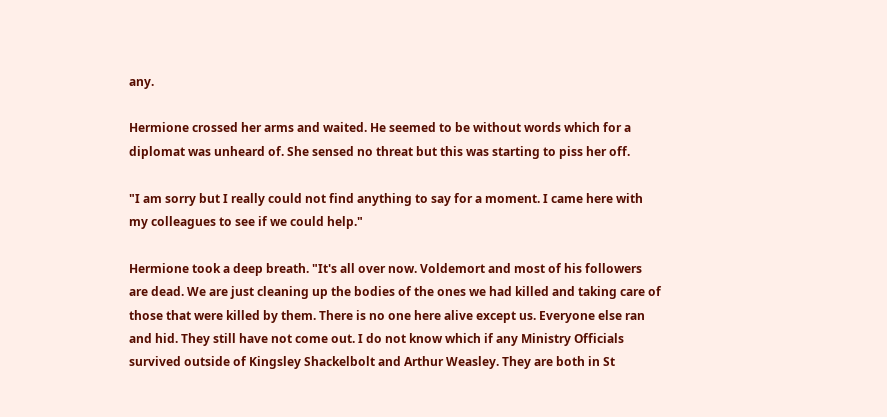any.

Hermione crossed her arms and waited. He seemed to be without words which for a diplomat was unheard of. She sensed no threat but this was starting to piss her off.

"I am sorry but I really could not find anything to say for a moment. I came here with my colleagues to see if we could help."

Hermione took a deep breath. "It's all over now. Voldemort and most of his followers are dead. We are just cleaning up the bodies of the ones we had killed and taking care of those that were killed by them. There is no one here alive except us. Everyone else ran and hid. They still have not come out. I do not know which if any Ministry Officials survived outside of Kingsley Shackelbolt and Arthur Weasley. They are both in St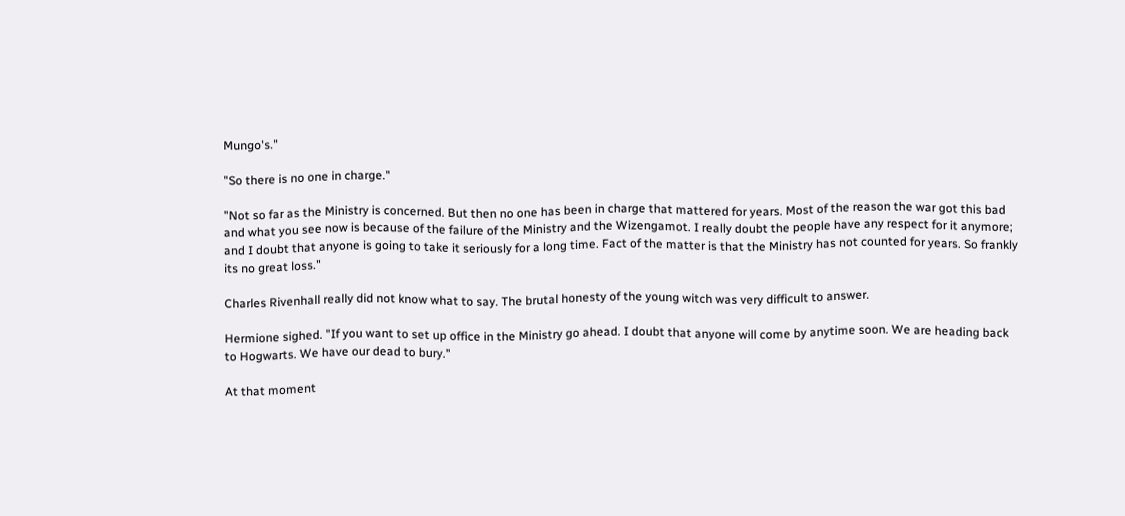Mungo's."

"So there is no one in charge."

"Not so far as the Ministry is concerned. But then no one has been in charge that mattered for years. Most of the reason the war got this bad and what you see now is because of the failure of the Ministry and the Wizengamot. I really doubt the people have any respect for it anymore; and I doubt that anyone is going to take it seriously for a long time. Fact of the matter is that the Ministry has not counted for years. So frankly its no great loss."

Charles Rivenhall really did not know what to say. The brutal honesty of the young witch was very difficult to answer.

Hermione sighed. "If you want to set up office in the Ministry go ahead. I doubt that anyone will come by anytime soon. We are heading back to Hogwarts. We have our dead to bury."

At that moment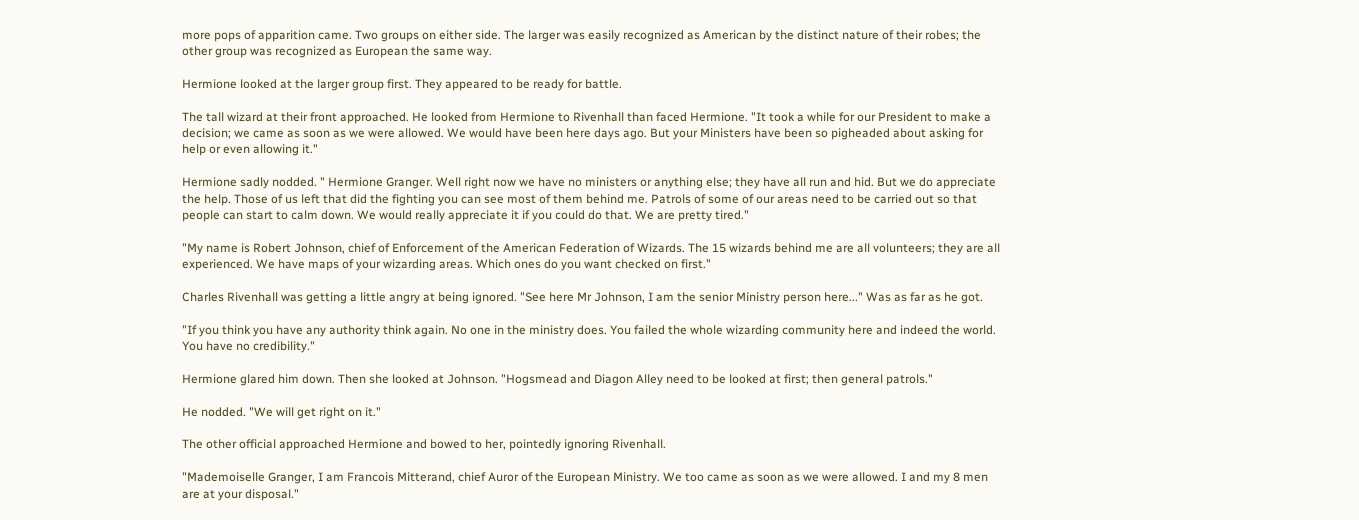more pops of apparition came. Two groups on either side. The larger was easily recognized as American by the distinct nature of their robes; the other group was recognized as European the same way.

Hermione looked at the larger group first. They appeared to be ready for battle.

The tall wizard at their front approached. He looked from Hermione to Rivenhall than faced Hermione. "It took a while for our President to make a decision; we came as soon as we were allowed. We would have been here days ago. But your Ministers have been so pigheaded about asking for help or even allowing it."

Hermione sadly nodded. " Hermione Granger. Well right now we have no ministers or anything else; they have all run and hid. But we do appreciate the help. Those of us left that did the fighting you can see most of them behind me. Patrols of some of our areas need to be carried out so that people can start to calm down. We would really appreciate it if you could do that. We are pretty tired."

"My name is Robert Johnson, chief of Enforcement of the American Federation of Wizards. The 15 wizards behind me are all volunteers; they are all experienced. We have maps of your wizarding areas. Which ones do you want checked on first."

Charles Rivenhall was getting a little angry at being ignored. "See here Mr Johnson, I am the senior Ministry person here..." Was as far as he got.

"If you think you have any authority think again. No one in the ministry does. You failed the whole wizarding community here and indeed the world. You have no credibility."

Hermione glared him down. Then she looked at Johnson. "Hogsmead and Diagon Alley need to be looked at first; then general patrols."

He nodded. "We will get right on it."

The other official approached Hermione and bowed to her, pointedly ignoring Rivenhall.

"Mademoiselle Granger, I am Francois Mitterand, chief Auror of the European Ministry. We too came as soon as we were allowed. I and my 8 men are at your disposal."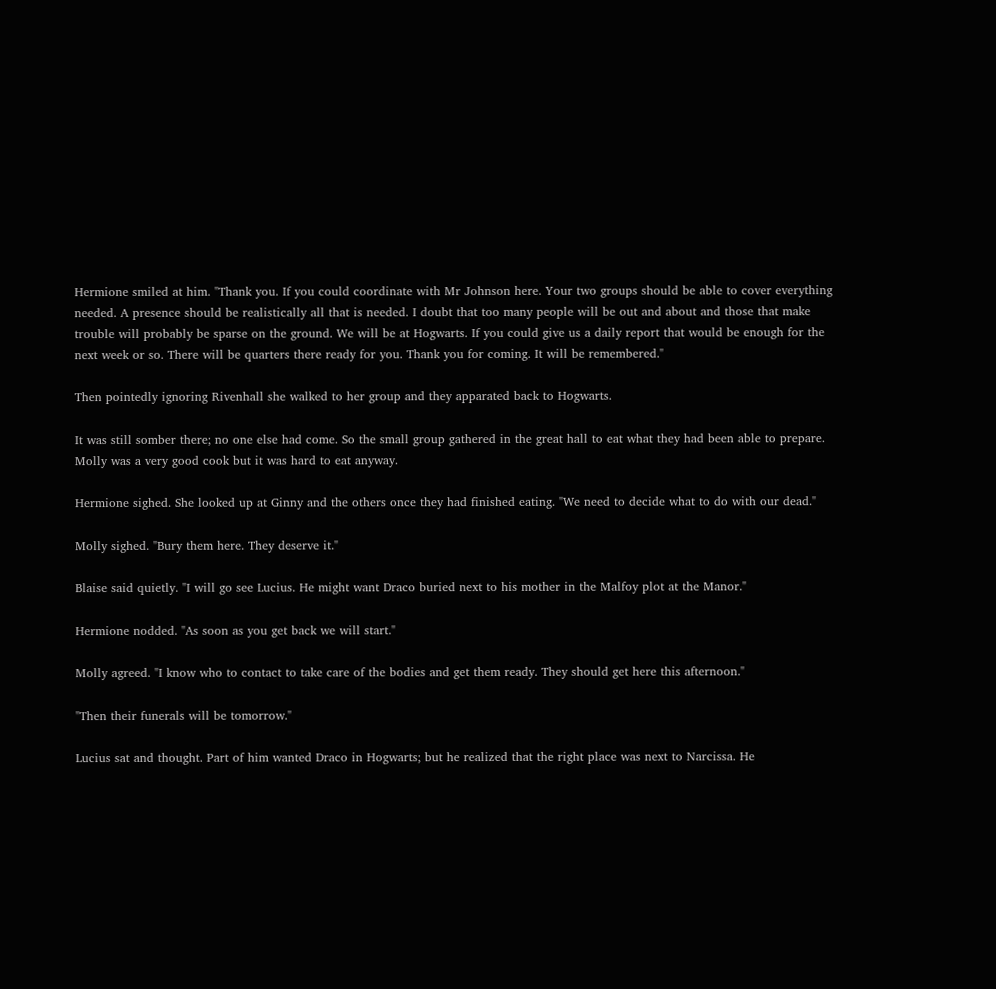Hermione smiled at him. "Thank you. If you could coordinate with Mr Johnson here. Your two groups should be able to cover everything needed. A presence should be realistically all that is needed. I doubt that too many people will be out and about and those that make trouble will probably be sparse on the ground. We will be at Hogwarts. If you could give us a daily report that would be enough for the next week or so. There will be quarters there ready for you. Thank you for coming. It will be remembered."

Then pointedly ignoring Rivenhall she walked to her group and they apparated back to Hogwarts.

It was still somber there; no one else had come. So the small group gathered in the great hall to eat what they had been able to prepare. Molly was a very good cook but it was hard to eat anyway.

Hermione sighed. She looked up at Ginny and the others once they had finished eating. "We need to decide what to do with our dead."

Molly sighed. "Bury them here. They deserve it."

Blaise said quietly. "I will go see Lucius. He might want Draco buried next to his mother in the Malfoy plot at the Manor."

Hermione nodded. "As soon as you get back we will start."

Molly agreed. "I know who to contact to take care of the bodies and get them ready. They should get here this afternoon."

"Then their funerals will be tomorrow."

Lucius sat and thought. Part of him wanted Draco in Hogwarts; but he realized that the right place was next to Narcissa. He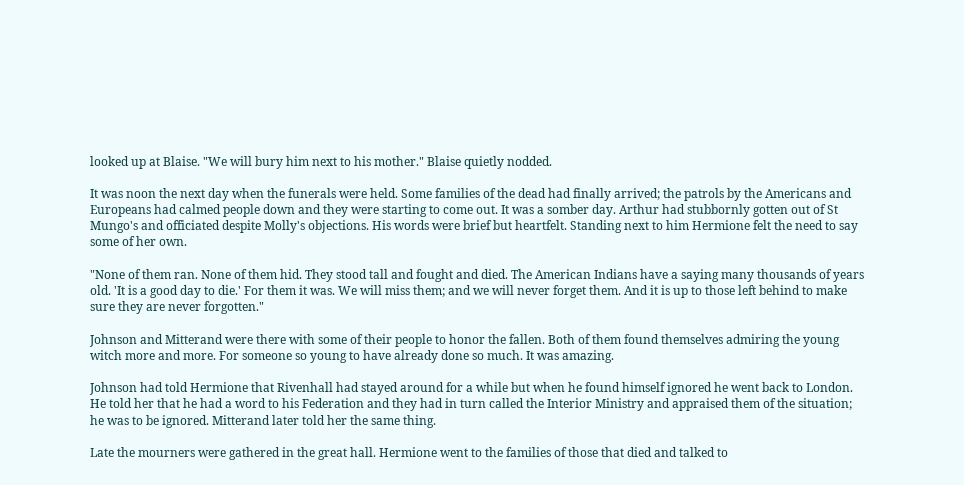looked up at Blaise. "We will bury him next to his mother." Blaise quietly nodded.

It was noon the next day when the funerals were held. Some families of the dead had finally arrived; the patrols by the Americans and Europeans had calmed people down and they were starting to come out. It was a somber day. Arthur had stubbornly gotten out of St Mungo's and officiated despite Molly's objections. His words were brief but heartfelt. Standing next to him Hermione felt the need to say some of her own.

"None of them ran. None of them hid. They stood tall and fought and died. The American Indians have a saying many thousands of years old. 'It is a good day to die.' For them it was. We will miss them; and we will never forget them. And it is up to those left behind to make sure they are never forgotten."

Johnson and Mitterand were there with some of their people to honor the fallen. Both of them found themselves admiring the young witch more and more. For someone so young to have already done so much. It was amazing.

Johnson had told Hermione that Rivenhall had stayed around for a while but when he found himself ignored he went back to London. He told her that he had a word to his Federation and they had in turn called the Interior Ministry and appraised them of the situation; he was to be ignored. Mitterand later told her the same thing.

Late the mourners were gathered in the great hall. Hermione went to the families of those that died and talked to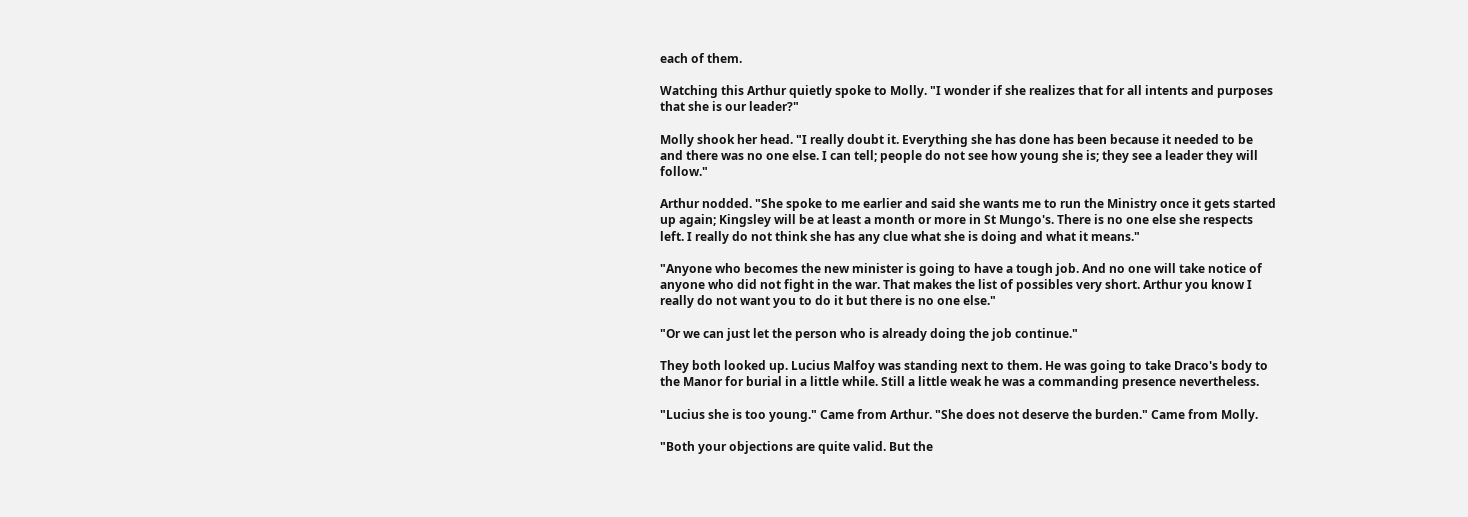each of them.

Watching this Arthur quietly spoke to Molly. "I wonder if she realizes that for all intents and purposes that she is our leader?"

Molly shook her head. "I really doubt it. Everything she has done has been because it needed to be and there was no one else. I can tell; people do not see how young she is; they see a leader they will follow."

Arthur nodded. "She spoke to me earlier and said she wants me to run the Ministry once it gets started up again; Kingsley will be at least a month or more in St Mungo's. There is no one else she respects left. I really do not think she has any clue what she is doing and what it means."

"Anyone who becomes the new minister is going to have a tough job. And no one will take notice of anyone who did not fight in the war. That makes the list of possibles very short. Arthur you know I really do not want you to do it but there is no one else."

"Or we can just let the person who is already doing the job continue."

They both looked up. Lucius Malfoy was standing next to them. He was going to take Draco's body to the Manor for burial in a little while. Still a little weak he was a commanding presence nevertheless.

"Lucius she is too young." Came from Arthur. "She does not deserve the burden." Came from Molly.

"Both your objections are quite valid. But the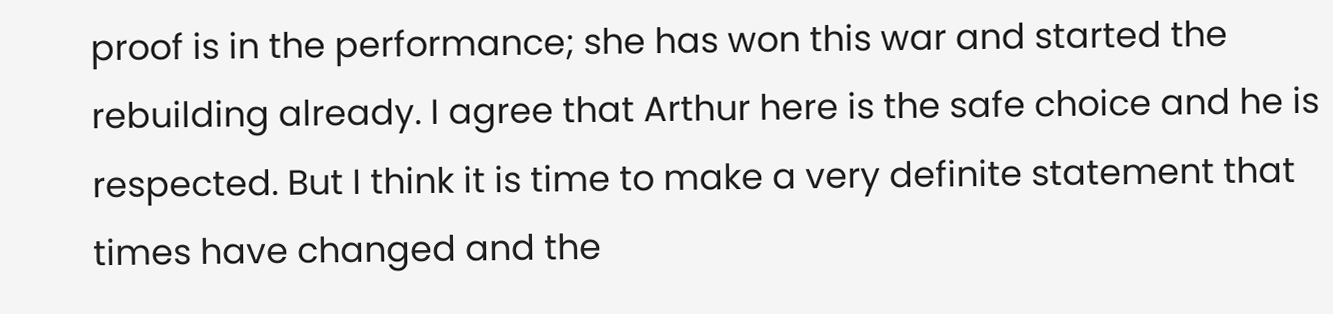proof is in the performance; she has won this war and started the rebuilding already. I agree that Arthur here is the safe choice and he is respected. But I think it is time to make a very definite statement that times have changed and the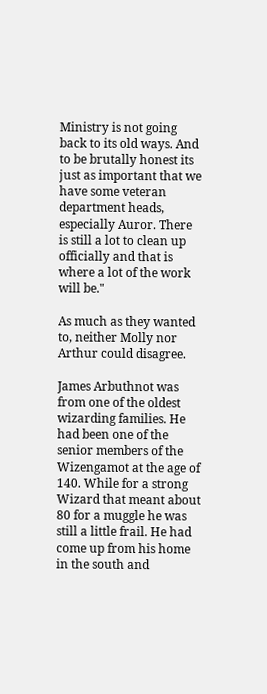Ministry is not going back to its old ways. And to be brutally honest its just as important that we have some veteran department heads, especially Auror. There is still a lot to clean up officially and that is where a lot of the work will be."

As much as they wanted to, neither Molly nor Arthur could disagree.

James Arbuthnot was from one of the oldest wizarding families. He had been one of the senior members of the Wizengamot at the age of 140. While for a strong Wizard that meant about 80 for a muggle he was still a little frail. He had come up from his home in the south and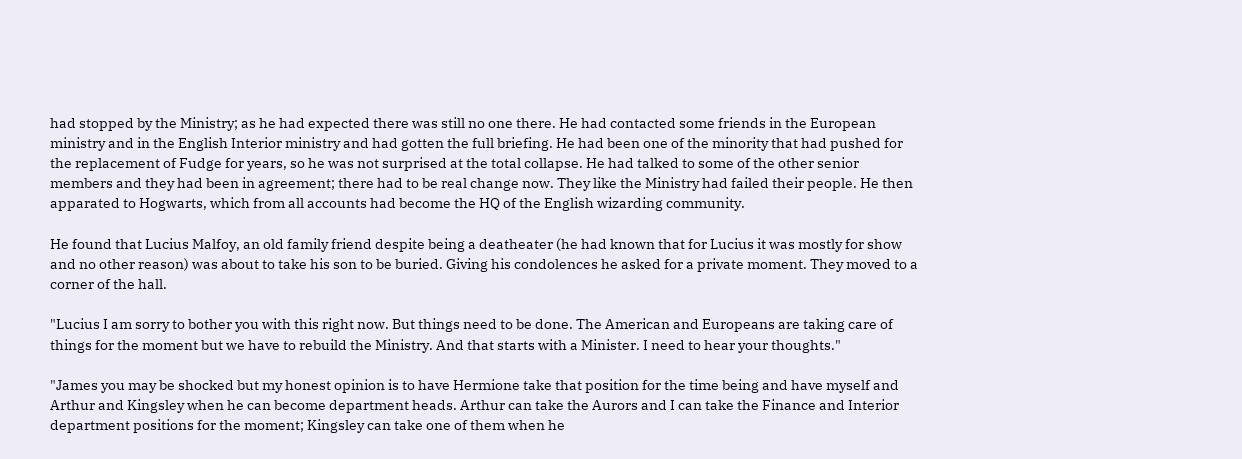had stopped by the Ministry; as he had expected there was still no one there. He had contacted some friends in the European ministry and in the English Interior ministry and had gotten the full briefing. He had been one of the minority that had pushed for the replacement of Fudge for years, so he was not surprised at the total collapse. He had talked to some of the other senior members and they had been in agreement; there had to be real change now. They like the Ministry had failed their people. He then apparated to Hogwarts, which from all accounts had become the HQ of the English wizarding community.

He found that Lucius Malfoy, an old family friend despite being a deatheater (he had known that for Lucius it was mostly for show and no other reason) was about to take his son to be buried. Giving his condolences he asked for a private moment. They moved to a corner of the hall.

"Lucius I am sorry to bother you with this right now. But things need to be done. The American and Europeans are taking care of things for the moment but we have to rebuild the Ministry. And that starts with a Minister. I need to hear your thoughts."

"James you may be shocked but my honest opinion is to have Hermione take that position for the time being and have myself and Arthur and Kingsley when he can become department heads. Arthur can take the Aurors and I can take the Finance and Interior department positions for the moment; Kingsley can take one of them when he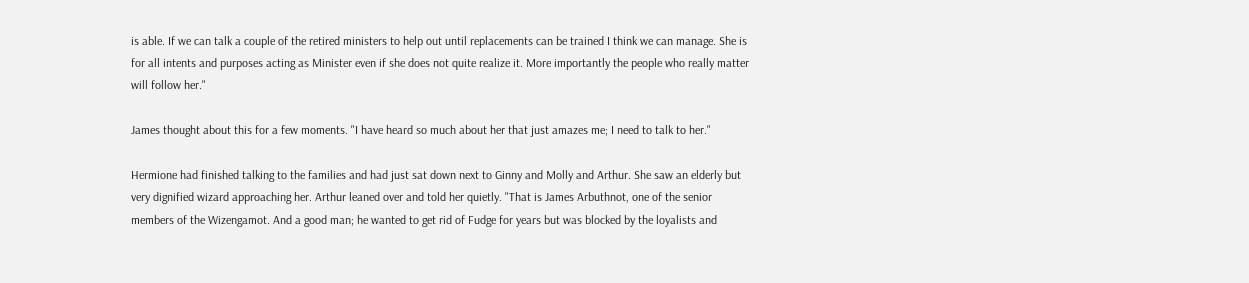is able. If we can talk a couple of the retired ministers to help out until replacements can be trained I think we can manage. She is for all intents and purposes acting as Minister even if she does not quite realize it. More importantly the people who really matter will follow her."

James thought about this for a few moments. "I have heard so much about her that just amazes me; I need to talk to her."

Hermione had finished talking to the families and had just sat down next to Ginny and Molly and Arthur. She saw an elderly but very dignified wizard approaching her. Arthur leaned over and told her quietly. "That is James Arbuthnot, one of the senior members of the Wizengamot. And a good man; he wanted to get rid of Fudge for years but was blocked by the loyalists and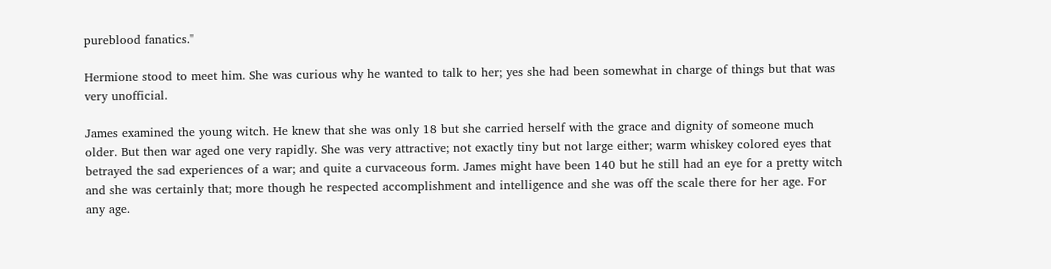pureblood fanatics."

Hermione stood to meet him. She was curious why he wanted to talk to her; yes she had been somewhat in charge of things but that was very unofficial.

James examined the young witch. He knew that she was only 18 but she carried herself with the grace and dignity of someone much older. But then war aged one very rapidly. She was very attractive; not exactly tiny but not large either; warm whiskey colored eyes that betrayed the sad experiences of a war; and quite a curvaceous form. James might have been 140 but he still had an eye for a pretty witch and she was certainly that; more though he respected accomplishment and intelligence and she was off the scale there for her age. For any age.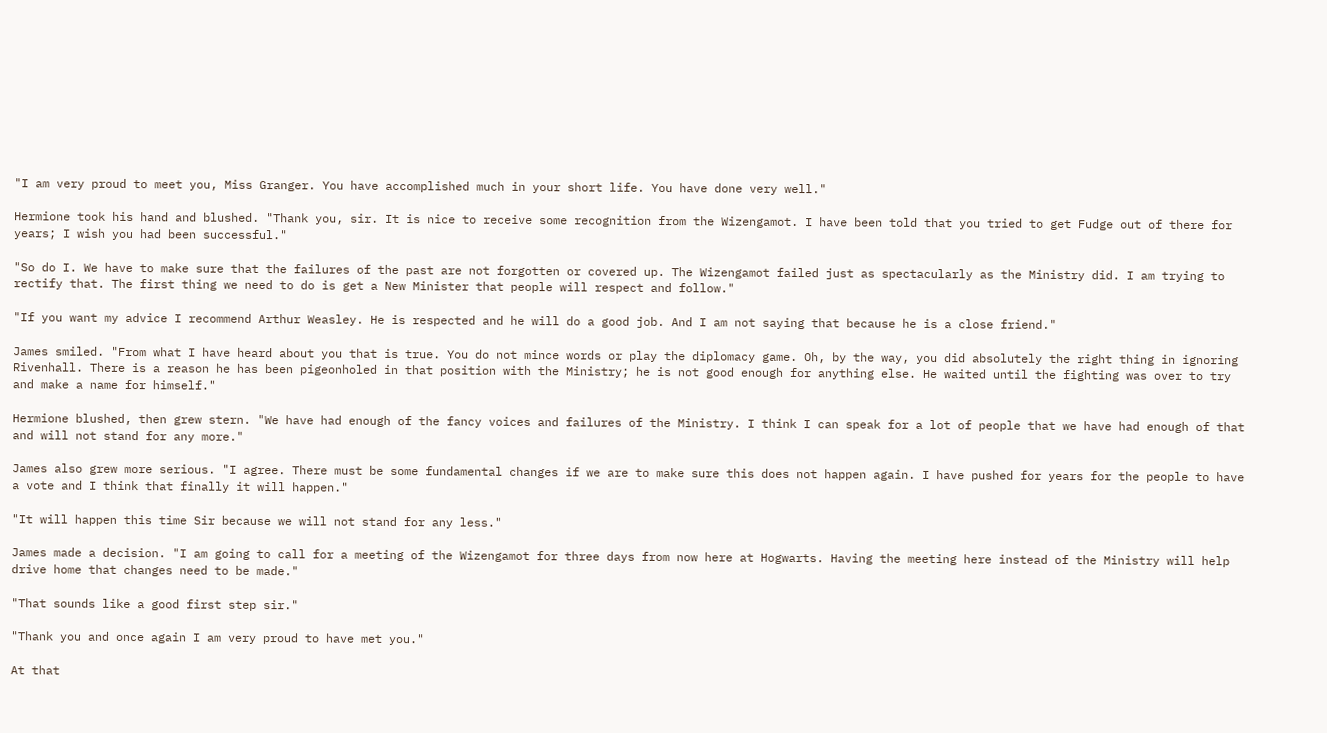"I am very proud to meet you, Miss Granger. You have accomplished much in your short life. You have done very well."

Hermione took his hand and blushed. "Thank you, sir. It is nice to receive some recognition from the Wizengamot. I have been told that you tried to get Fudge out of there for years; I wish you had been successful."

"So do I. We have to make sure that the failures of the past are not forgotten or covered up. The Wizengamot failed just as spectacularly as the Ministry did. I am trying to rectify that. The first thing we need to do is get a New Minister that people will respect and follow."

"If you want my advice I recommend Arthur Weasley. He is respected and he will do a good job. And I am not saying that because he is a close friend."

James smiled. "From what I have heard about you that is true. You do not mince words or play the diplomacy game. Oh, by the way, you did absolutely the right thing in ignoring Rivenhall. There is a reason he has been pigeonholed in that position with the Ministry; he is not good enough for anything else. He waited until the fighting was over to try and make a name for himself."

Hermione blushed, then grew stern. "We have had enough of the fancy voices and failures of the Ministry. I think I can speak for a lot of people that we have had enough of that and will not stand for any more."

James also grew more serious. "I agree. There must be some fundamental changes if we are to make sure this does not happen again. I have pushed for years for the people to have a vote and I think that finally it will happen."

"It will happen this time Sir because we will not stand for any less."

James made a decision. "I am going to call for a meeting of the Wizengamot for three days from now here at Hogwarts. Having the meeting here instead of the Ministry will help drive home that changes need to be made."

"That sounds like a good first step sir."

"Thank you and once again I am very proud to have met you."

At that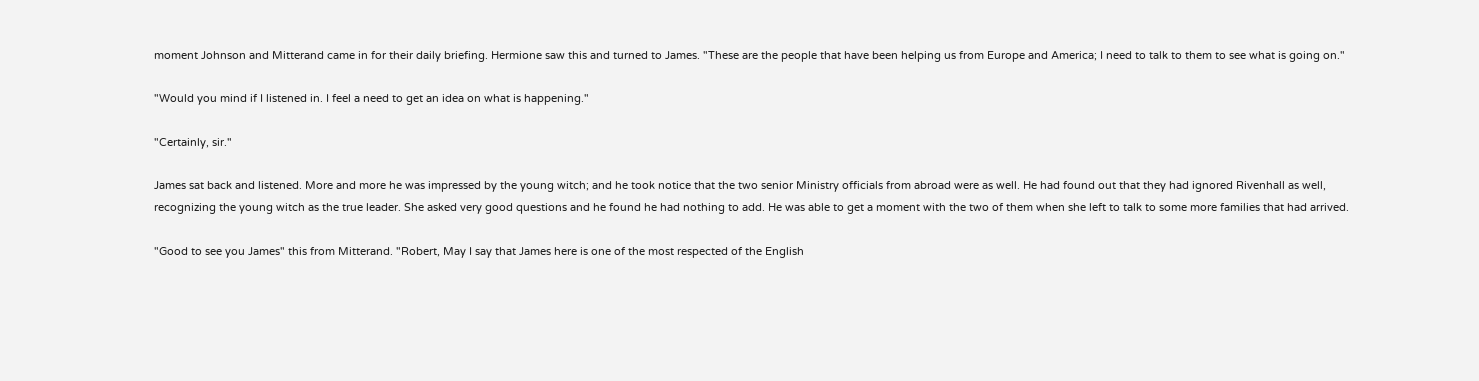moment Johnson and Mitterand came in for their daily briefing. Hermione saw this and turned to James. "These are the people that have been helping us from Europe and America; I need to talk to them to see what is going on."

"Would you mind if I listened in. I feel a need to get an idea on what is happening."

"Certainly, sir."

James sat back and listened. More and more he was impressed by the young witch; and he took notice that the two senior Ministry officials from abroad were as well. He had found out that they had ignored Rivenhall as well, recognizing the young witch as the true leader. She asked very good questions and he found he had nothing to add. He was able to get a moment with the two of them when she left to talk to some more families that had arrived.

"Good to see you James" this from Mitterand. "Robert, May I say that James here is one of the most respected of the English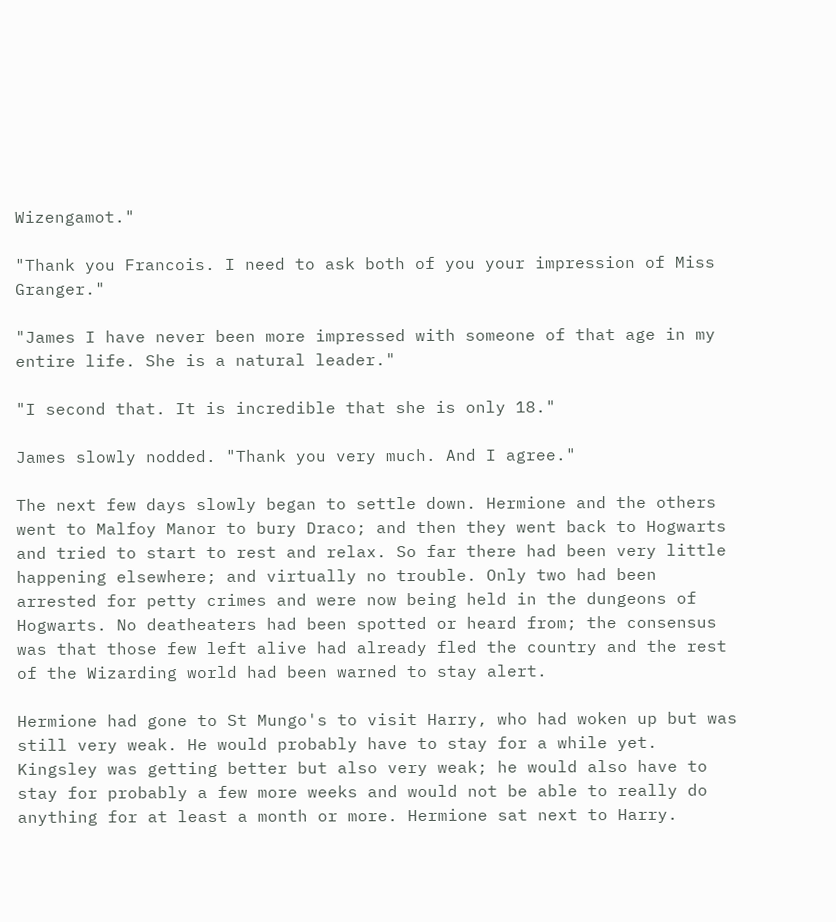Wizengamot."

"Thank you Francois. I need to ask both of you your impression of Miss Granger."

"James I have never been more impressed with someone of that age in my entire life. She is a natural leader."

"I second that. It is incredible that she is only 18."

James slowly nodded. "Thank you very much. And I agree."

The next few days slowly began to settle down. Hermione and the others went to Malfoy Manor to bury Draco; and then they went back to Hogwarts and tried to start to rest and relax. So far there had been very little happening elsewhere; and virtually no trouble. Only two had been arrested for petty crimes and were now being held in the dungeons of Hogwarts. No deatheaters had been spotted or heard from; the consensus was that those few left alive had already fled the country and the rest of the Wizarding world had been warned to stay alert.

Hermione had gone to St Mungo's to visit Harry, who had woken up but was still very weak. He would probably have to stay for a while yet. Kingsley was getting better but also very weak; he would also have to stay for probably a few more weeks and would not be able to really do anything for at least a month or more. Hermione sat next to Harry.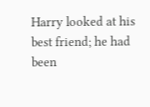Harry looked at his best friend; he had been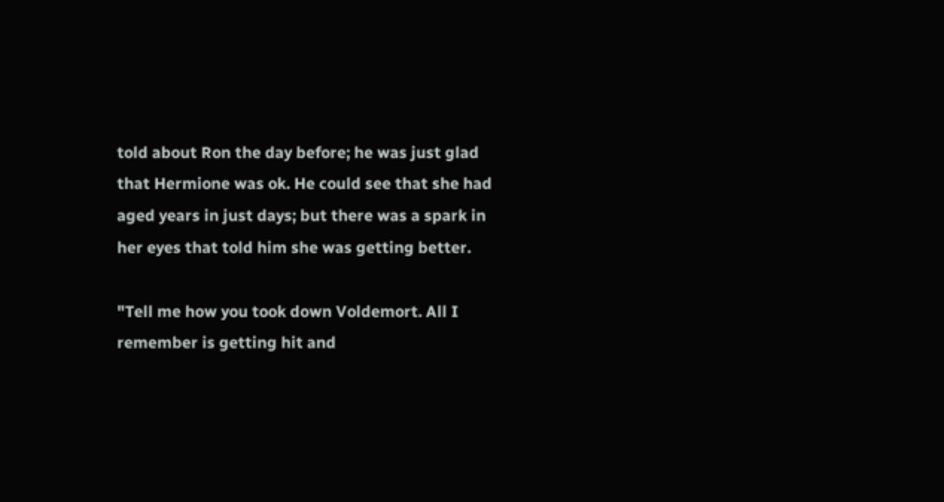told about Ron the day before; he was just glad that Hermione was ok. He could see that she had aged years in just days; but there was a spark in her eyes that told him she was getting better.

"Tell me how you took down Voldemort. All I remember is getting hit and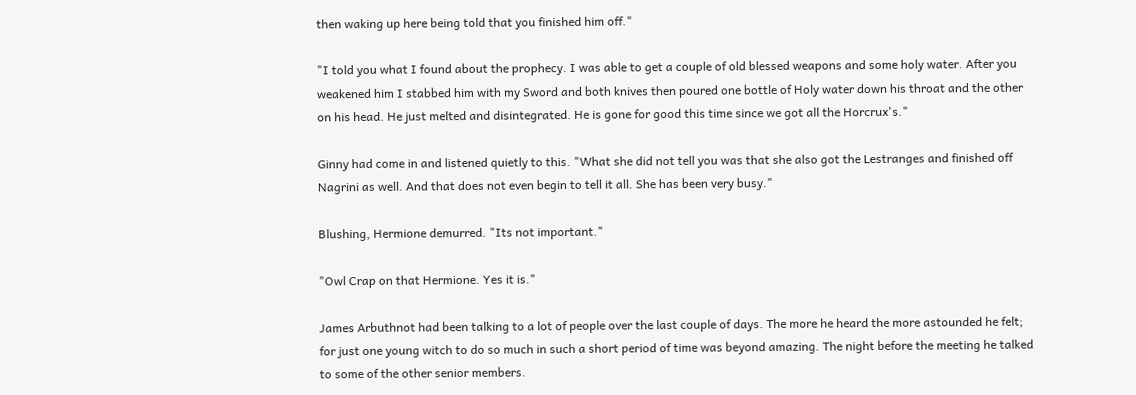then waking up here being told that you finished him off."

"I told you what I found about the prophecy. I was able to get a couple of old blessed weapons and some holy water. After you weakened him I stabbed him with my Sword and both knives then poured one bottle of Holy water down his throat and the other on his head. He just melted and disintegrated. He is gone for good this time since we got all the Horcrux's."

Ginny had come in and listened quietly to this. "What she did not tell you was that she also got the Lestranges and finished off Nagrini as well. And that does not even begin to tell it all. She has been very busy."

Blushing, Hermione demurred. "Its not important."

"Owl Crap on that Hermione. Yes it is."

James Arbuthnot had been talking to a lot of people over the last couple of days. The more he heard the more astounded he felt; for just one young witch to do so much in such a short period of time was beyond amazing. The night before the meeting he talked to some of the other senior members.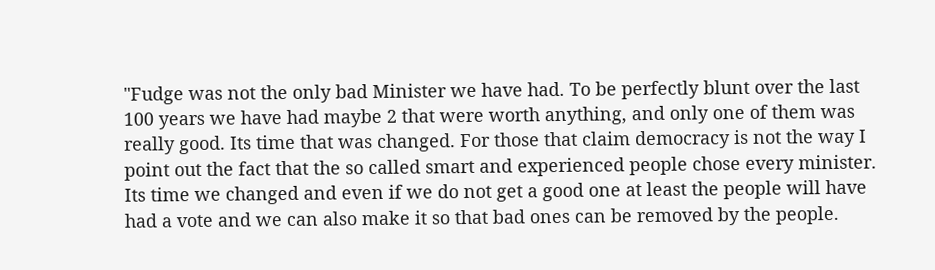"Fudge was not the only bad Minister we have had. To be perfectly blunt over the last 100 years we have had maybe 2 that were worth anything, and only one of them was really good. Its time that was changed. For those that claim democracy is not the way I point out the fact that the so called smart and experienced people chose every minister. Its time we changed and even if we do not get a good one at least the people will have had a vote and we can also make it so that bad ones can be removed by the people.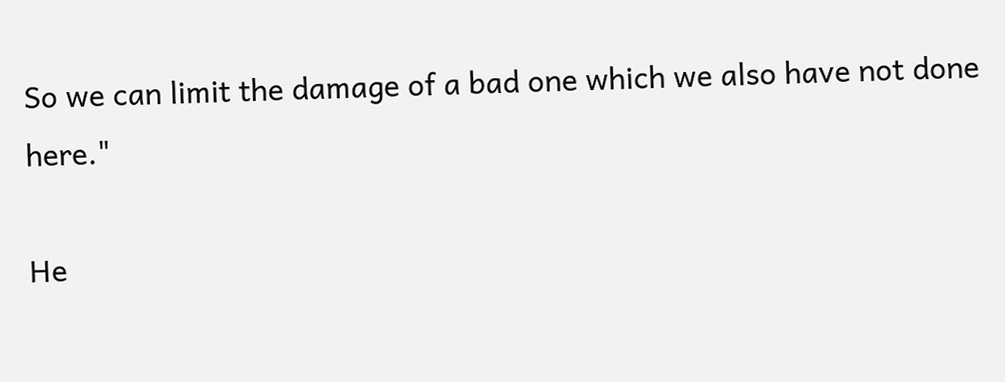So we can limit the damage of a bad one which we also have not done here."

He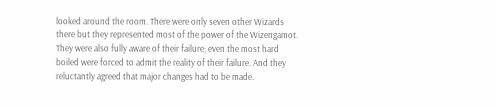looked around the room. There were only seven other Wizards there but they represented most of the power of the Wizengamot. They were also fully aware of their failure; even the most hard boiled were forced to admit the reality of their failure. And they reluctantly agreed that major changes had to be made.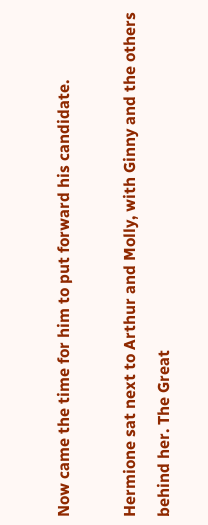Now came the time for him to put forward his candidate.

Hermione sat next to Arthur and Molly, with Ginny and the others behind her. The Great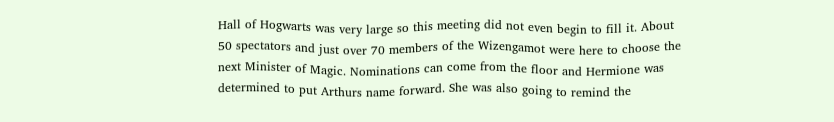Hall of Hogwarts was very large so this meeting did not even begin to fill it. About 50 spectators and just over 70 members of the Wizengamot were here to choose the next Minister of Magic. Nominations can come from the floor and Hermione was determined to put Arthurs name forward. She was also going to remind the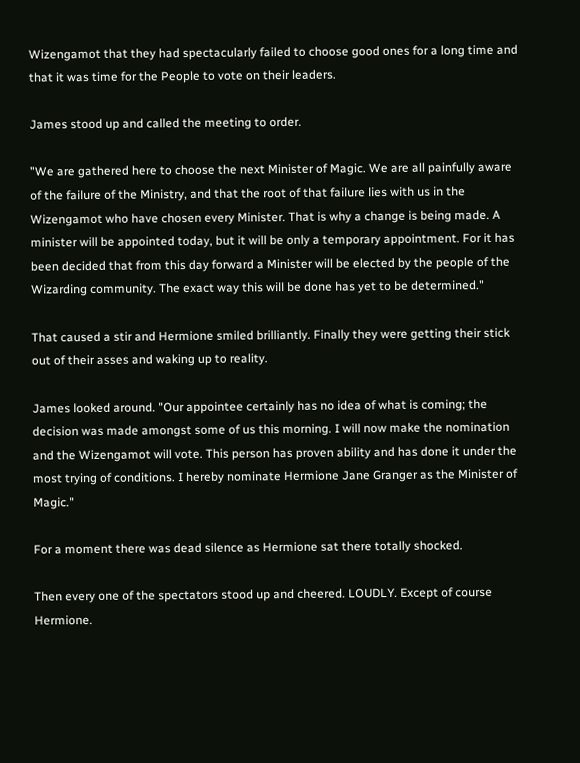Wizengamot that they had spectacularly failed to choose good ones for a long time and that it was time for the People to vote on their leaders.

James stood up and called the meeting to order.

"We are gathered here to choose the next Minister of Magic. We are all painfully aware of the failure of the Ministry, and that the root of that failure lies with us in the Wizengamot who have chosen every Minister. That is why a change is being made. A minister will be appointed today, but it will be only a temporary appointment. For it has been decided that from this day forward a Minister will be elected by the people of the Wizarding community. The exact way this will be done has yet to be determined."

That caused a stir and Hermione smiled brilliantly. Finally they were getting their stick out of their asses and waking up to reality.

James looked around. "Our appointee certainly has no idea of what is coming; the decision was made amongst some of us this morning. I will now make the nomination and the Wizengamot will vote. This person has proven ability and has done it under the most trying of conditions. I hereby nominate Hermione Jane Granger as the Minister of Magic."

For a moment there was dead silence as Hermione sat there totally shocked.

Then every one of the spectators stood up and cheered. LOUDLY. Except of course Hermione.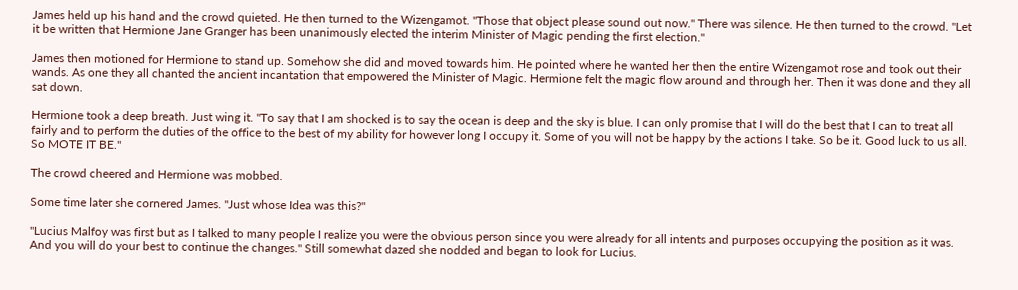James held up his hand and the crowd quieted. He then turned to the Wizengamot. "Those that object please sound out now." There was silence. He then turned to the crowd. "Let it be written that Hermione Jane Granger has been unanimously elected the interim Minister of Magic pending the first election."

James then motioned for Hermione to stand up. Somehow she did and moved towards him. He pointed where he wanted her then the entire Wizengamot rose and took out their wands. As one they all chanted the ancient incantation that empowered the Minister of Magic. Hermione felt the magic flow around and through her. Then it was done and they all sat down.

Hermione took a deep breath. Just wing it. "To say that I am shocked is to say the ocean is deep and the sky is blue. I can only promise that I will do the best that I can to treat all fairly and to perform the duties of the office to the best of my ability for however long I occupy it. Some of you will not be happy by the actions I take. So be it. Good luck to us all. So MOTE IT BE."

The crowd cheered and Hermione was mobbed.

Some time later she cornered James. "Just whose Idea was this?"

"Lucius Malfoy was first but as I talked to many people I realize you were the obvious person since you were already for all intents and purposes occupying the position as it was. And you will do your best to continue the changes." Still somewhat dazed she nodded and began to look for Lucius.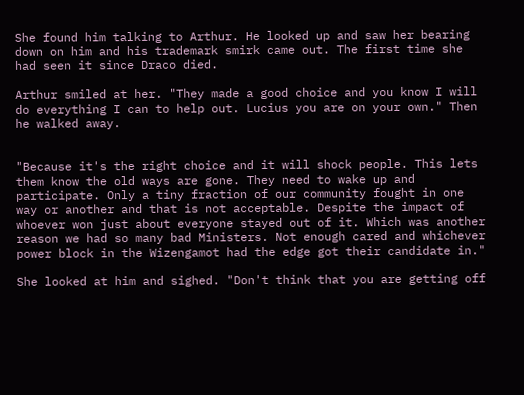She found him talking to Arthur. He looked up and saw her bearing down on him and his trademark smirk came out. The first time she had seen it since Draco died.

Arthur smiled at her. "They made a good choice and you know I will do everything I can to help out. Lucius you are on your own." Then he walked away.


"Because it's the right choice and it will shock people. This lets them know the old ways are gone. They need to wake up and participate. Only a tiny fraction of our community fought in one way or another and that is not acceptable. Despite the impact of whoever won just about everyone stayed out of it. Which was another reason we had so many bad Ministers. Not enough cared and whichever power block in the Wizengamot had the edge got their candidate in."

She looked at him and sighed. "Don't think that you are getting off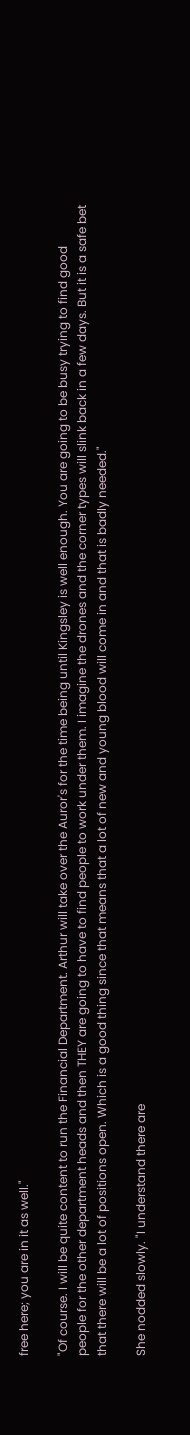free here; you are in it as well."

"Of course. I will be quite content to run the Financial Department. Arthur will take over the Auror's for the time being until Kingsley is well enough. You are going to be busy trying to find good people for the other department heads and then THEY are going to have to find people to work under them. I imagine the drones and the corner types will slink back in a few days. But it is a safe bet that there will be a lot of positions open. Which is a good thing since that means that a lot of new and young blood will come in and that is badly needed."

She nodded slowly. "I understand there are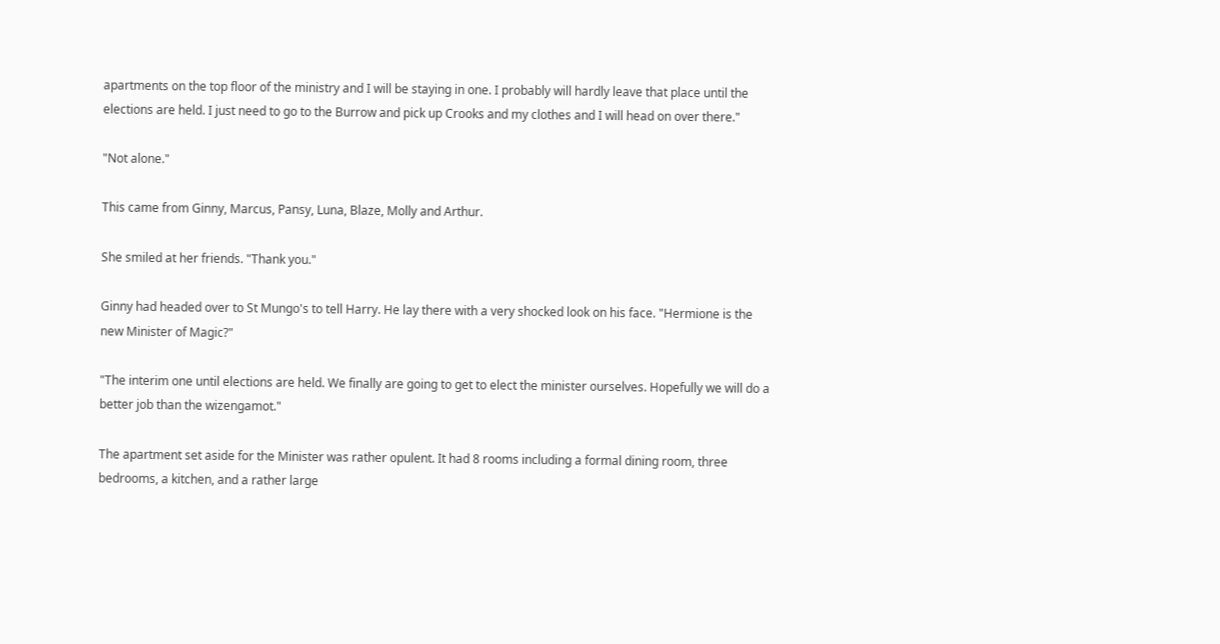apartments on the top floor of the ministry and I will be staying in one. I probably will hardly leave that place until the elections are held. I just need to go to the Burrow and pick up Crooks and my clothes and I will head on over there."

"Not alone."

This came from Ginny, Marcus, Pansy, Luna, Blaze, Molly and Arthur.

She smiled at her friends. "Thank you."

Ginny had headed over to St Mungo's to tell Harry. He lay there with a very shocked look on his face. "Hermione is the new Minister of Magic?"

"The interim one until elections are held. We finally are going to get to elect the minister ourselves. Hopefully we will do a better job than the wizengamot."

The apartment set aside for the Minister was rather opulent. It had 8 rooms including a formal dining room, three bedrooms, a kitchen, and a rather large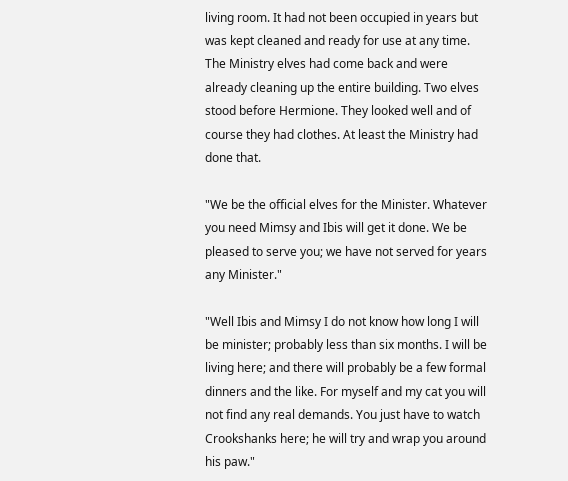living room. It had not been occupied in years but was kept cleaned and ready for use at any time. The Ministry elves had come back and were already cleaning up the entire building. Two elves stood before Hermione. They looked well and of course they had clothes. At least the Ministry had done that.

"We be the official elves for the Minister. Whatever you need Mimsy and Ibis will get it done. We be pleased to serve you; we have not served for years any Minister."

"Well Ibis and Mimsy I do not know how long I will be minister; probably less than six months. I will be living here; and there will probably be a few formal dinners and the like. For myself and my cat you will not find any real demands. You just have to watch Crookshanks here; he will try and wrap you around his paw."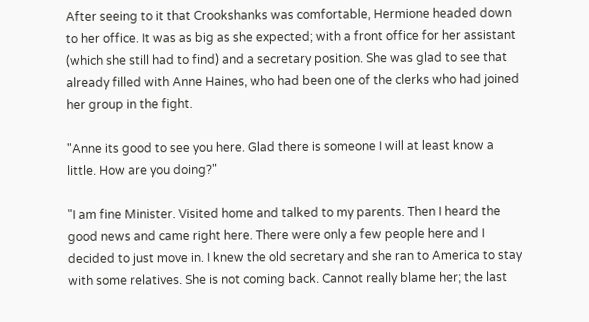After seeing to it that Crookshanks was comfortable, Hermione headed down to her office. It was as big as she expected; with a front office for her assistant (which she still had to find) and a secretary position. She was glad to see that already filled with Anne Haines, who had been one of the clerks who had joined her group in the fight.

"Anne its good to see you here. Glad there is someone I will at least know a little. How are you doing?"

"I am fine Minister. Visited home and talked to my parents. Then I heard the good news and came right here. There were only a few people here and I decided to just move in. I knew the old secretary and she ran to America to stay with some relatives. She is not coming back. Cannot really blame her; the last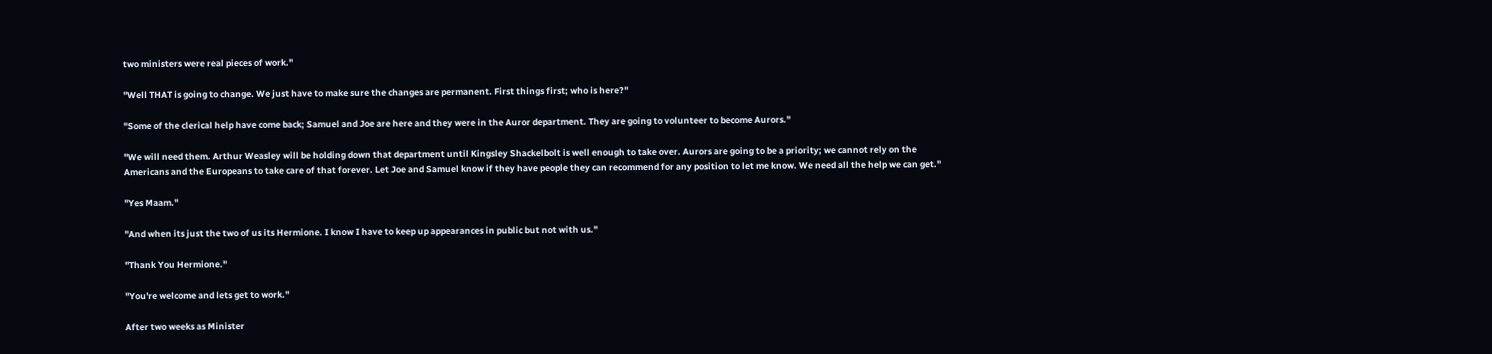two ministers were real pieces of work."

"Well THAT is going to change. We just have to make sure the changes are permanent. First things first; who is here?"

"Some of the clerical help have come back; Samuel and Joe are here and they were in the Auror department. They are going to volunteer to become Aurors."

"We will need them. Arthur Weasley will be holding down that department until Kingsley Shackelbolt is well enough to take over. Aurors are going to be a priority; we cannot rely on the Americans and the Europeans to take care of that forever. Let Joe and Samuel know if they have people they can recommend for any position to let me know. We need all the help we can get."

"Yes Maam."

"And when its just the two of us its Hermione. I know I have to keep up appearances in public but not with us."

"Thank You Hermione."

"You're welcome and lets get to work."

After two weeks as Minister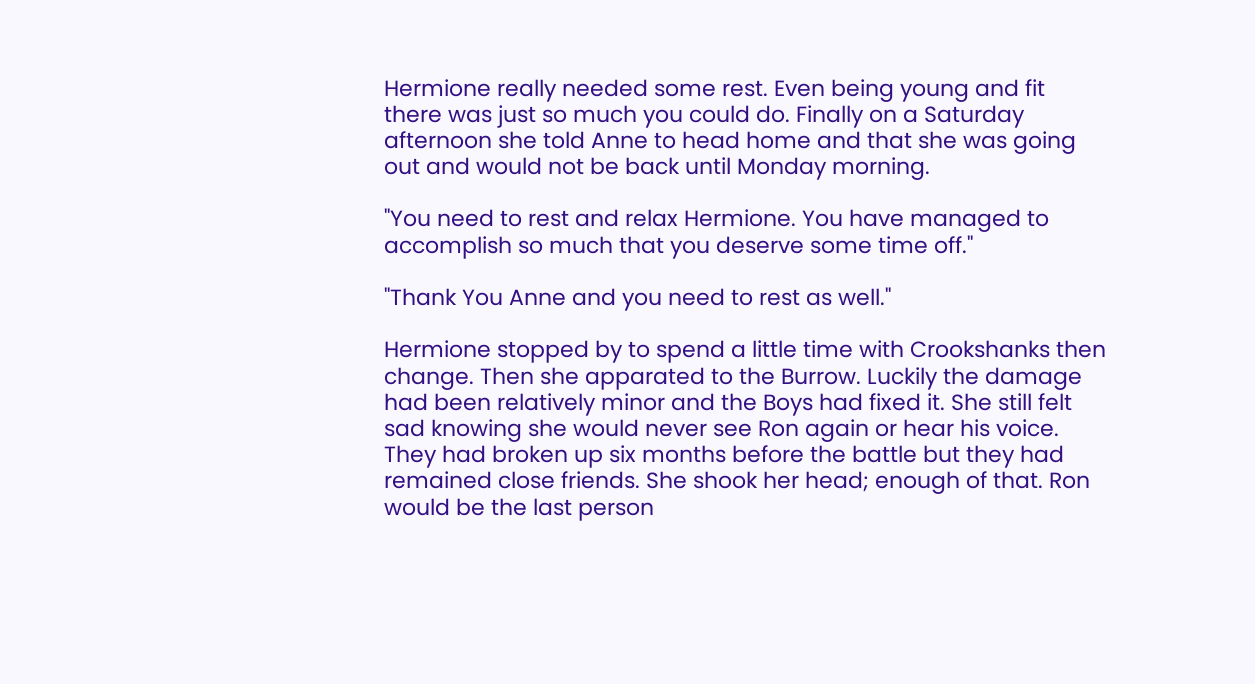Hermione really needed some rest. Even being young and fit there was just so much you could do. Finally on a Saturday afternoon she told Anne to head home and that she was going out and would not be back until Monday morning.

"You need to rest and relax Hermione. You have managed to accomplish so much that you deserve some time off."

"Thank You Anne and you need to rest as well."

Hermione stopped by to spend a little time with Crookshanks then change. Then she apparated to the Burrow. Luckily the damage had been relatively minor and the Boys had fixed it. She still felt sad knowing she would never see Ron again or hear his voice. They had broken up six months before the battle but they had remained close friends. She shook her head; enough of that. Ron would be the last person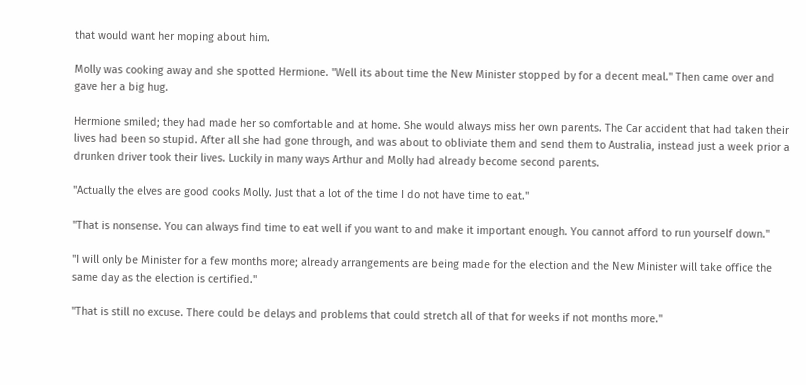that would want her moping about him.

Molly was cooking away and she spotted Hermione. "Well its about time the New Minister stopped by for a decent meal." Then came over and gave her a big hug.

Hermione smiled; they had made her so comfortable and at home. She would always miss her own parents. The Car accident that had taken their lives had been so stupid. After all she had gone through, and was about to obliviate them and send them to Australia, instead just a week prior a drunken driver took their lives. Luckily in many ways Arthur and Molly had already become second parents.

"Actually the elves are good cooks Molly. Just that a lot of the time I do not have time to eat."

"That is nonsense. You can always find time to eat well if you want to and make it important enough. You cannot afford to run yourself down."

"I will only be Minister for a few months more; already arrangements are being made for the election and the New Minister will take office the same day as the election is certified."

"That is still no excuse. There could be delays and problems that could stretch all of that for weeks if not months more."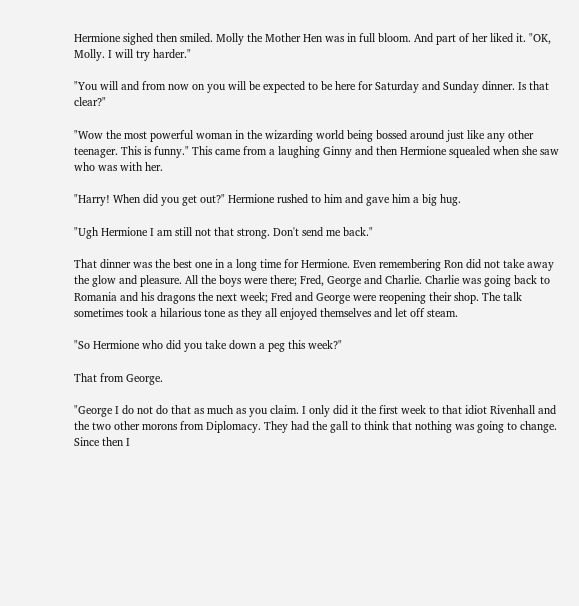Hermione sighed then smiled. Molly the Mother Hen was in full bloom. And part of her liked it. "OK, Molly. I will try harder."

"You will and from now on you will be expected to be here for Saturday and Sunday dinner. Is that clear?"

"Wow the most powerful woman in the wizarding world being bossed around just like any other teenager. This is funny." This came from a laughing Ginny and then Hermione squealed when she saw who was with her.

"Harry! When did you get out?" Hermione rushed to him and gave him a big hug.

"Ugh Hermione I am still not that strong. Don't send me back."

That dinner was the best one in a long time for Hermione. Even remembering Ron did not take away the glow and pleasure. All the boys were there; Fred, George and Charlie. Charlie was going back to Romania and his dragons the next week; Fred and George were reopening their shop. The talk sometimes took a hilarious tone as they all enjoyed themselves and let off steam.

"So Hermione who did you take down a peg this week?"

That from George.

"George I do not do that as much as you claim. I only did it the first week to that idiot Rivenhall and the two other morons from Diplomacy. They had the gall to think that nothing was going to change. Since then I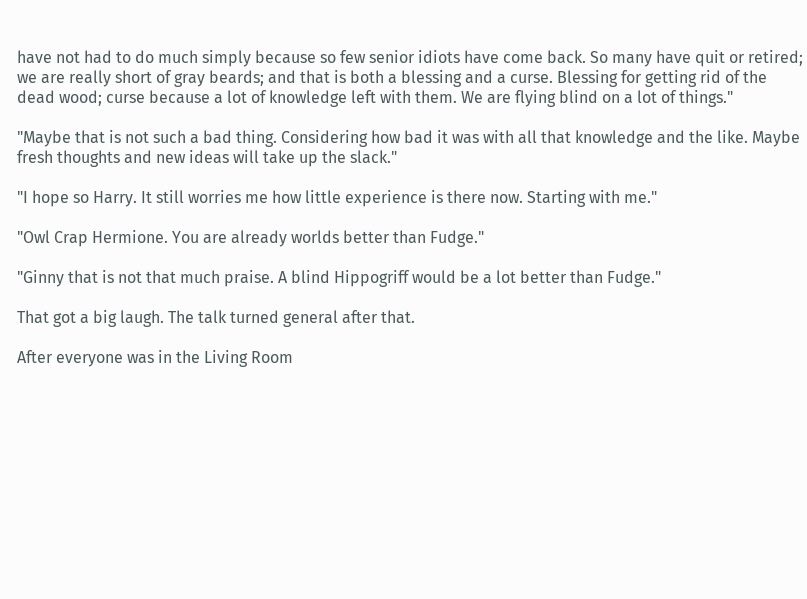have not had to do much simply because so few senior idiots have come back. So many have quit or retired; we are really short of gray beards; and that is both a blessing and a curse. Blessing for getting rid of the dead wood; curse because a lot of knowledge left with them. We are flying blind on a lot of things."

"Maybe that is not such a bad thing. Considering how bad it was with all that knowledge and the like. Maybe fresh thoughts and new ideas will take up the slack."

"I hope so Harry. It still worries me how little experience is there now. Starting with me."

"Owl Crap Hermione. You are already worlds better than Fudge."

"Ginny that is not that much praise. A blind Hippogriff would be a lot better than Fudge."

That got a big laugh. The talk turned general after that.

After everyone was in the Living Room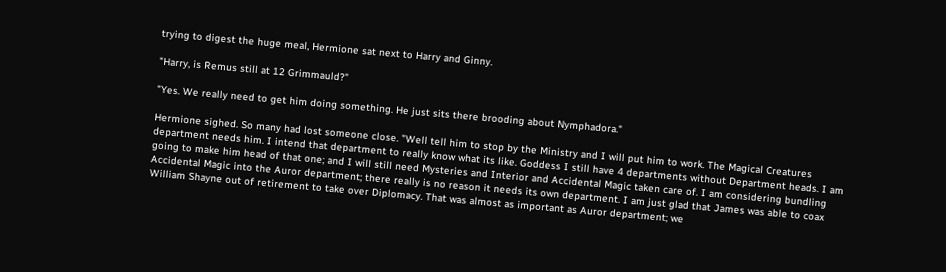trying to digest the huge meal, Hermione sat next to Harry and Ginny.

"Harry, is Remus still at 12 Grimmauld?"

"Yes. We really need to get him doing something. He just sits there brooding about Nymphadora."

Hermione sighed. So many had lost someone close. "Well tell him to stop by the Ministry and I will put him to work. The Magical Creatures department needs him. I intend that department to really know what its like. Goddess I still have 4 departments without Department heads. I am going to make him head of that one; and I will still need Mysteries and Interior and Accidental Magic taken care of. I am considering bundling Accidental Magic into the Auror department; there really is no reason it needs its own department. I am just glad that James was able to coax William Shayne out of retirement to take over Diplomacy. That was almost as important as Auror department; we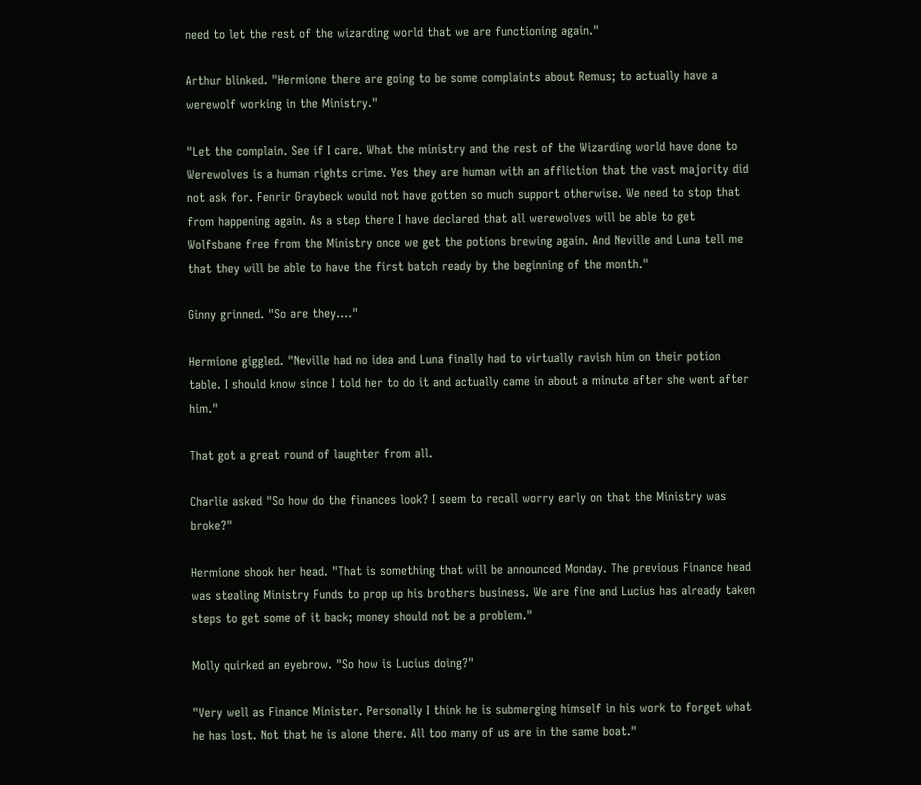need to let the rest of the wizarding world that we are functioning again."

Arthur blinked. "Hermione there are going to be some complaints about Remus; to actually have a werewolf working in the Ministry."

"Let the complain. See if I care. What the ministry and the rest of the Wizarding world have done to Werewolves is a human rights crime. Yes they are human with an affliction that the vast majority did not ask for. Fenrir Graybeck would not have gotten so much support otherwise. We need to stop that from happening again. As a step there I have declared that all werewolves will be able to get Wolfsbane free from the Ministry once we get the potions brewing again. And Neville and Luna tell me that they will be able to have the first batch ready by the beginning of the month."

Ginny grinned. "So are they…."

Hermione giggled. "Neville had no idea and Luna finally had to virtually ravish him on their potion table. I should know since I told her to do it and actually came in about a minute after she went after him."

That got a great round of laughter from all.

Charlie asked "So how do the finances look? I seem to recall worry early on that the Ministry was broke?"

Hermione shook her head. "That is something that will be announced Monday. The previous Finance head was stealing Ministry Funds to prop up his brothers business. We are fine and Lucius has already taken steps to get some of it back; money should not be a problem."

Molly quirked an eyebrow. "So how is Lucius doing?"

"Very well as Finance Minister. Personally I think he is submerging himself in his work to forget what he has lost. Not that he is alone there. All too many of us are in the same boat."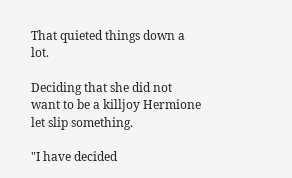That quieted things down a lot.

Deciding that she did not want to be a killjoy Hermione let slip something.

"I have decided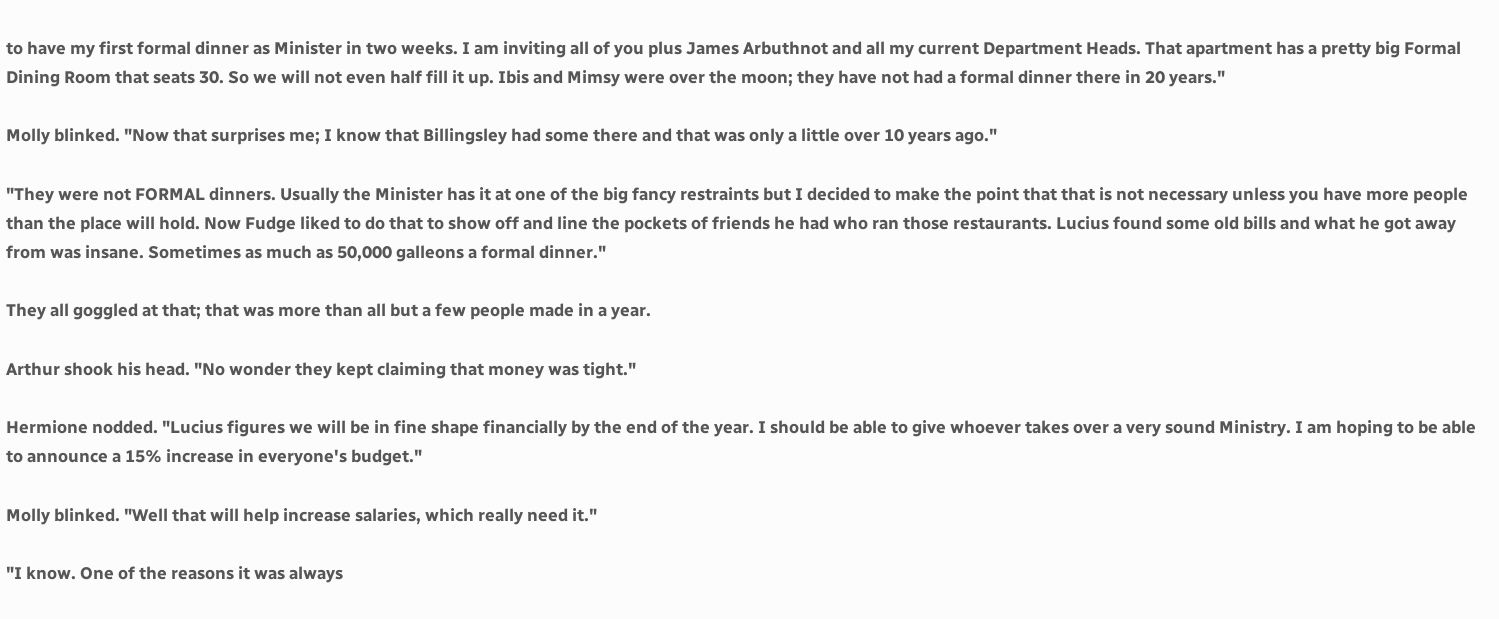to have my first formal dinner as Minister in two weeks. I am inviting all of you plus James Arbuthnot and all my current Department Heads. That apartment has a pretty big Formal Dining Room that seats 30. So we will not even half fill it up. Ibis and Mimsy were over the moon; they have not had a formal dinner there in 20 years."

Molly blinked. "Now that surprises me; I know that Billingsley had some there and that was only a little over 10 years ago."

"They were not FORMAL dinners. Usually the Minister has it at one of the big fancy restraints but I decided to make the point that that is not necessary unless you have more people than the place will hold. Now Fudge liked to do that to show off and line the pockets of friends he had who ran those restaurants. Lucius found some old bills and what he got away from was insane. Sometimes as much as 50,000 galleons a formal dinner."

They all goggled at that; that was more than all but a few people made in a year.

Arthur shook his head. "No wonder they kept claiming that money was tight."

Hermione nodded. "Lucius figures we will be in fine shape financially by the end of the year. I should be able to give whoever takes over a very sound Ministry. I am hoping to be able to announce a 15% increase in everyone's budget."

Molly blinked. "Well that will help increase salaries, which really need it."

"I know. One of the reasons it was always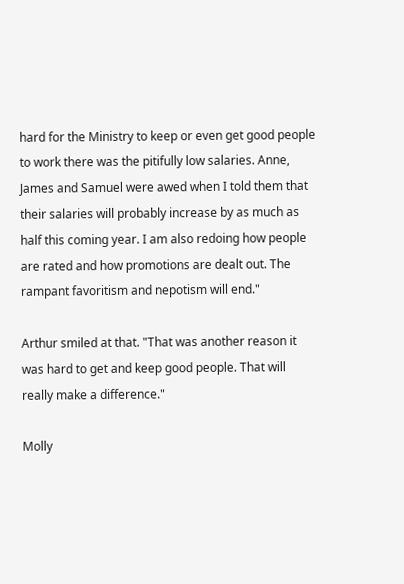hard for the Ministry to keep or even get good people to work there was the pitifully low salaries. Anne, James and Samuel were awed when I told them that their salaries will probably increase by as much as half this coming year. I am also redoing how people are rated and how promotions are dealt out. The rampant favoritism and nepotism will end."

Arthur smiled at that. "That was another reason it was hard to get and keep good people. That will really make a difference."

Molly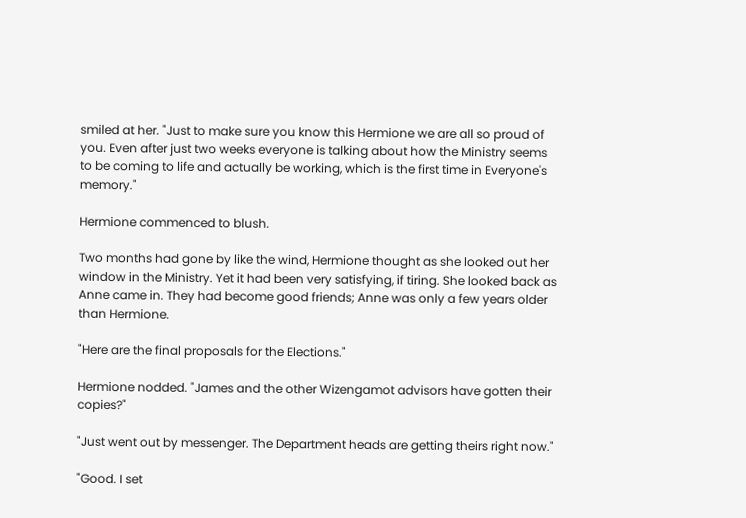smiled at her. "Just to make sure you know this Hermione we are all so proud of you. Even after just two weeks everyone is talking about how the Ministry seems to be coming to life and actually be working, which is the first time in Everyone's memory."

Hermione commenced to blush.

Two months had gone by like the wind, Hermione thought as she looked out her window in the Ministry. Yet it had been very satisfying, if tiring. She looked back as Anne came in. They had become good friends; Anne was only a few years older than Hermione.

"Here are the final proposals for the Elections."

Hermione nodded. "James and the other Wizengamot advisors have gotten their copies?"

"Just went out by messenger. The Department heads are getting theirs right now."

"Good. I set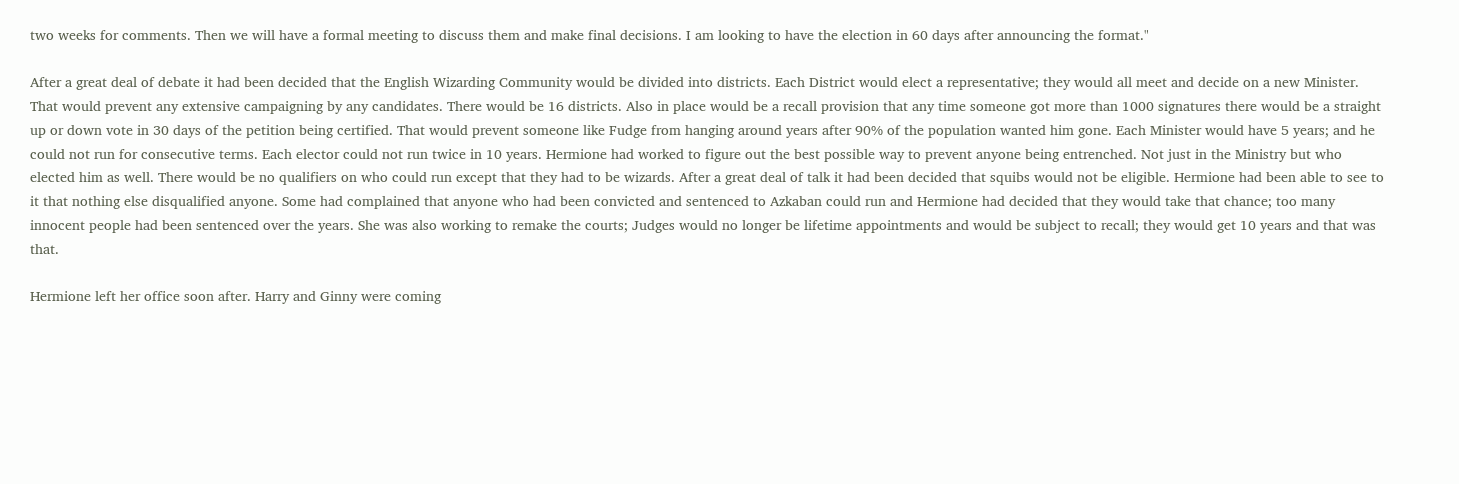two weeks for comments. Then we will have a formal meeting to discuss them and make final decisions. I am looking to have the election in 60 days after announcing the format."

After a great deal of debate it had been decided that the English Wizarding Community would be divided into districts. Each District would elect a representative; they would all meet and decide on a new Minister. That would prevent any extensive campaigning by any candidates. There would be 16 districts. Also in place would be a recall provision that any time someone got more than 1000 signatures there would be a straight up or down vote in 30 days of the petition being certified. That would prevent someone like Fudge from hanging around years after 90% of the population wanted him gone. Each Minister would have 5 years; and he could not run for consecutive terms. Each elector could not run twice in 10 years. Hermione had worked to figure out the best possible way to prevent anyone being entrenched. Not just in the Ministry but who elected him as well. There would be no qualifiers on who could run except that they had to be wizards. After a great deal of talk it had been decided that squibs would not be eligible. Hermione had been able to see to it that nothing else disqualified anyone. Some had complained that anyone who had been convicted and sentenced to Azkaban could run and Hermione had decided that they would take that chance; too many innocent people had been sentenced over the years. She was also working to remake the courts; Judges would no longer be lifetime appointments and would be subject to recall; they would get 10 years and that was that.

Hermione left her office soon after. Harry and Ginny were coming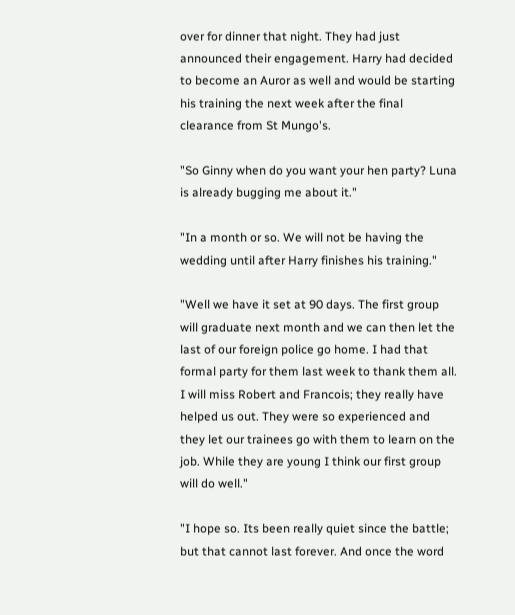over for dinner that night. They had just announced their engagement. Harry had decided to become an Auror as well and would be starting his training the next week after the final clearance from St Mungo's.

"So Ginny when do you want your hen party? Luna is already bugging me about it."

"In a month or so. We will not be having the wedding until after Harry finishes his training."

"Well we have it set at 90 days. The first group will graduate next month and we can then let the last of our foreign police go home. I had that formal party for them last week to thank them all. I will miss Robert and Francois; they really have helped us out. They were so experienced and they let our trainees go with them to learn on the job. While they are young I think our first group will do well."

"I hope so. Its been really quiet since the battle; but that cannot last forever. And once the word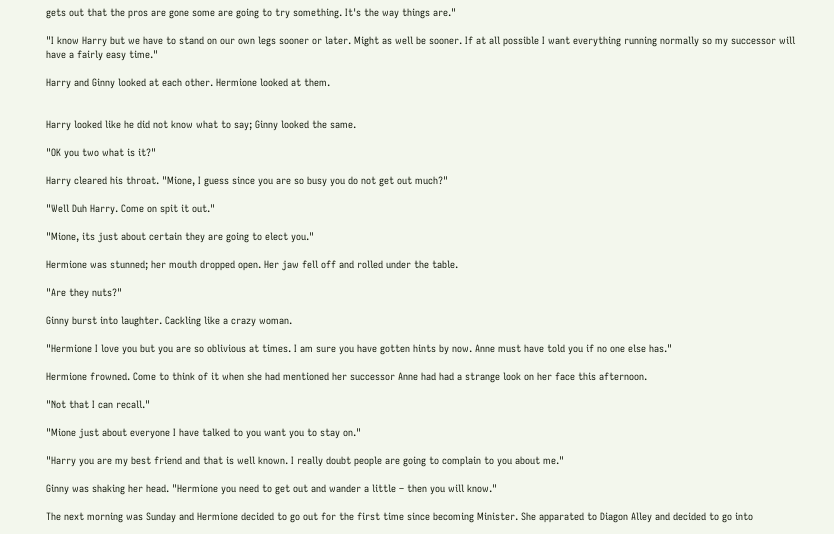gets out that the pros are gone some are going to try something. It's the way things are."

"I know Harry but we have to stand on our own legs sooner or later. Might as well be sooner. If at all possible I want everything running normally so my successor will have a fairly easy time."

Harry and Ginny looked at each other. Hermione looked at them.


Harry looked like he did not know what to say; Ginny looked the same.

"OK you two what is it?"

Harry cleared his throat. "Mione, I guess since you are so busy you do not get out much?"

"Well Duh Harry. Come on spit it out."

"Mione, its just about certain they are going to elect you."

Hermione was stunned; her mouth dropped open. Her jaw fell off and rolled under the table.

"Are they nuts?"

Ginny burst into laughter. Cackling like a crazy woman.

"Hermione I love you but you are so oblivious at times. I am sure you have gotten hints by now. Anne must have told you if no one else has."

Hermione frowned. Come to think of it when she had mentioned her successor Anne had had a strange look on her face this afternoon.

"Not that I can recall."

"Mione just about everyone I have talked to you want you to stay on."

"Harry you are my best friend and that is well known. I really doubt people are going to complain to you about me."

Ginny was shaking her head. "Hermione you need to get out and wander a little – then you will know."

The next morning was Sunday and Hermione decided to go out for the first time since becoming Minister. She apparated to Diagon Alley and decided to go into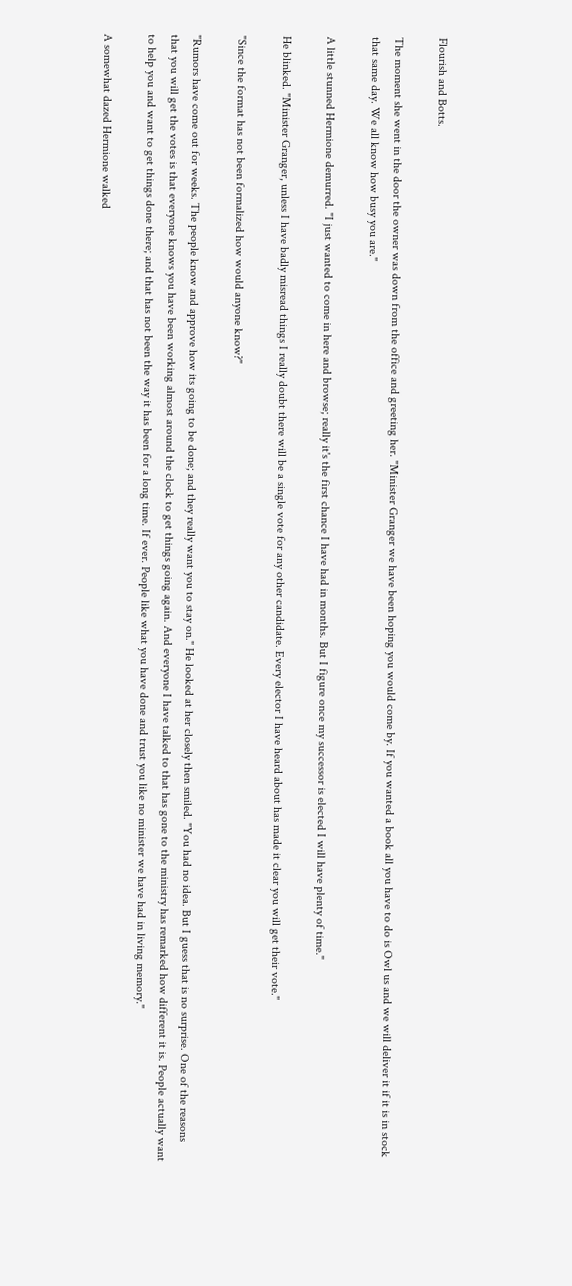Flourish and Botts.

The moment she went in the door the owner was down from the office and greeting her. "Minister Granger we have been hoping you would come by. If you wanted a book all you have to do is Owl us and we will deliver it if it is in stock that same day. We all know how busy you are."

A little stunned Hermione demurred. "I just wanted to come in here and browse; really it's the first chance I have had in months. But I figure once my successor is elected I will have plenty of time."

He blinked. "Minister Granger, unless I have badly misread things I really doubt there will be a single vote for any other candidate. Every elector I have heard about has made it clear you will get their vote."

"Since the format has not been formalized how would anyone know?"

"Rumors have come out for weeks. The people know and approve how its going to be done; and they really want you to stay on." He looked at her closely then smiled. "You had no idea. But I guess that is no surprise. One of the reasons that you will get the votes is that everyone knows you have been working almost around the clock to get things going again. And everyone I have talked to that has gone to the ministry has remarked how different it is. People actually want to help you and want to get things done there; and that has not been the way it has been for a long time. If ever. People like what you have done and trust you like no minister we have had in living memory."

A somewhat dazed Hermione walked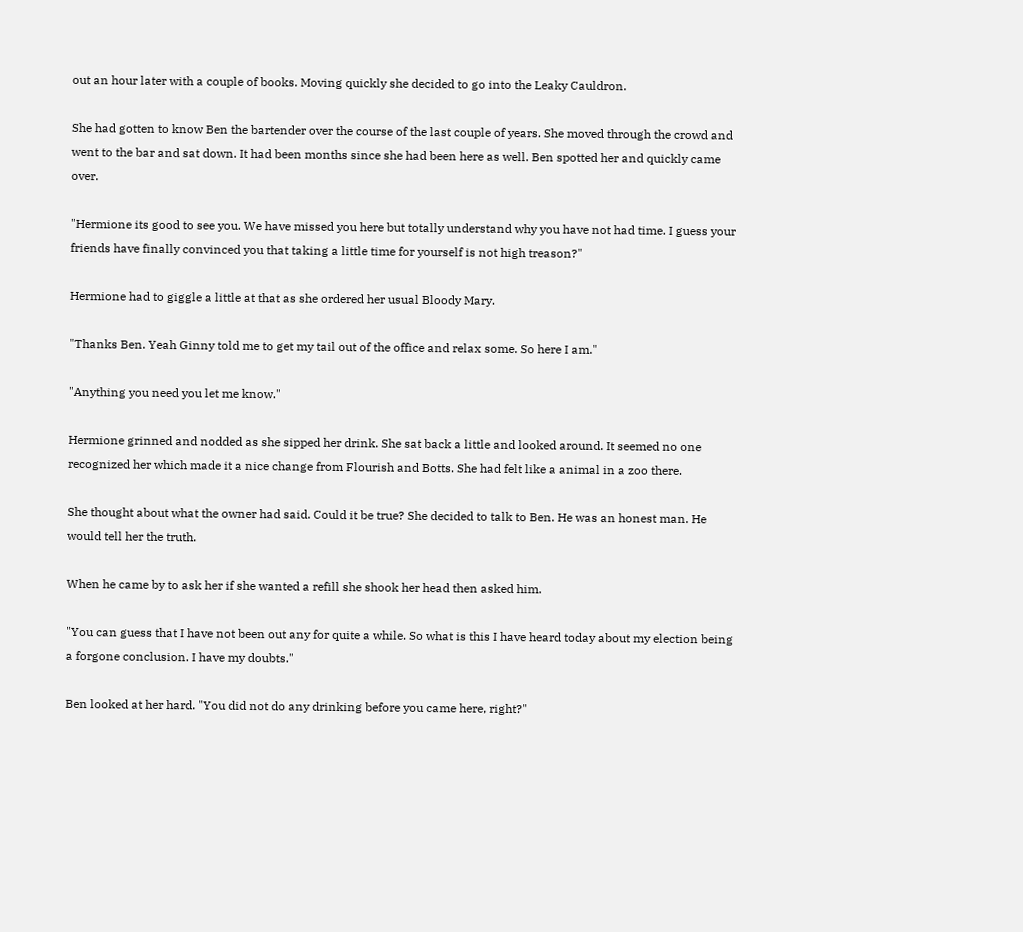out an hour later with a couple of books. Moving quickly she decided to go into the Leaky Cauldron.

She had gotten to know Ben the bartender over the course of the last couple of years. She moved through the crowd and went to the bar and sat down. It had been months since she had been here as well. Ben spotted her and quickly came over.

"Hermione its good to see you. We have missed you here but totally understand why you have not had time. I guess your friends have finally convinced you that taking a little time for yourself is not high treason?"

Hermione had to giggle a little at that as she ordered her usual Bloody Mary.

"Thanks Ben. Yeah Ginny told me to get my tail out of the office and relax some. So here I am."

"Anything you need you let me know."

Hermione grinned and nodded as she sipped her drink. She sat back a little and looked around. It seemed no one recognized her which made it a nice change from Flourish and Botts. She had felt like a animal in a zoo there.

She thought about what the owner had said. Could it be true? She decided to talk to Ben. He was an honest man. He would tell her the truth.

When he came by to ask her if she wanted a refill she shook her head then asked him.

"You can guess that I have not been out any for quite a while. So what is this I have heard today about my election being a forgone conclusion. I have my doubts."

Ben looked at her hard. "You did not do any drinking before you came here, right?"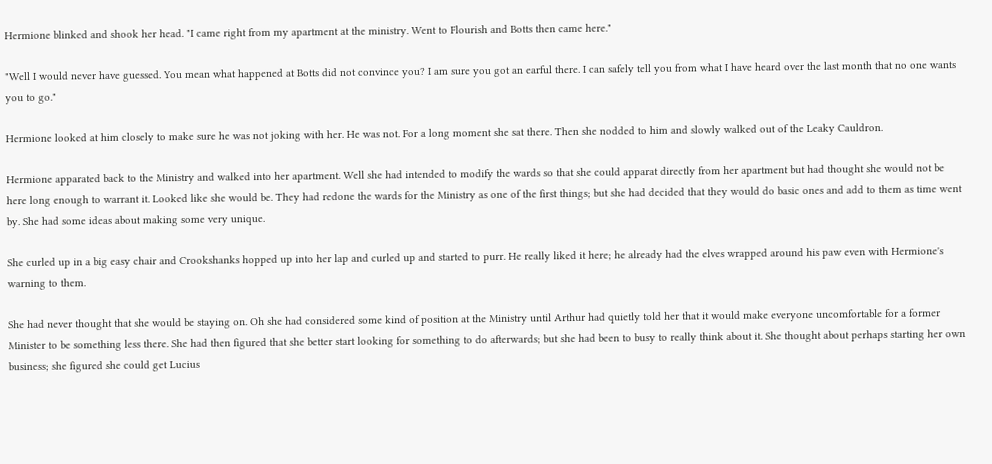Hermione blinked and shook her head. "I came right from my apartment at the ministry. Went to Flourish and Botts then came here."

"Well I would never have guessed. You mean what happened at Botts did not convince you? I am sure you got an earful there. I can safely tell you from what I have heard over the last month that no one wants you to go."

Hermione looked at him closely to make sure he was not joking with her. He was not. For a long moment she sat there. Then she nodded to him and slowly walked out of the Leaky Cauldron.

Hermione apparated back to the Ministry and walked into her apartment. Well she had intended to modify the wards so that she could apparat directly from her apartment but had thought she would not be here long enough to warrant it. Looked like she would be. They had redone the wards for the Ministry as one of the first things; but she had decided that they would do basic ones and add to them as time went by. She had some ideas about making some very unique.

She curled up in a big easy chair and Crookshanks hopped up into her lap and curled up and started to purr. He really liked it here; he already had the elves wrapped around his paw even with Hermione's warning to them.

She had never thought that she would be staying on. Oh she had considered some kind of position at the Ministry until Arthur had quietly told her that it would make everyone uncomfortable for a former Minister to be something less there. She had then figured that she better start looking for something to do afterwards; but she had been to busy to really think about it. She thought about perhaps starting her own business; she figured she could get Lucius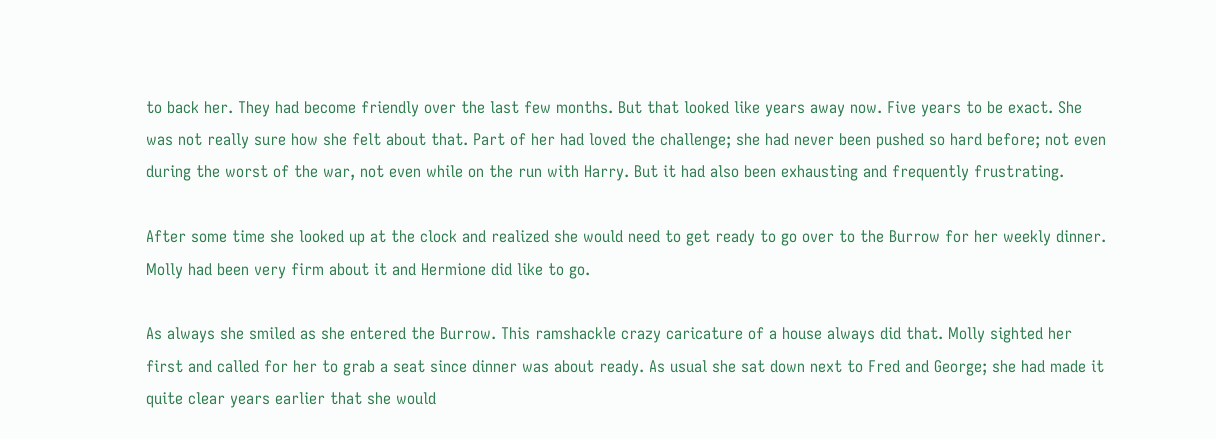to back her. They had become friendly over the last few months. But that looked like years away now. Five years to be exact. She was not really sure how she felt about that. Part of her had loved the challenge; she had never been pushed so hard before; not even during the worst of the war, not even while on the run with Harry. But it had also been exhausting and frequently frustrating.

After some time she looked up at the clock and realized she would need to get ready to go over to the Burrow for her weekly dinner. Molly had been very firm about it and Hermione did like to go.

As always she smiled as she entered the Burrow. This ramshackle crazy caricature of a house always did that. Molly sighted her first and called for her to grab a seat since dinner was about ready. As usual she sat down next to Fred and George; she had made it quite clear years earlier that she would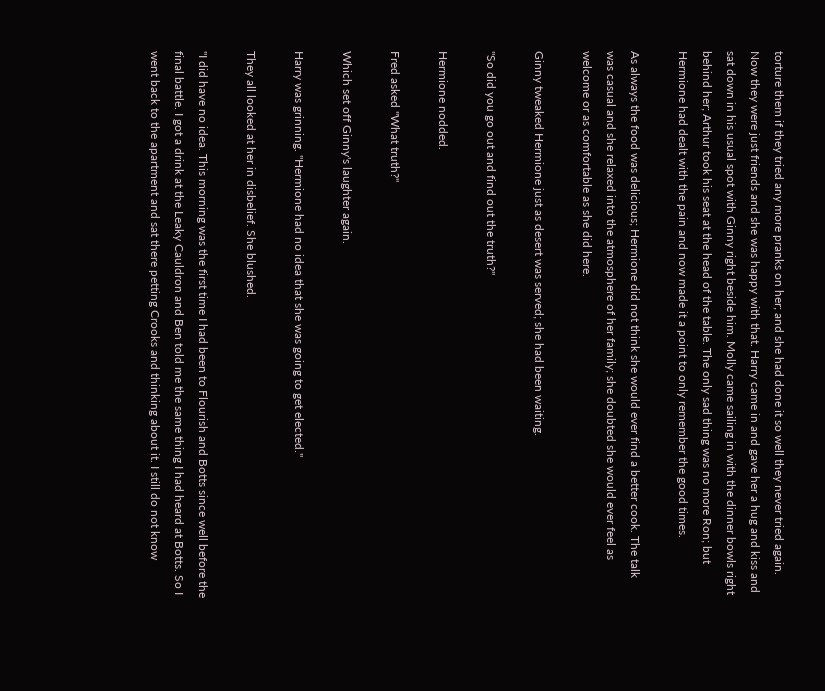torture them if they tried any more pranks on her; and she had done it so well they never tried again. Now they were just friends and she was happy with that. Harry came in and gave her a hug and kiss and sat down in his usual spot with Ginny right beside him. Molly came sailing in with the dinner bowls right behind her; Arthur took his seat at the head of the table. The only sad thing was no more Ron; but Hermione had dealt with the pain and now made it a point to only remember the good times.

As always the food was delicious; Hermione did not think she would ever find a better cook. The talk was casual and she relaxed into the atmosphere of her family; she doubted she would ever feel as welcome or as comfortable as she did here.

Ginny tweaked Hermione just as desert was served; she had been waiting.

"So did you go out and find out the truth?"

Hermione nodded.

Fred asked "What truth?"

Which set off Ginny's laughter again.

Harry was grinning. "Hermione had no idea that she was going to get elected."

They all looked at her in disbelief. She blushed.

"I did have no idea. This morning was the first time I had been to Flourish and Botts since well before the final battle. I got a drink at the Leaky Cauldron and Ben told me the same thing I had heard at Botts. So I went back to the apartment and sat there petting Crooks and thinking about it. I still do not know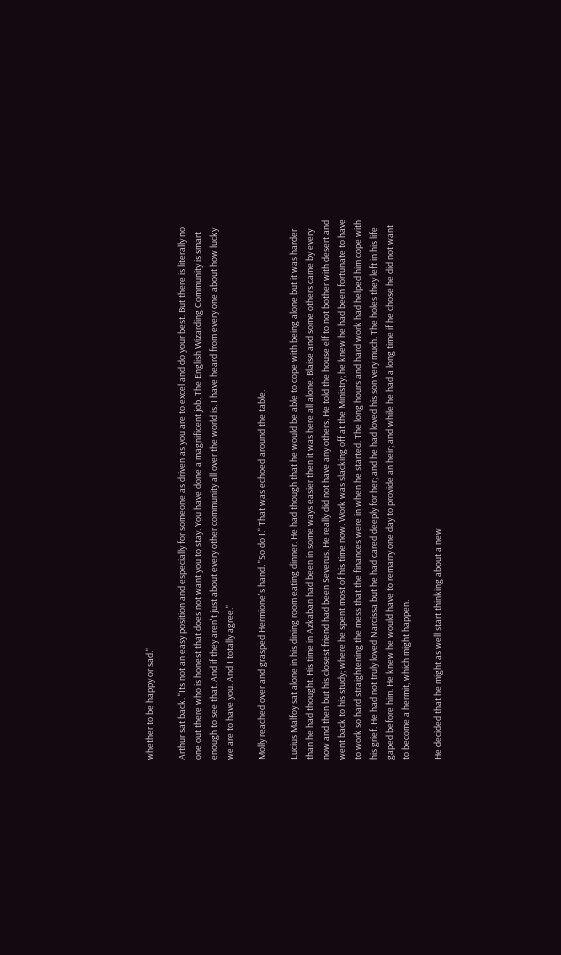whether to be happy or sad."

Arthur sat back. "Its not an easy position and especially for someone as driven as you are to excel and do your best. But there is literally no one out there who is honest that does not want you to stay. You have done a magnificent job. The English Wizarding Community is smart enough to see that. And if they aren't just about every other community all over the world is. I have heard from every one about how lucky we are to have you. And I totally agree."

Molly reached over and grasped Hermione's hand. "So do I." That was echoed around the table.

Lucius Malfoy sat alone in his dining room eating dinner. He had though that he would be able to cope with being alone but it was harder than he had thought. His time in Azkaban had been in some ways easier then it was here all alone. Blaise and some others came by every now and then but his closest friend had been Severus. He really did not have any others. He told the house elf to not bother with desert and went back to his study; where he spent most of his time now. Work was slacking off at the Ministry; he knew he had been fortunate to have to work so hard straightening the mess that the finances were in when he started. The long hours and hard work had helped him cope with his grief. He had not truly loved Narcissa but he had cared deeply for her; and he had loved his son very much. The holes they left in his life gaped before him. He knew he would have to remarry one day to provide an heir; and while he had a long time if he chose he did not want to become a hermit, which might happen.

He decided that he might as well start thinking about a new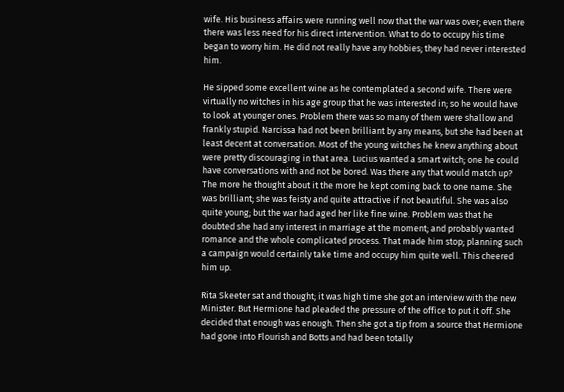wife. His business affairs were running well now that the war was over; even there there was less need for his direct intervention. What to do to occupy his time began to worry him. He did not really have any hobbies; they had never interested him.

He sipped some excellent wine as he contemplated a second wife. There were virtually no witches in his age group that he was interested in; so he would have to look at younger ones. Problem there was so many of them were shallow and frankly stupid. Narcissa had not been brilliant by any means, but she had been at least decent at conversation. Most of the young witches he knew anything about were pretty discouraging in that area. Lucius wanted a smart witch; one he could have conversations with and not be bored. Was there any that would match up? The more he thought about it the more he kept coming back to one name. She was brilliant; she was feisty and quite attractive if not beautiful. She was also quite young; but the war had aged her like fine wine. Problem was that he doubted she had any interest in marriage at the moment; and probably wanted romance and the whole complicated process. That made him stop; planning such a campaign would certainly take time and occupy him quite well. This cheered him up.

Rita Skeeter sat and thought; it was high time she got an interview with the new Minister. But Hermione had pleaded the pressure of the office to put it off. She decided that enough was enough. Then she got a tip from a source that Hermione had gone into Flourish and Botts and had been totally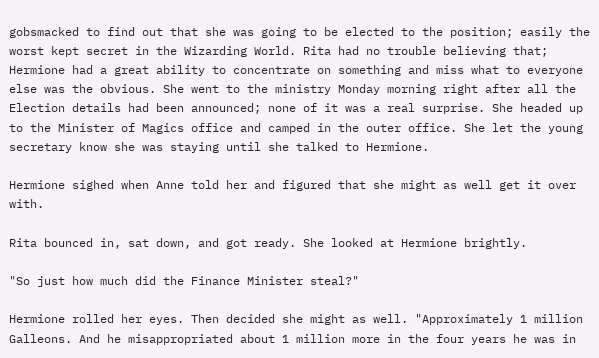gobsmacked to find out that she was going to be elected to the position; easily the worst kept secret in the Wizarding World. Rita had no trouble believing that; Hermione had a great ability to concentrate on something and miss what to everyone else was the obvious. She went to the ministry Monday morning right after all the Election details had been announced; none of it was a real surprise. She headed up to the Minister of Magics office and camped in the outer office. She let the young secretary know she was staying until she talked to Hermione.

Hermione sighed when Anne told her and figured that she might as well get it over with.

Rita bounced in, sat down, and got ready. She looked at Hermione brightly.

"So just how much did the Finance Minister steal?"

Hermione rolled her eyes. Then decided she might as well. "Approximately 1 million Galleons. And he misappropriated about 1 million more in the four years he was in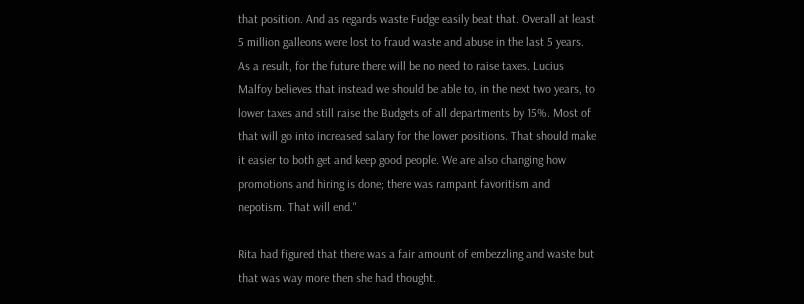that position. And as regards waste Fudge easily beat that. Overall at least 5 million galleons were lost to fraud waste and abuse in the last 5 years. As a result, for the future there will be no need to raise taxes. Lucius Malfoy believes that instead we should be able to, in the next two years, to lower taxes and still raise the Budgets of all departments by 15%. Most of that will go into increased salary for the lower positions. That should make it easier to both get and keep good people. We are also changing how promotions and hiring is done; there was rampant favoritism and nepotism. That will end."

Rita had figured that there was a fair amount of embezzling and waste but that was way more then she had thought.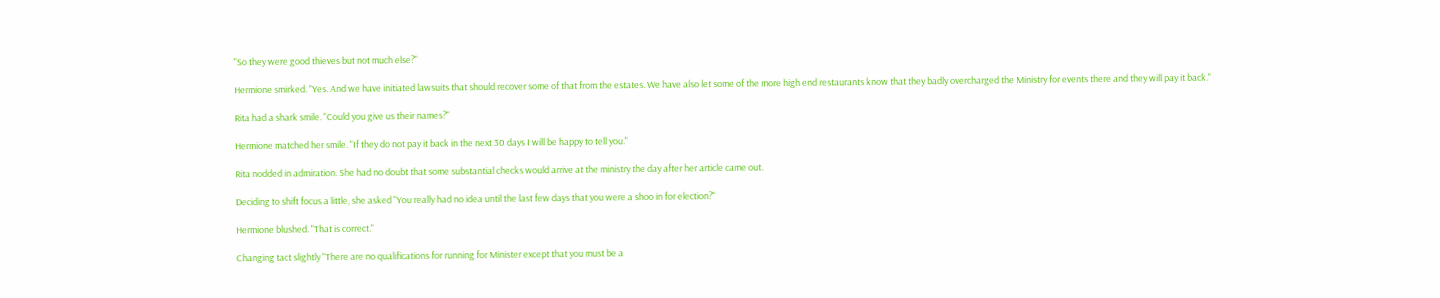"So they were good thieves but not much else?"

Hermione smirked. "Yes. And we have initiated lawsuits that should recover some of that from the estates. We have also let some of the more high end restaurants know that they badly overcharged the Ministry for events there and they will pay it back."

Rita had a shark smile. "Could you give us their names?"

Hermione matched her smile. "If they do not pay it back in the next 30 days I will be happy to tell you."

Rita nodded in admiration. She had no doubt that some substantial checks would arrive at the ministry the day after her article came out.

Deciding to shift focus a little, she asked "You really had no idea until the last few days that you were a shoo in for election?"

Hermione blushed. "That is correct."

Changing tact slightly "There are no qualifications for running for Minister except that you must be a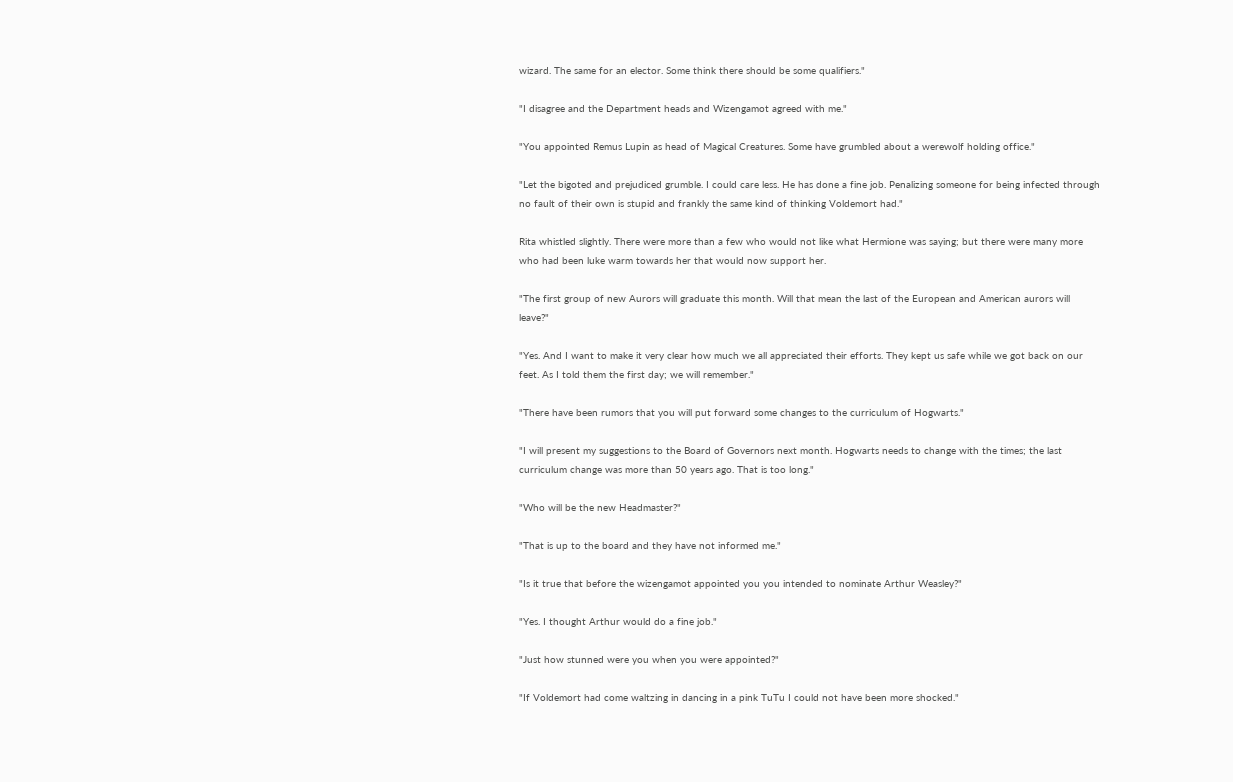wizard. The same for an elector. Some think there should be some qualifiers."

"I disagree and the Department heads and Wizengamot agreed with me."

"You appointed Remus Lupin as head of Magical Creatures. Some have grumbled about a werewolf holding office."

"Let the bigoted and prejudiced grumble. I could care less. He has done a fine job. Penalizing someone for being infected through no fault of their own is stupid and frankly the same kind of thinking Voldemort had."

Rita whistled slightly. There were more than a few who would not like what Hermione was saying; but there were many more who had been luke warm towards her that would now support her.

"The first group of new Aurors will graduate this month. Will that mean the last of the European and American aurors will leave?"

"Yes. And I want to make it very clear how much we all appreciated their efforts. They kept us safe while we got back on our feet. As I told them the first day; we will remember."

"There have been rumors that you will put forward some changes to the curriculum of Hogwarts."

"I will present my suggestions to the Board of Governors next month. Hogwarts needs to change with the times; the last curriculum change was more than 50 years ago. That is too long."

"Who will be the new Headmaster?"

"That is up to the board and they have not informed me."

"Is it true that before the wizengamot appointed you you intended to nominate Arthur Weasley?"

"Yes. I thought Arthur would do a fine job."

"Just how stunned were you when you were appointed?"

"If Voldemort had come waltzing in dancing in a pink TuTu I could not have been more shocked."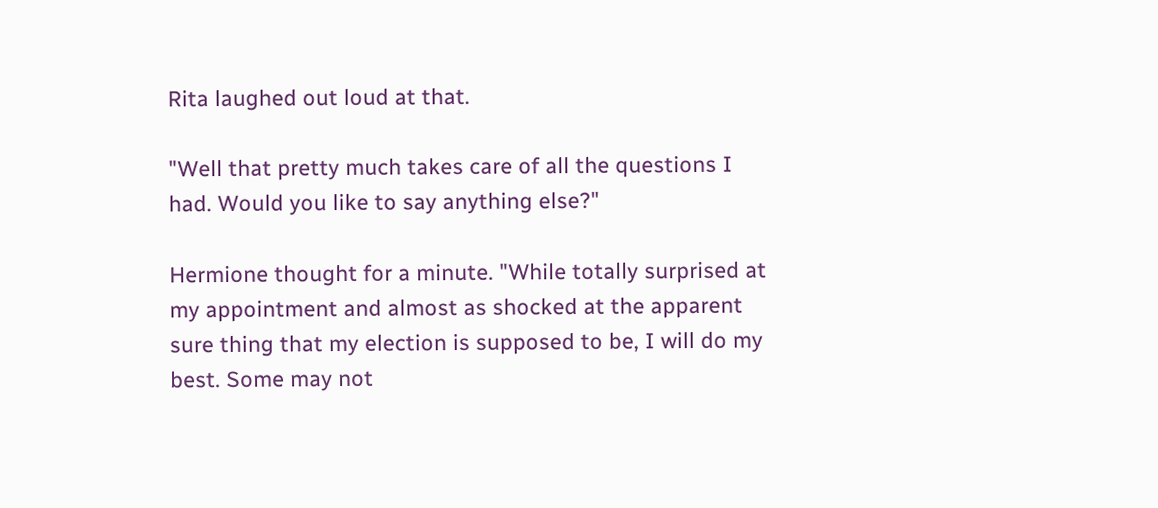Rita laughed out loud at that.

"Well that pretty much takes care of all the questions I had. Would you like to say anything else?"

Hermione thought for a minute. "While totally surprised at my appointment and almost as shocked at the apparent sure thing that my election is supposed to be, I will do my best. Some may not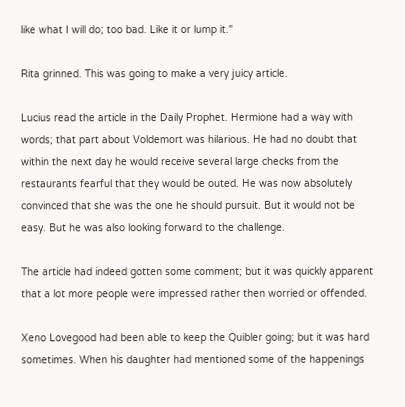like what I will do; too bad. Like it or lump it."

Rita grinned. This was going to make a very juicy article.

Lucius read the article in the Daily Prophet. Hermione had a way with words; that part about Voldemort was hilarious. He had no doubt that within the next day he would receive several large checks from the restaurants fearful that they would be outed. He was now absolutely convinced that she was the one he should pursuit. But it would not be easy. But he was also looking forward to the challenge.

The article had indeed gotten some comment; but it was quickly apparent that a lot more people were impressed rather then worried or offended.

Xeno Lovegood had been able to keep the Quibler going; but it was hard sometimes. When his daughter had mentioned some of the happenings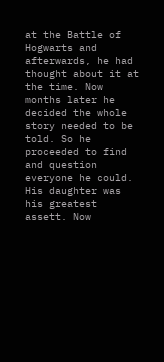at the Battle of Hogwarts and afterwards, he had thought about it at the time. Now months later he decided the whole story needed to be told. So he proceeded to find and question everyone he could. His daughter was his greatest assett. Now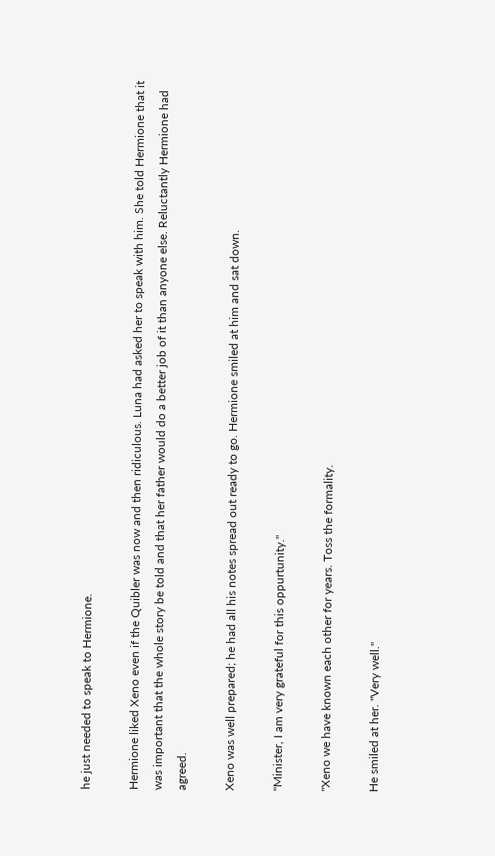he just needed to speak to Hermione.

Hermione liked Xeno even if the Quibler was now and then ridiculous. Luna had asked her to speak with him. She told Hermione that it was important that the whole story be told and that her father would do a better job of it than anyone else. Reluctantly Hermione had agreed.

Xeno was well prepared; he had all his notes spread out ready to go. Hermione smiled at him and sat down.

"Minister, I am very grateful for this oppurtunity."

"Xeno we have known each other for years. Toss the formality.

He smiled at her. "Very well."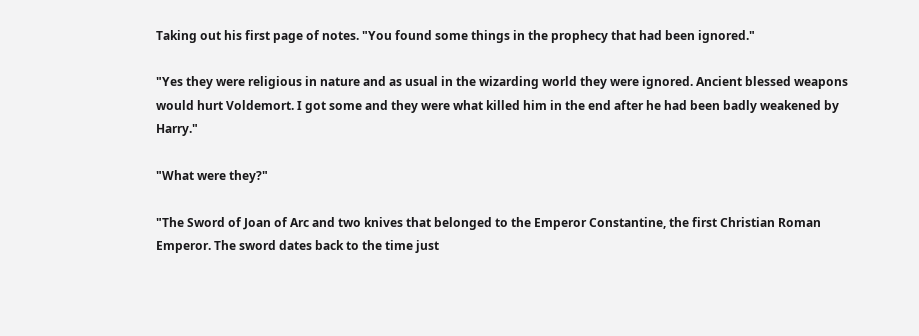Taking out his first page of notes. "You found some things in the prophecy that had been ignored."

"Yes they were religious in nature and as usual in the wizarding world they were ignored. Ancient blessed weapons would hurt Voldemort. I got some and they were what killed him in the end after he had been badly weakened by Harry."

"What were they?"

"The Sword of Joan of Arc and two knives that belonged to the Emperor Constantine, the first Christian Roman Emperor. The sword dates back to the time just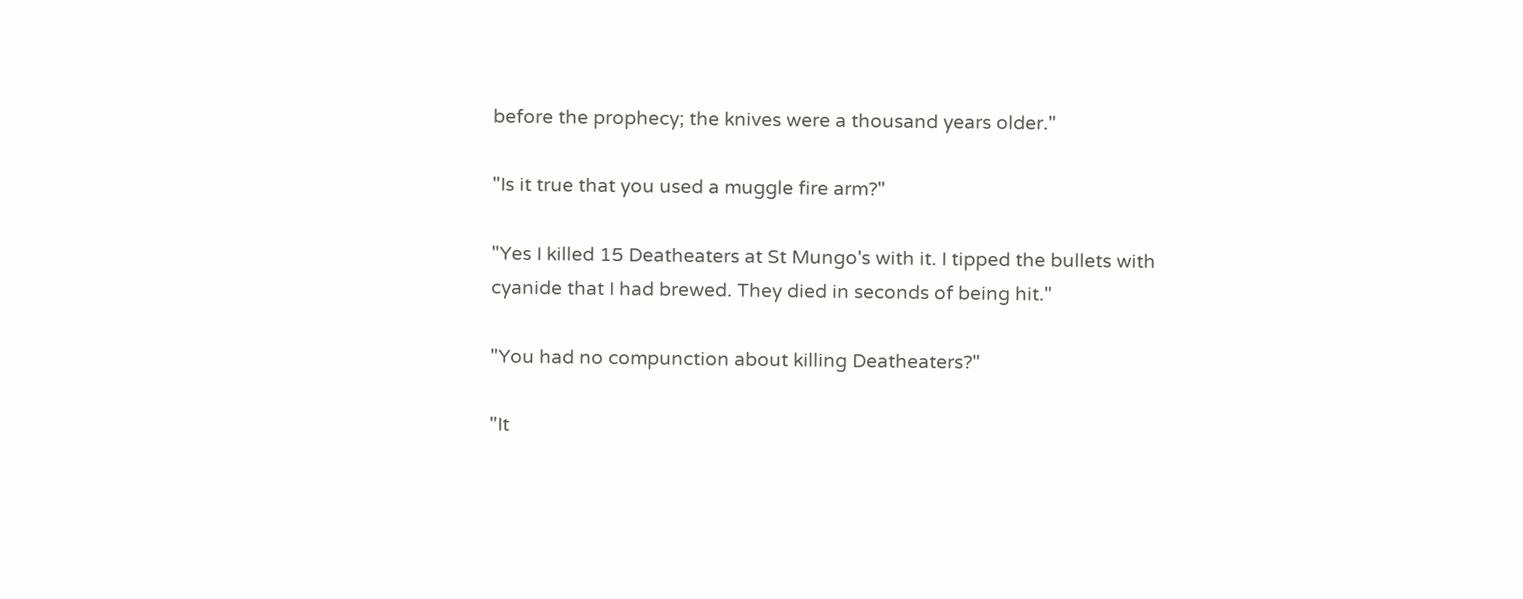before the prophecy; the knives were a thousand years older."

"Is it true that you used a muggle fire arm?"

"Yes I killed 15 Deatheaters at St Mungo's with it. I tipped the bullets with cyanide that I had brewed. They died in seconds of being hit."

"You had no compunction about killing Deatheaters?"

"It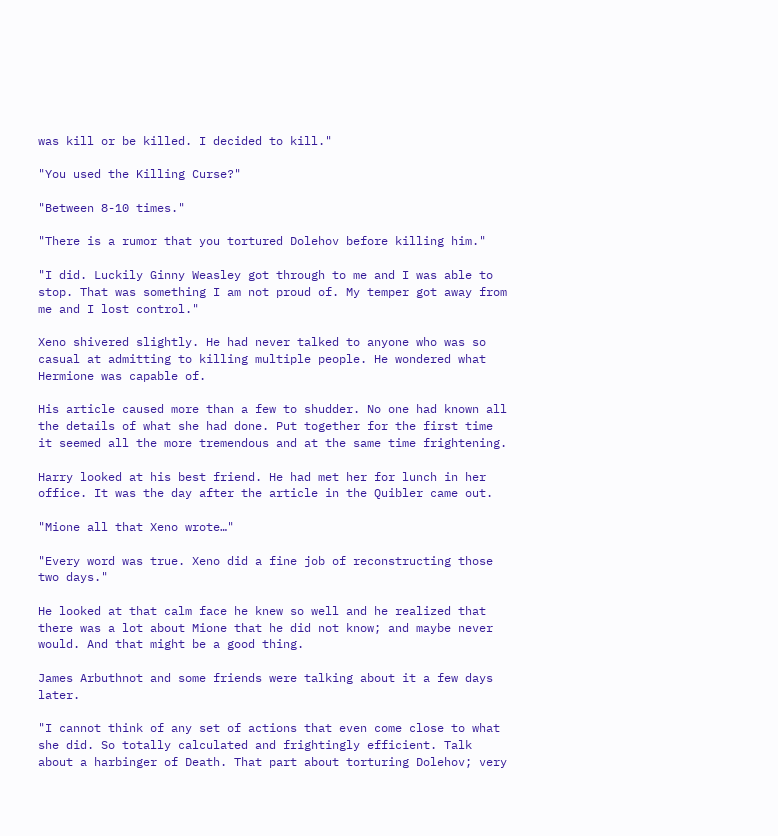was kill or be killed. I decided to kill."

"You used the Killing Curse?"

"Between 8-10 times."

"There is a rumor that you tortured Dolehov before killing him."

"I did. Luckily Ginny Weasley got through to me and I was able to stop. That was something I am not proud of. My temper got away from me and I lost control."

Xeno shivered slightly. He had never talked to anyone who was so casual at admitting to killing multiple people. He wondered what Hermione was capable of.

His article caused more than a few to shudder. No one had known all the details of what she had done. Put together for the first time it seemed all the more tremendous and at the same time frightening.

Harry looked at his best friend. He had met her for lunch in her office. It was the day after the article in the Quibler came out.

"Mione all that Xeno wrote…"

"Every word was true. Xeno did a fine job of reconstructing those two days."

He looked at that calm face he knew so well and he realized that there was a lot about Mione that he did not know; and maybe never would. And that might be a good thing.

James Arbuthnot and some friends were talking about it a few days later.

"I cannot think of any set of actions that even come close to what she did. So totally calculated and frightingly efficient. Talk about a harbinger of Death. That part about torturing Dolehov; very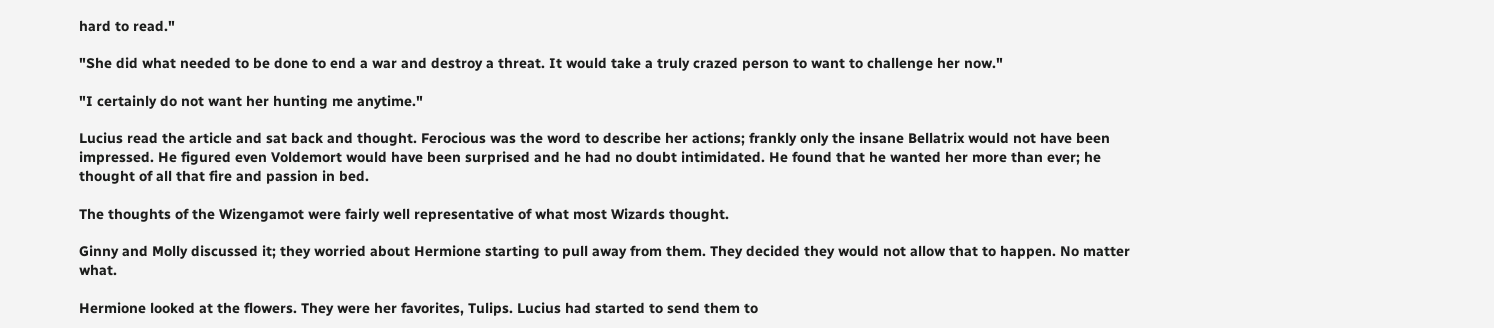hard to read."

"She did what needed to be done to end a war and destroy a threat. It would take a truly crazed person to want to challenge her now."

"I certainly do not want her hunting me anytime."

Lucius read the article and sat back and thought. Ferocious was the word to describe her actions; frankly only the insane Bellatrix would not have been impressed. He figured even Voldemort would have been surprised and he had no doubt intimidated. He found that he wanted her more than ever; he thought of all that fire and passion in bed.

The thoughts of the Wizengamot were fairly well representative of what most Wizards thought.

Ginny and Molly discussed it; they worried about Hermione starting to pull away from them. They decided they would not allow that to happen. No matter what.

Hermione looked at the flowers. They were her favorites, Tulips. Lucius had started to send them to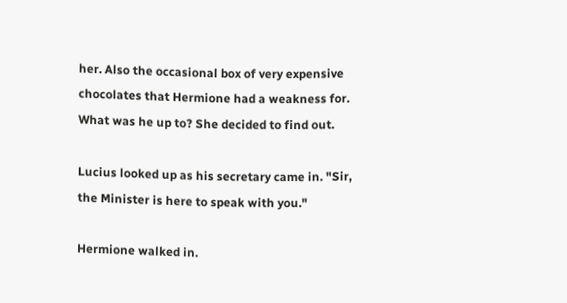her. Also the occasional box of very expensive chocolates that Hermione had a weakness for. What was he up to? She decided to find out.

Lucius looked up as his secretary came in. "Sir, the Minister is here to speak with you."

Hermione walked in.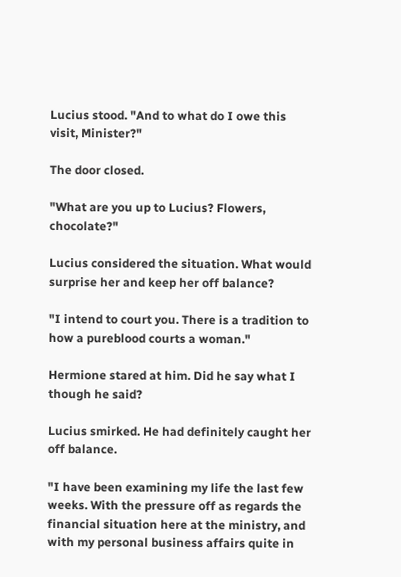Lucius stood. "And to what do I owe this visit, Minister?"

The door closed.

"What are you up to Lucius? Flowers, chocolate?"

Lucius considered the situation. What would surprise her and keep her off balance?

"I intend to court you. There is a tradition to how a pureblood courts a woman."

Hermione stared at him. Did he say what I though he said?

Lucius smirked. He had definitely caught her off balance.

"I have been examining my life the last few weeks. With the pressure off as regards the financial situation here at the ministry, and with my personal business affairs quite in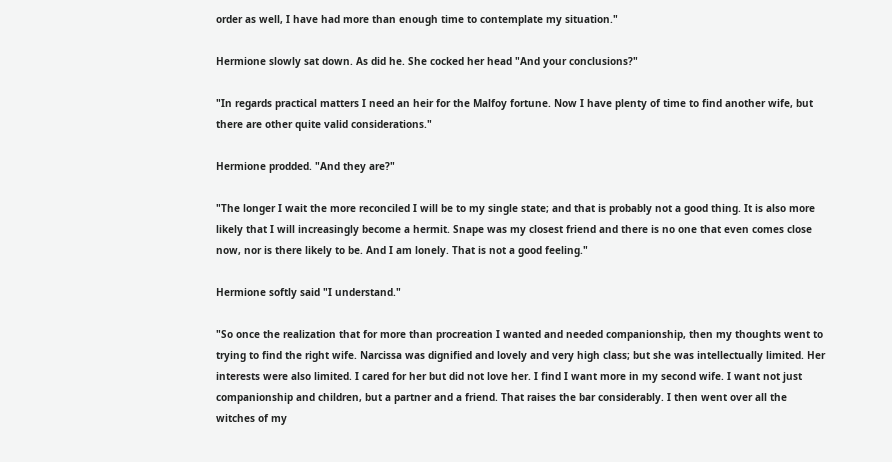order as well, I have had more than enough time to contemplate my situation."

Hermione slowly sat down. As did he. She cocked her head "And your conclusions?"

"In regards practical matters I need an heir for the Malfoy fortune. Now I have plenty of time to find another wife, but there are other quite valid considerations."

Hermione prodded. "And they are?"

"The longer I wait the more reconciled I will be to my single state; and that is probably not a good thing. It is also more likely that I will increasingly become a hermit. Snape was my closest friend and there is no one that even comes close now, nor is there likely to be. And I am lonely. That is not a good feeling."

Hermione softly said "I understand."

"So once the realization that for more than procreation I wanted and needed companionship, then my thoughts went to trying to find the right wife. Narcissa was dignified and lovely and very high class; but she was intellectually limited. Her interests were also limited. I cared for her but did not love her. I find I want more in my second wife. I want not just companionship and children, but a partner and a friend. That raises the bar considerably. I then went over all the witches of my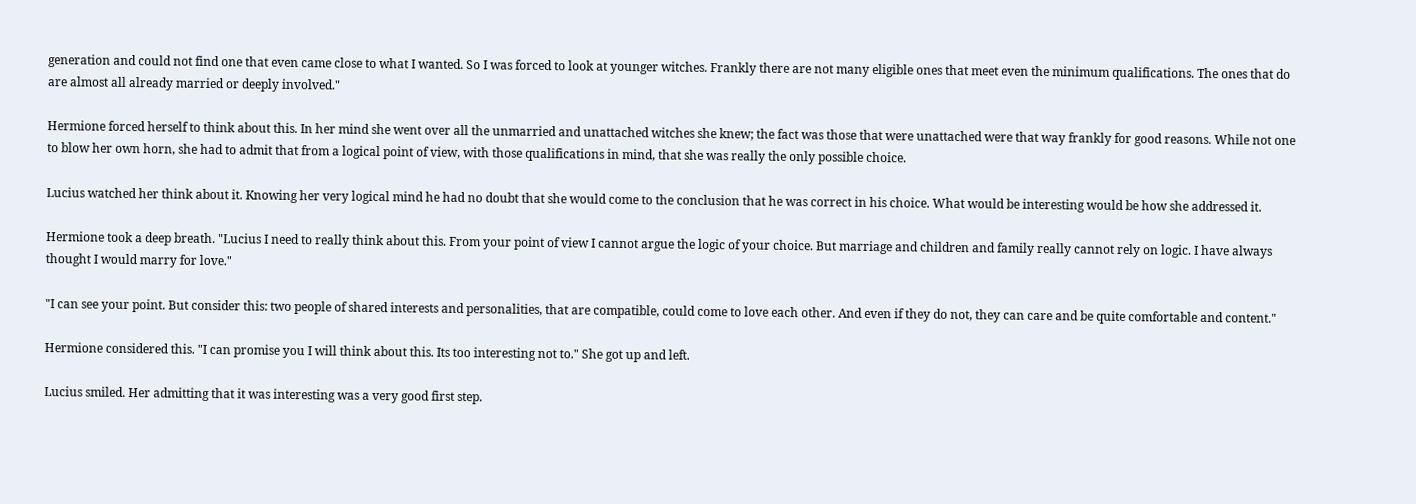generation and could not find one that even came close to what I wanted. So I was forced to look at younger witches. Frankly there are not many eligible ones that meet even the minimum qualifications. The ones that do are almost all already married or deeply involved."

Hermione forced herself to think about this. In her mind she went over all the unmarried and unattached witches she knew; the fact was those that were unattached were that way frankly for good reasons. While not one to blow her own horn, she had to admit that from a logical point of view, with those qualifications in mind, that she was really the only possible choice.

Lucius watched her think about it. Knowing her very logical mind he had no doubt that she would come to the conclusion that he was correct in his choice. What would be interesting would be how she addressed it.

Hermione took a deep breath. "Lucius I need to really think about this. From your point of view I cannot argue the logic of your choice. But marriage and children and family really cannot rely on logic. I have always thought I would marry for love."

"I can see your point. But consider this: two people of shared interests and personalities, that are compatible, could come to love each other. And even if they do not, they can care and be quite comfortable and content."

Hermione considered this. "I can promise you I will think about this. Its too interesting not to." She got up and left.

Lucius smiled. Her admitting that it was interesting was a very good first step.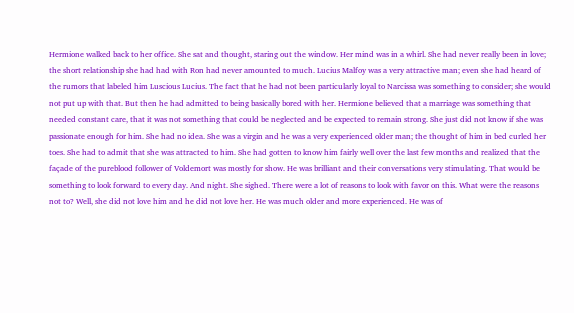Hermione walked back to her office. She sat and thought, staring out the window. Her mind was in a whirl. She had never really been in love; the short relationship she had had with Ron had never amounted to much. Lucius Malfoy was a very attractive man; even she had heard of the rumors that labeled him Luscious Lucius. The fact that he had not been particularly loyal to Narcissa was something to consider; she would not put up with that. But then he had admitted to being basically bored with her. Hermione believed that a marriage was something that needed constant care, that it was not something that could be neglected and be expected to remain strong. She just did not know if she was passionate enough for him. She had no idea. She was a virgin and he was a very experienced older man; the thought of him in bed curled her toes. She had to admit that she was attracted to him. She had gotten to know him fairly well over the last few months and realized that the façade of the pureblood follower of Voldemort was mostly for show. He was brilliant and their conversations very stimulating. That would be something to look forward to every day. And night. She sighed. There were a lot of reasons to look with favor on this. What were the reasons not to? Well, she did not love him and he did not love her. He was much older and more experienced. He was of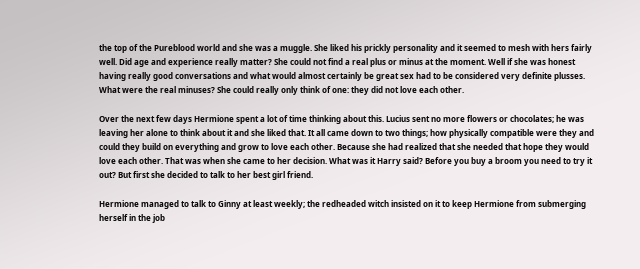the top of the Pureblood world and she was a muggle. She liked his prickly personality and it seemed to mesh with hers fairly well. Did age and experience really matter? She could not find a real plus or minus at the moment. Well if she was honest having really good conversations and what would almost certainly be great sex had to be considered very definite plusses. What were the real minuses? She could really only think of one: they did not love each other.

Over the next few days Hermione spent a lot of time thinking about this. Lucius sent no more flowers or chocolates; he was leaving her alone to think about it and she liked that. It all came down to two things; how physically compatible were they and could they build on everything and grow to love each other. Because she had realized that she needed that hope they would love each other. That was when she came to her decision. What was it Harry said? Before you buy a broom you need to try it out? But first she decided to talk to her best girl friend.

Hermione managed to talk to Ginny at least weekly; the redheaded witch insisted on it to keep Hermione from submerging herself in the job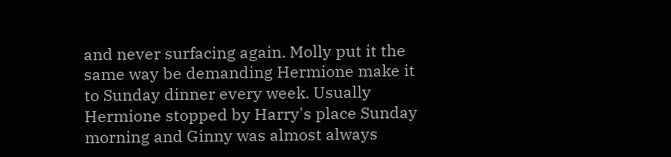and never surfacing again. Molly put it the same way be demanding Hermione make it to Sunday dinner every week. Usually Hermione stopped by Harry's place Sunday morning and Ginny was almost always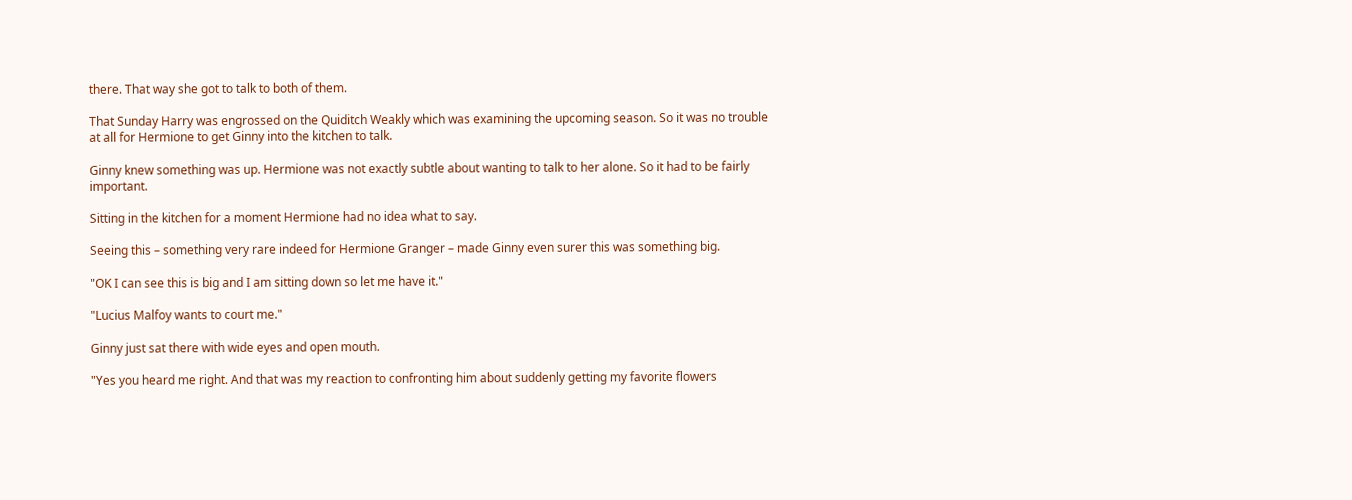there. That way she got to talk to both of them.

That Sunday Harry was engrossed on the Quiditch Weakly which was examining the upcoming season. So it was no trouble at all for Hermione to get Ginny into the kitchen to talk.

Ginny knew something was up. Hermione was not exactly subtle about wanting to talk to her alone. So it had to be fairly important.

Sitting in the kitchen for a moment Hermione had no idea what to say.

Seeing this – something very rare indeed for Hermione Granger – made Ginny even surer this was something big.

"OK I can see this is big and I am sitting down so let me have it."

"Lucius Malfoy wants to court me."

Ginny just sat there with wide eyes and open mouth.

"Yes you heard me right. And that was my reaction to confronting him about suddenly getting my favorite flowers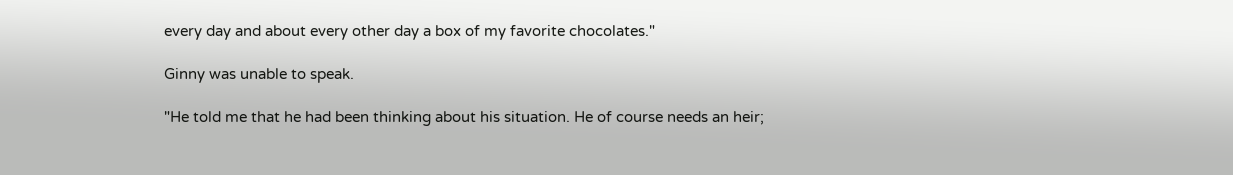every day and about every other day a box of my favorite chocolates."

Ginny was unable to speak.

"He told me that he had been thinking about his situation. He of course needs an heir;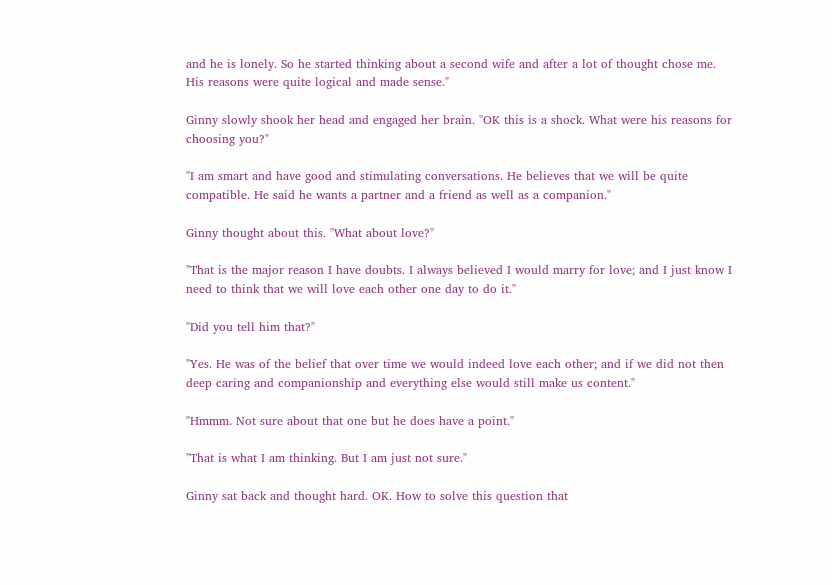and he is lonely. So he started thinking about a second wife and after a lot of thought chose me. His reasons were quite logical and made sense."

Ginny slowly shook her head and engaged her brain. "OK this is a shock. What were his reasons for choosing you?"

"I am smart and have good and stimulating conversations. He believes that we will be quite compatible. He said he wants a partner and a friend as well as a companion."

Ginny thought about this. "What about love?"

"That is the major reason I have doubts. I always believed I would marry for love; and I just know I need to think that we will love each other one day to do it."

"Did you tell him that?"

"Yes. He was of the belief that over time we would indeed love each other; and if we did not then deep caring and companionship and everything else would still make us content."

"Hmmm. Not sure about that one but he does have a point."

"That is what I am thinking. But I am just not sure."

Ginny sat back and thought hard. OK. How to solve this question that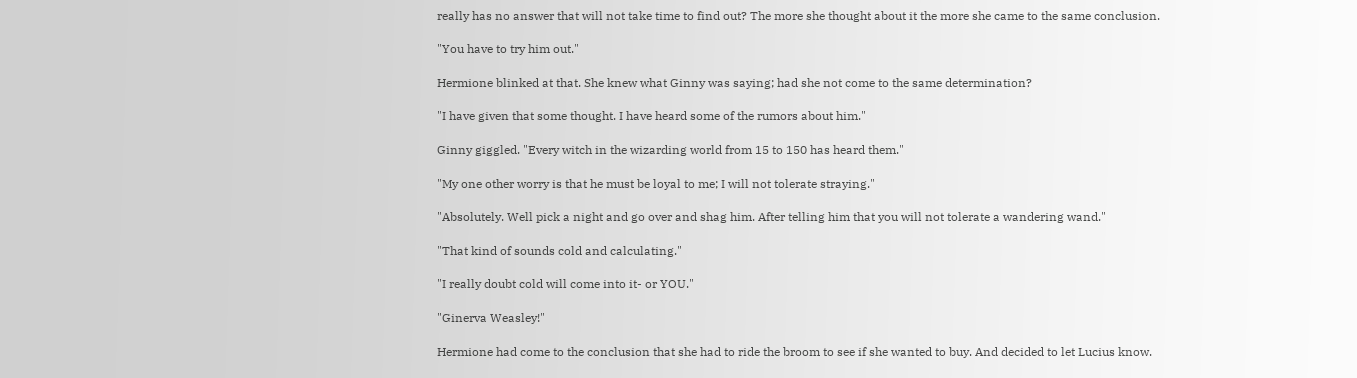really has no answer that will not take time to find out? The more she thought about it the more she came to the same conclusion.

"You have to try him out."

Hermione blinked at that. She knew what Ginny was saying; had she not come to the same determination?

"I have given that some thought. I have heard some of the rumors about him."

Ginny giggled. "Every witch in the wizarding world from 15 to 150 has heard them."

"My one other worry is that he must be loyal to me; I will not tolerate straying."

"Absolutely. Well pick a night and go over and shag him. After telling him that you will not tolerate a wandering wand."

"That kind of sounds cold and calculating."

"I really doubt cold will come into it- or YOU."

"Ginerva Weasley!"

Hermione had come to the conclusion that she had to ride the broom to see if she wanted to buy. And decided to let Lucius know.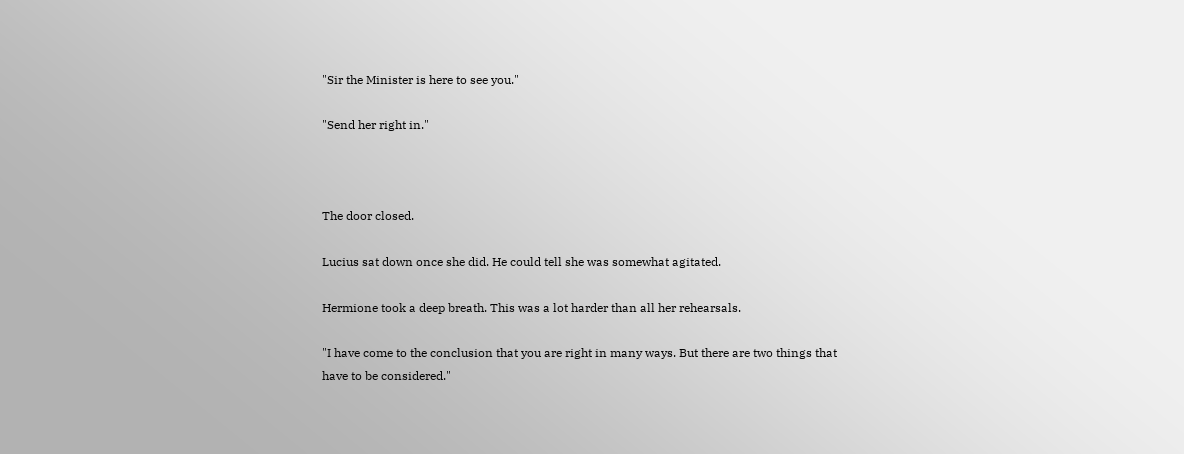"Sir the Minister is here to see you."

"Send her right in."



The door closed.

Lucius sat down once she did. He could tell she was somewhat agitated.

Hermione took a deep breath. This was a lot harder than all her rehearsals.

"I have come to the conclusion that you are right in many ways. But there are two things that have to be considered."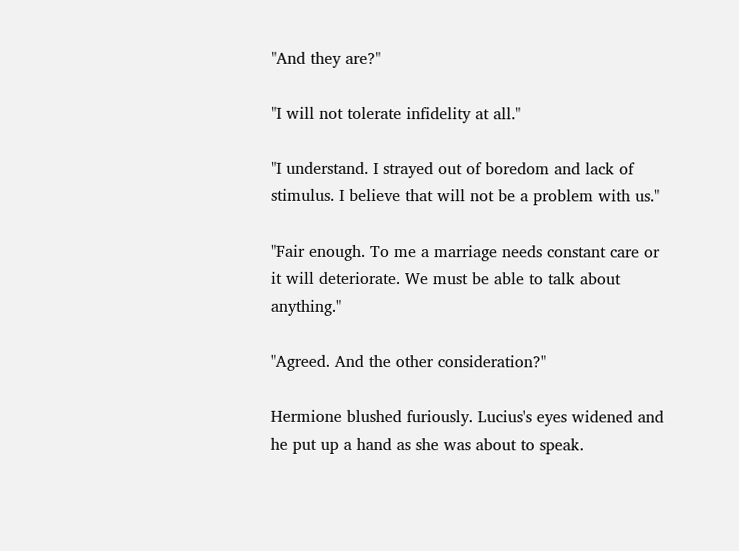"And they are?"

"I will not tolerate infidelity at all."

"I understand. I strayed out of boredom and lack of stimulus. I believe that will not be a problem with us."

"Fair enough. To me a marriage needs constant care or it will deteriorate. We must be able to talk about anything."

"Agreed. And the other consideration?"

Hermione blushed furiously. Lucius's eyes widened and he put up a hand as she was about to speak.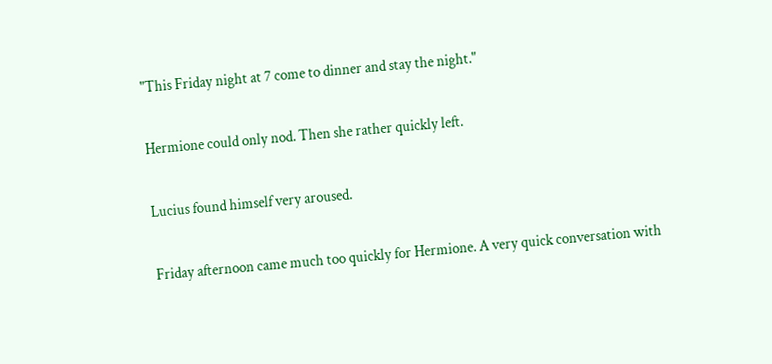"This Friday night at 7 come to dinner and stay the night."

Hermione could only nod. Then she rather quickly left.

Lucius found himself very aroused.

Friday afternoon came much too quickly for Hermione. A very quick conversation with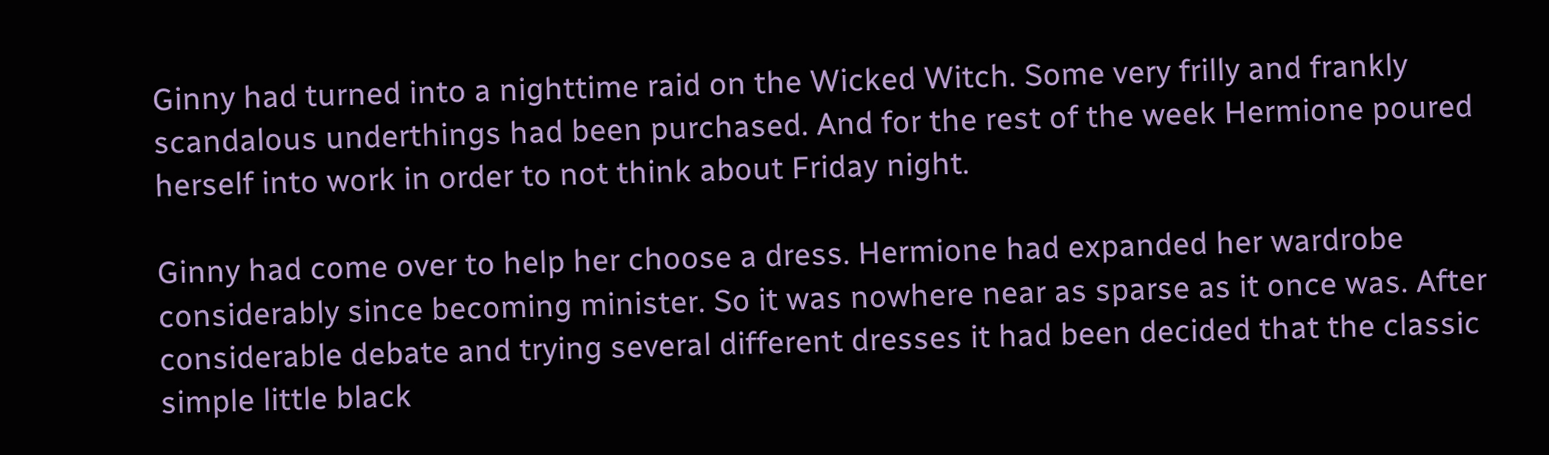Ginny had turned into a nighttime raid on the Wicked Witch. Some very frilly and frankly scandalous underthings had been purchased. And for the rest of the week Hermione poured herself into work in order to not think about Friday night.

Ginny had come over to help her choose a dress. Hermione had expanded her wardrobe considerably since becoming minister. So it was nowhere near as sparse as it once was. After considerable debate and trying several different dresses it had been decided that the classic simple little black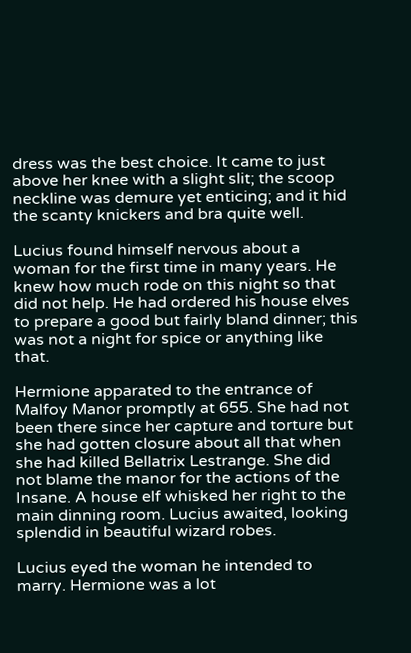dress was the best choice. It came to just above her knee with a slight slit; the scoop neckline was demure yet enticing; and it hid the scanty knickers and bra quite well.

Lucius found himself nervous about a woman for the first time in many years. He knew how much rode on this night so that did not help. He had ordered his house elves to prepare a good but fairly bland dinner; this was not a night for spice or anything like that.

Hermione apparated to the entrance of Malfoy Manor promptly at 655. She had not been there since her capture and torture but she had gotten closure about all that when she had killed Bellatrix Lestrange. She did not blame the manor for the actions of the Insane. A house elf whisked her right to the main dinning room. Lucius awaited, looking splendid in beautiful wizard robes.

Lucius eyed the woman he intended to marry. Hermione was a lot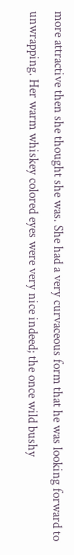more attractive then she thought she was. She had a very curvaceous form that he was looking forward to unwrapping. Her warm whiskey colored eyes were very nice indeed; the once wild bushy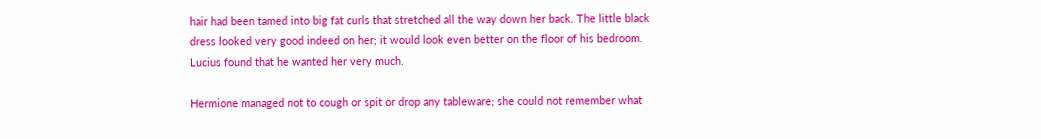hair had been tamed into big fat curls that stretched all the way down her back. The little black dress looked very good indeed on her; it would look even better on the floor of his bedroom. Lucius found that he wanted her very much.

Hermione managed not to cough or spit or drop any tableware; she could not remember what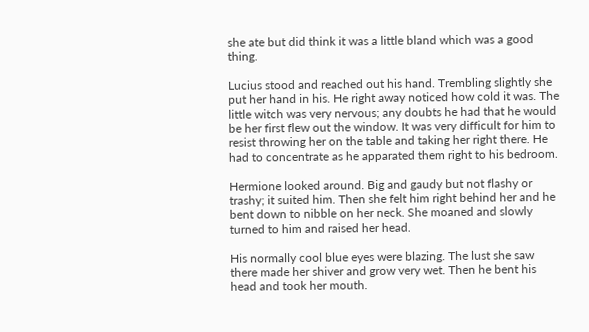she ate but did think it was a little bland which was a good thing.

Lucius stood and reached out his hand. Trembling slightly she put her hand in his. He right away noticed how cold it was. The little witch was very nervous; any doubts he had that he would be her first flew out the window. It was very difficult for him to resist throwing her on the table and taking her right there. He had to concentrate as he apparated them right to his bedroom.

Hermione looked around. Big and gaudy but not flashy or trashy; it suited him. Then she felt him right behind her and he bent down to nibble on her neck. She moaned and slowly turned to him and raised her head.

His normally cool blue eyes were blazing. The lust she saw there made her shiver and grow very wet. Then he bent his head and took her mouth.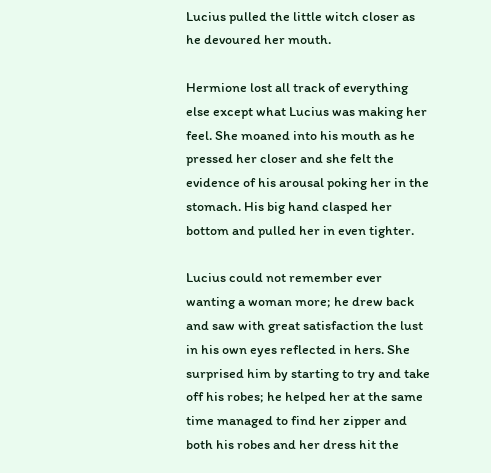Lucius pulled the little witch closer as he devoured her mouth.

Hermione lost all track of everything else except what Lucius was making her feel. She moaned into his mouth as he pressed her closer and she felt the evidence of his arousal poking her in the stomach. His big hand clasped her bottom and pulled her in even tighter.

Lucius could not remember ever wanting a woman more; he drew back and saw with great satisfaction the lust in his own eyes reflected in hers. She surprised him by starting to try and take off his robes; he helped her at the same time managed to find her zipper and both his robes and her dress hit the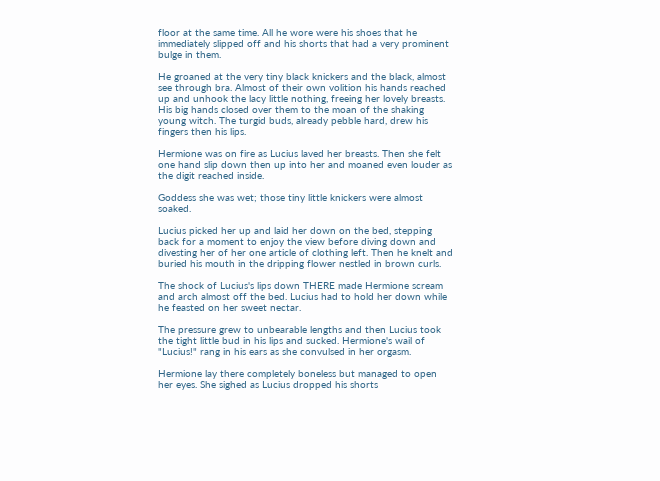floor at the same time. All he wore were his shoes that he immediately slipped off and his shorts that had a very prominent bulge in them.

He groaned at the very tiny black knickers and the black, almost see through bra. Almost of their own volition his hands reached up and unhook the lacy little nothing, freeing her lovely breasts. His big hands closed over them to the moan of the shaking young witch. The turgid buds, already pebble hard, drew his fingers then his lips.

Hermione was on fire as Lucius laved her breasts. Then she felt one hand slip down then up into her and moaned even louder as the digit reached inside.

Goddess she was wet; those tiny little knickers were almost soaked.

Lucius picked her up and laid her down on the bed, stepping back for a moment to enjoy the view before diving down and divesting her of her one article of clothing left. Then he knelt and buried his mouth in the dripping flower nestled in brown curls.

The shock of Lucius's lips down THERE made Hermione scream and arch almost off the bed. Lucius had to hold her down while he feasted on her sweet nectar.

The pressure grew to unbearable lengths and then Lucius took the tight little bud in his lips and sucked. Hermione's wail of "Lucius!" rang in his ears as she convulsed in her orgasm.

Hermione lay there completely boneless but managed to open her eyes. She sighed as Lucius dropped his shorts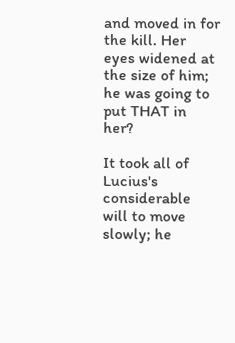and moved in for the kill. Her eyes widened at the size of him; he was going to put THAT in her?

It took all of Lucius's considerable will to move slowly; he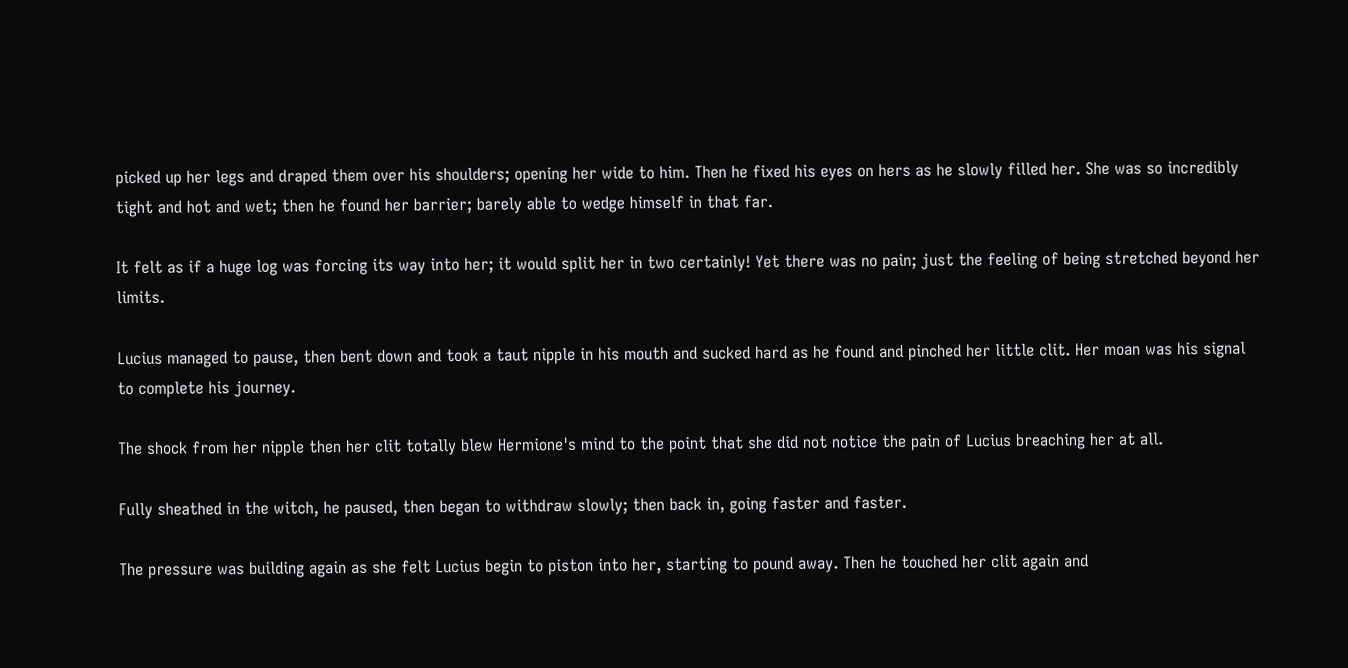picked up her legs and draped them over his shoulders; opening her wide to him. Then he fixed his eyes on hers as he slowly filled her. She was so incredibly tight and hot and wet; then he found her barrier; barely able to wedge himself in that far.

It felt as if a huge log was forcing its way into her; it would split her in two certainly! Yet there was no pain; just the feeling of being stretched beyond her limits.

Lucius managed to pause, then bent down and took a taut nipple in his mouth and sucked hard as he found and pinched her little clit. Her moan was his signal to complete his journey.

The shock from her nipple then her clit totally blew Hermione's mind to the point that she did not notice the pain of Lucius breaching her at all.

Fully sheathed in the witch, he paused, then began to withdraw slowly; then back in, going faster and faster.

The pressure was building again as she felt Lucius begin to piston into her, starting to pound away. Then he touched her clit again and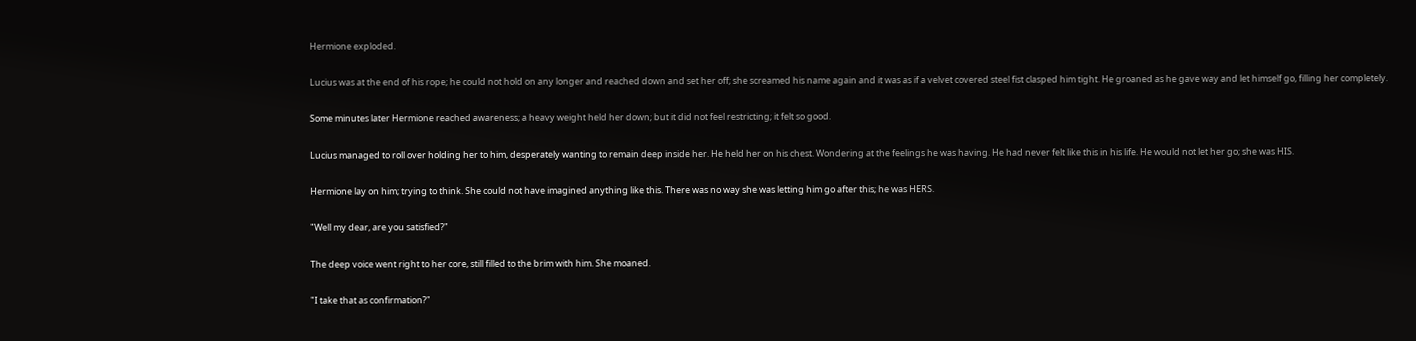Hermione exploded.

Lucius was at the end of his rope; he could not hold on any longer and reached down and set her off; she screamed his name again and it was as if a velvet covered steel fist clasped him tight. He groaned as he gave way and let himself go, filling her completely.

Some minutes later Hermione reached awareness; a heavy weight held her down; but it did not feel restricting; it felt so good.

Lucius managed to roll over holding her to him, desperately wanting to remain deep inside her. He held her on his chest. Wondering at the feelings he was having. He had never felt like this in his life. He would not let her go; she was HIS.

Hermione lay on him; trying to think. She could not have imagined anything like this. There was no way she was letting him go after this; he was HERS.

"Well my dear, are you satisfied?"

The deep voice went right to her core, still filled to the brim with him. She moaned.

"I take that as confirmation?"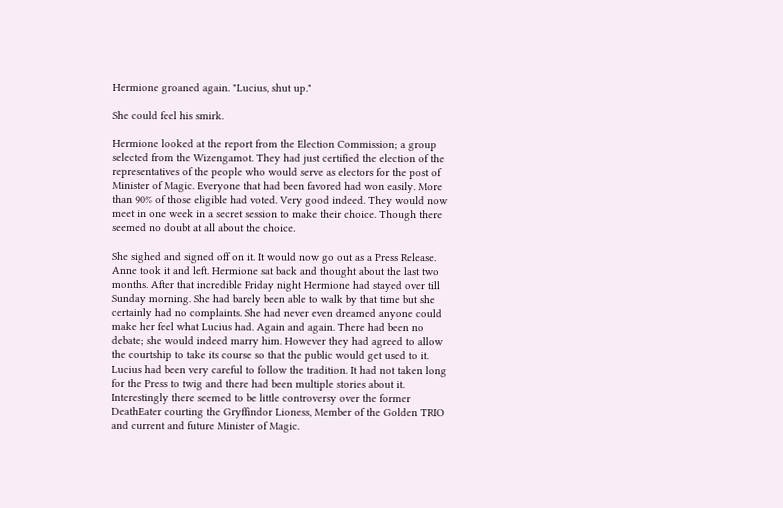Hermione groaned again. "Lucius, shut up."

She could feel his smirk.

Hermione looked at the report from the Election Commission; a group selected from the Wizengamot. They had just certified the election of the representatives of the people who would serve as electors for the post of Minister of Magic. Everyone that had been favored had won easily. More than 90% of those eligible had voted. Very good indeed. They would now meet in one week in a secret session to make their choice. Though there seemed no doubt at all about the choice.

She sighed and signed off on it. It would now go out as a Press Release. Anne took it and left. Hermione sat back and thought about the last two months. After that incredible Friday night Hermione had stayed over till Sunday morning. She had barely been able to walk by that time but she certainly had no complaints. She had never even dreamed anyone could make her feel what Lucius had. Again and again. There had been no debate; she would indeed marry him. However they had agreed to allow the courtship to take its course so that the public would get used to it. Lucius had been very careful to follow the tradition. It had not taken long for the Press to twig and there had been multiple stories about it. Interestingly there seemed to be little controversy over the former DeathEater courting the Gryffindor Lioness, Member of the Golden TRIO and current and future Minister of Magic.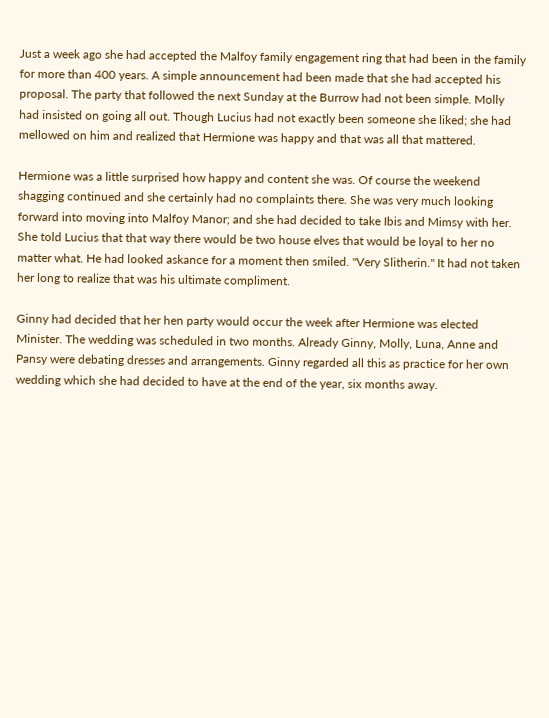Just a week ago she had accepted the Malfoy family engagement ring that had been in the family for more than 400 years. A simple announcement had been made that she had accepted his proposal. The party that followed the next Sunday at the Burrow had not been simple. Molly had insisted on going all out. Though Lucius had not exactly been someone she liked; she had mellowed on him and realized that Hermione was happy and that was all that mattered.

Hermione was a little surprised how happy and content she was. Of course the weekend shagging continued and she certainly had no complaints there. She was very much looking forward into moving into Malfoy Manor; and she had decided to take Ibis and Mimsy with her. She told Lucius that that way there would be two house elves that would be loyal to her no matter what. He had looked askance for a moment then smiled. "Very Slitherin." It had not taken her long to realize that was his ultimate compliment.

Ginny had decided that her hen party would occur the week after Hermione was elected Minister. The wedding was scheduled in two months. Already Ginny, Molly, Luna, Anne and Pansy were debating dresses and arrangements. Ginny regarded all this as practice for her own wedding which she had decided to have at the end of the year, six months away.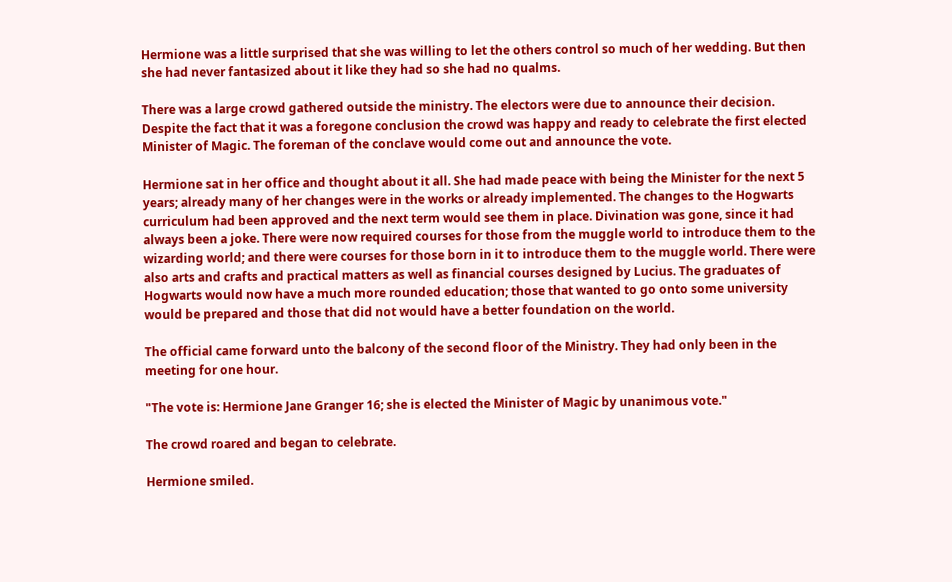Hermione was a little surprised that she was willing to let the others control so much of her wedding. But then she had never fantasized about it like they had so she had no qualms.

There was a large crowd gathered outside the ministry. The electors were due to announce their decision. Despite the fact that it was a foregone conclusion the crowd was happy and ready to celebrate the first elected Minister of Magic. The foreman of the conclave would come out and announce the vote.

Hermione sat in her office and thought about it all. She had made peace with being the Minister for the next 5 years; already many of her changes were in the works or already implemented. The changes to the Hogwarts curriculum had been approved and the next term would see them in place. Divination was gone, since it had always been a joke. There were now required courses for those from the muggle world to introduce them to the wizarding world; and there were courses for those born in it to introduce them to the muggle world. There were also arts and crafts and practical matters as well as financial courses designed by Lucius. The graduates of Hogwarts would now have a much more rounded education; those that wanted to go onto some university would be prepared and those that did not would have a better foundation on the world.

The official came forward unto the balcony of the second floor of the Ministry. They had only been in the meeting for one hour.

"The vote is: Hermione Jane Granger 16; she is elected the Minister of Magic by unanimous vote."

The crowd roared and began to celebrate.

Hermione smiled.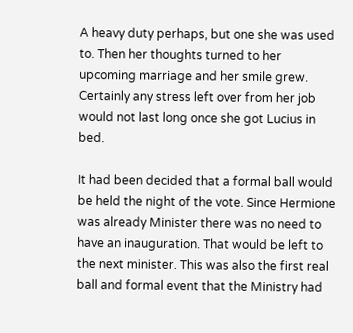A heavy duty perhaps, but one she was used to. Then her thoughts turned to her upcoming marriage and her smile grew. Certainly any stress left over from her job would not last long once she got Lucius in bed.

It had been decided that a formal ball would be held the night of the vote. Since Hermione was already Minister there was no need to have an inauguration. That would be left to the next minister. This was also the first real ball and formal event that the Ministry had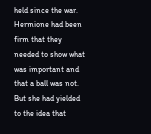held since the war. Hermione had been firm that they needed to show what was important and that a ball was not. But she had yielded to the idea that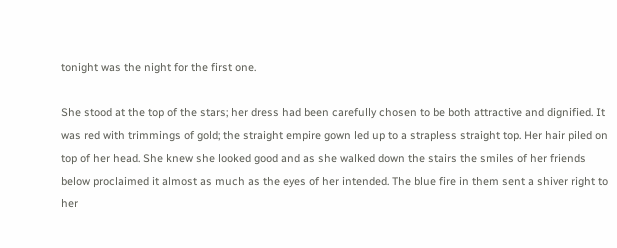tonight was the night for the first one.

She stood at the top of the stars; her dress had been carefully chosen to be both attractive and dignified. It was red with trimmings of gold; the straight empire gown led up to a strapless straight top. Her hair piled on top of her head. She knew she looked good and as she walked down the stairs the smiles of her friends below proclaimed it almost as much as the eyes of her intended. The blue fire in them sent a shiver right to her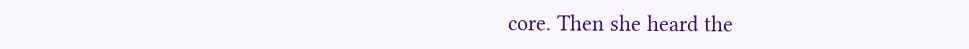core. Then she heard the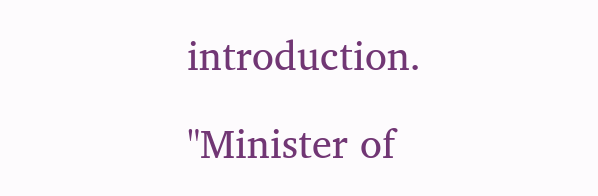introduction.

"Minister of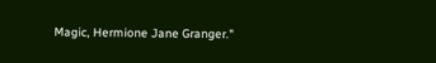Magic, Hermione Jane Granger."